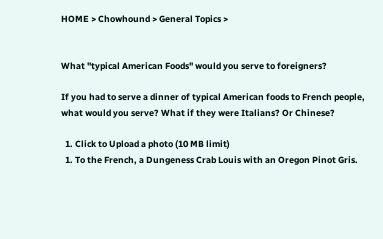HOME > Chowhound > General Topics >


What "typical American Foods" would you serve to foreigners?

If you had to serve a dinner of typical American foods to French people, what would you serve? What if they were Italians? Or Chinese?

  1. Click to Upload a photo (10 MB limit)
  1. To the French, a Dungeness Crab Louis with an Oregon Pinot Gris.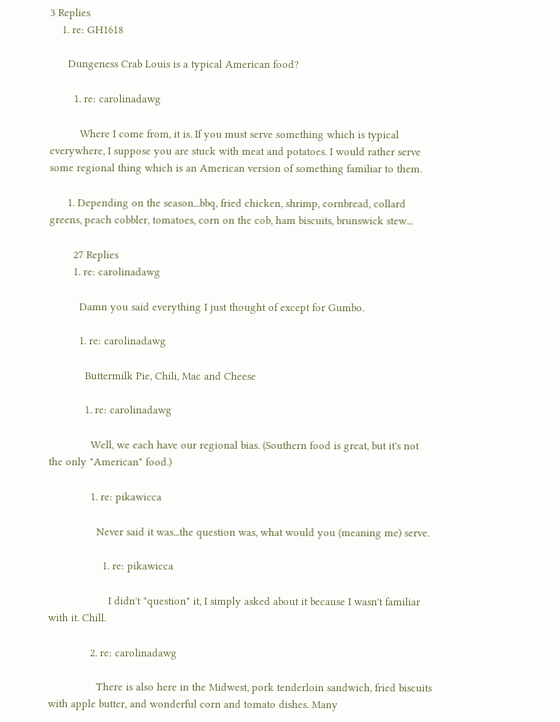3 Replies
    1. re: GH1618

      Dungeness Crab Louis is a typical American food?

        1. re: carolinadawg

          Where I come from, it is. If you must serve something which is typical everywhere, I suppose you are stuck with meat and potatoes. I would rather serve some regional thing which is an American version of something familiar to them.

      1. Depending on the season...bbq, fried chicken, shrimp, cornbread, collard greens, peach cobbler, tomatoes, corn on the cob, ham biscuits, brunswick stew...

        27 Replies
        1. re: carolinadawg

          Damn you said everything I just thought of except for Gumbo.

          1. re: carolinadawg

            Buttermilk Pie, Chili, Mac and Cheese

            1. re: carolinadawg

              Well, we each have our regional bias. (Southern food is great, but it's not the only "American" food.)

              1. re: pikawicca

                Never said it was...the question was, what would you (meaning me) serve.

                  1. re: pikawicca

                    I didn't "question" it, I simply asked about it because I wasn't familiar with it. Chill.

              2. re: carolinadawg

                There is also here in the Midwest, pork tenderloin sandwich, fried biscuits with apple butter, and wonderful corn and tomato dishes. Many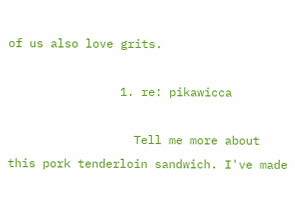of us also love grits.

                1. re: pikawicca

                  Tell me more about this pork tenderloin sandwich. I've made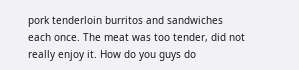pork tenderloin burritos and sandwiches each once. The meat was too tender, did not really enjoy it. How do you guys do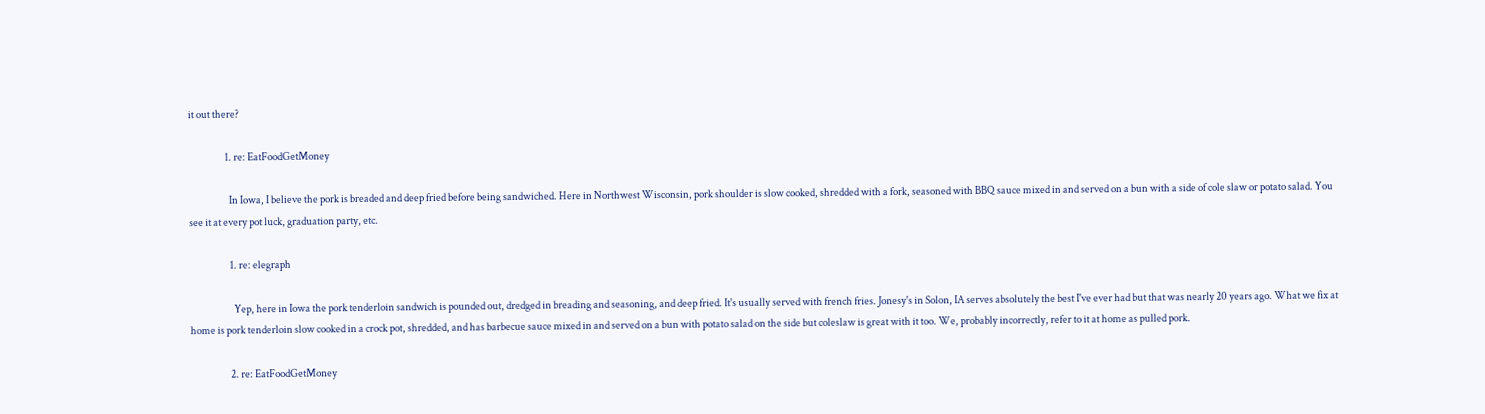it out there?

                  1. re: EatFoodGetMoney

                    In Iowa, I believe the pork is breaded and deep fried before being sandwiched. Here in Northwest Wisconsin, pork shoulder is slow cooked, shredded with a fork, seasoned with BBQ sauce mixed in and served on a bun with a side of cole slaw or potato salad. You see it at every pot luck, graduation party, etc.

                    1. re: elegraph

                      Yep, here in Iowa the pork tenderloin sandwich is pounded out, dredged in breading and seasoning, and deep fried. It's usually served with french fries. Jonesy's in Solon, IA serves absolutely the best I've ever had but that was nearly 20 years ago. What we fix at home is pork tenderloin slow cooked in a crock pot, shredded, and has barbecue sauce mixed in and served on a bun with potato salad on the side but coleslaw is great with it too. We, probably incorrectly, refer to it at home as pulled pork.

                    2. re: EatFoodGetMoney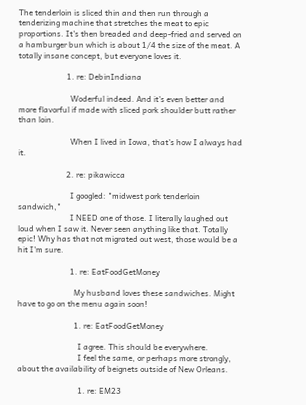The tenderloin is sliced thin and then run through a tenderizing machine that stretches the meat to epic proportions. It's then breaded and deep-fried and served on a hamburger bun which is about 1/4 the size of the meat. A totally insane concept, but everyone loves it.

                        1. re: DebinIndiana

                          Woderful indeed. And it's even better and more flavorful if made with sliced pork shoulder butt rather than loin.

                          When I lived in Iowa, that's how I always had it.

                        2. re: pikawicca

                          I googled: "midwest pork tenderloin sandwich,"
                          I NEED one of those. I literally laughed out loud when I saw it. Never seen anything like that. Totally epic! Why has that not migrated out west, those would be a hit I'm sure.

                          1. re: EatFoodGetMoney

                            My husband loves these sandwiches. Might have to go on the menu again soon!

                            1. re: EatFoodGetMoney

                              I agree. This should be everywhere.
                              I feel the same, or perhaps more strongly, about the availability of beignets outside of New Orleans.

                              1. re: EM23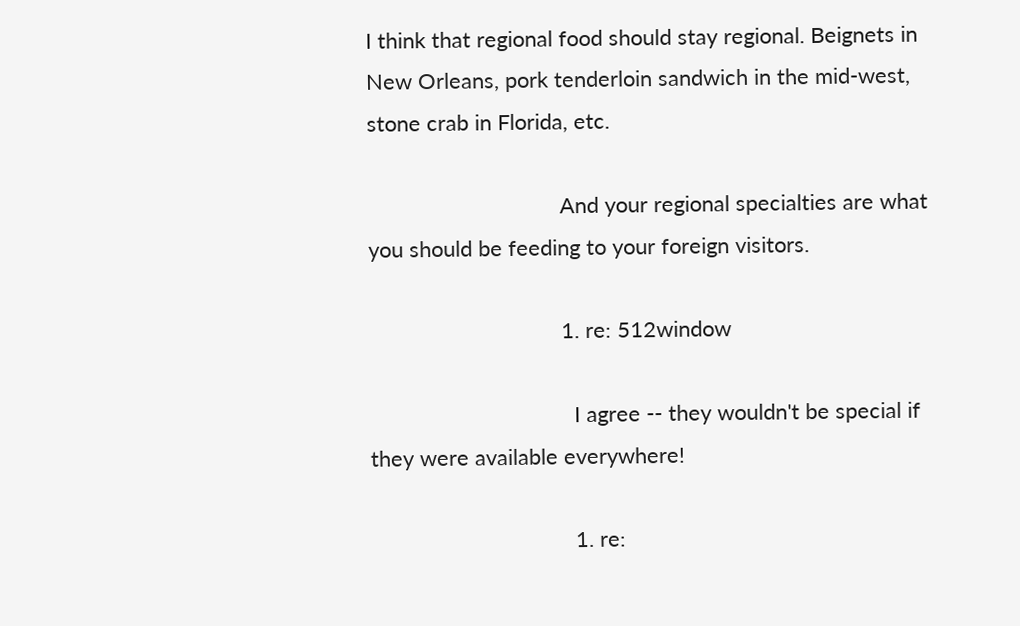I think that regional food should stay regional. Beignets in New Orleans, pork tenderloin sandwich in the mid-west, stone crab in Florida, etc.

                                And your regional specialties are what you should be feeding to your foreign visitors.

                                1. re: 512window

                                  I agree -- they wouldn't be special if they were available everywhere!

                                  1. re: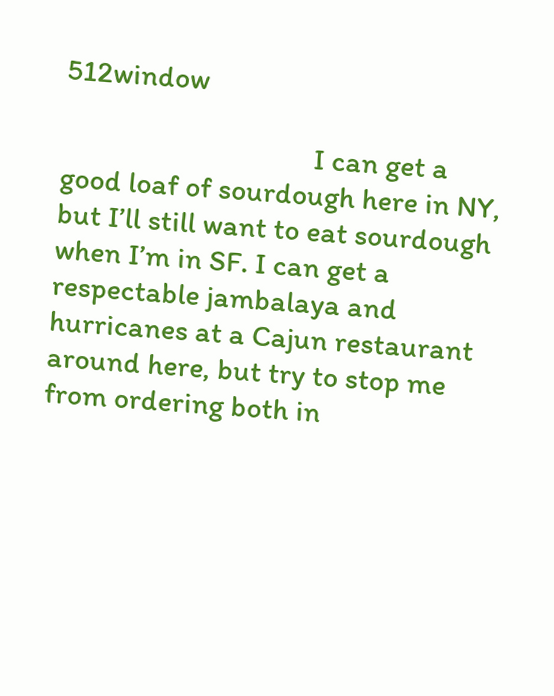512window

                                    I can get a good loaf of sourdough here in NY, but I’ll still want to eat sourdough when I’m in SF. I can get a respectable jambalaya and hurricanes at a Cajun restaurant around here, but try to stop me from ordering both in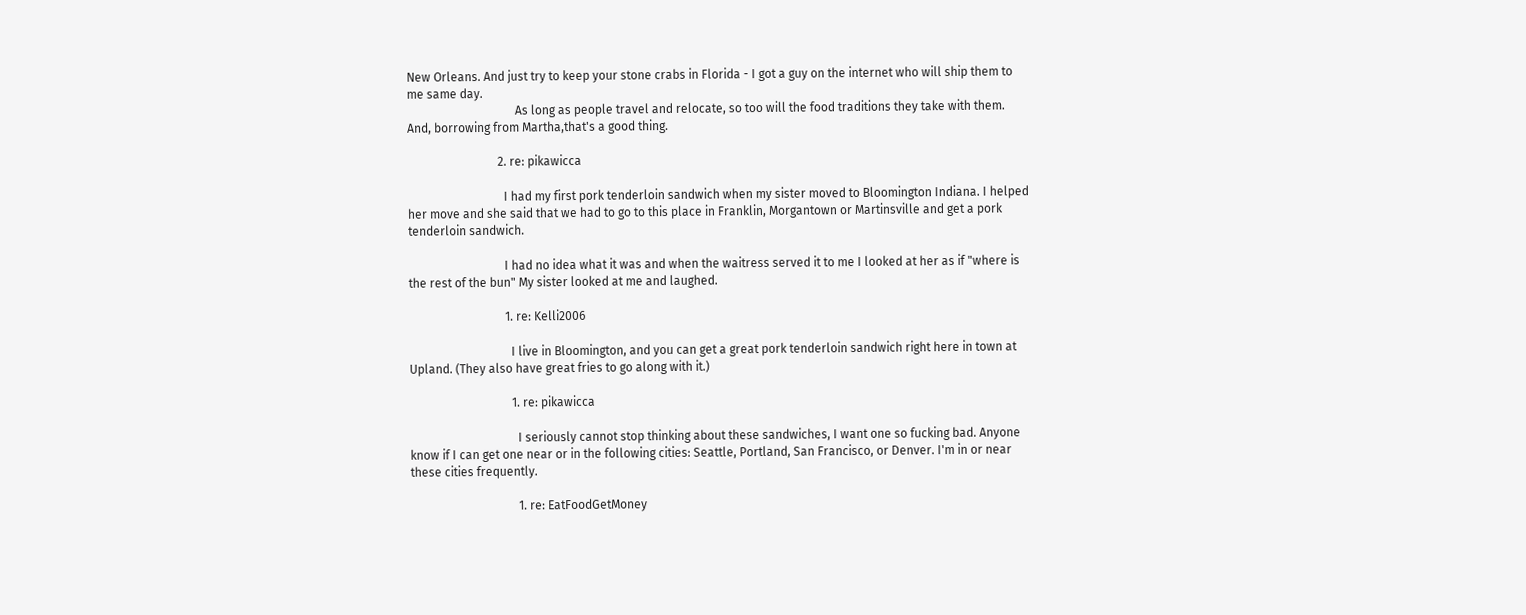New Orleans. And just try to keep your stone crabs in Florida - I got a guy on the internet who will ship them to me same day.
                                    As long as people travel and relocate, so too will the food traditions they take with them. And, borrowing from Martha,that's a good thing.

                              2. re: pikawicca

                                I had my first pork tenderloin sandwich when my sister moved to Bloomington Indiana. I helped her move and she said that we had to go to this place in Franklin, Morgantown or Martinsville and get a pork tenderloin sandwich.

                                I had no idea what it was and when the waitress served it to me I looked at her as if "where is the rest of the bun" My sister looked at me and laughed.

                                1. re: Kelli2006

                                  I live in Bloomington, and you can get a great pork tenderloin sandwich right here in town at Upland. (They also have great fries to go along with it.)

                                  1. re: pikawicca

                                    I seriously cannot stop thinking about these sandwiches, I want one so fucking bad. Anyone know if I can get one near or in the following cities: Seattle, Portland, San Francisco, or Denver. I'm in or near these cities frequently.

                                    1. re: EatFoodGetMoney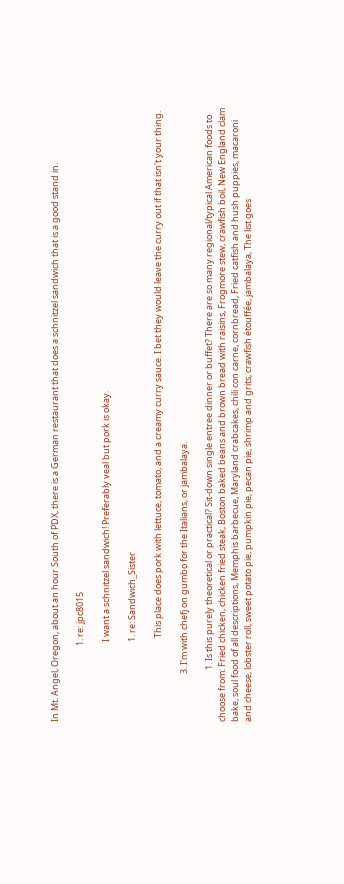In Mt. Angel, Oregon, about an hour South of PDX, there is a German restaurant that does a schnitzel sandwich that is a good stand in.

                                      1. re: jpc8015

                                        I want a schnitzel sandwich! Preferably veal but pork is okay.

                                        1. re: Sandwich_Sister

                                          This place does pork with lettuce, tomato, and a creamy curry sauce. I bet they would leave the curry out if that isn't your thing.

                        3. I'm with chefj on gumbo for the Italians, or jambalaya.

                          1. Is this purely theoretical or practical? Sit-down single entree dinner or buffet? There are so many regional/typical American foods to choose from: Fried chicken, chicken fried steak, Boston baked beans and brown bread with raisins, Frogmore stew, crawfish boil, New England clam bake, soul food of all descriptions, Memphis barbecue, Maryland crabcakes, chili con carne, cornbread, Fried catfish and hush puppies, macaroni and cheese, lobster roll, sweet potato pie, pumpkin pie, pecan pie, shrimp and grits, crawfish étouffée, jambalaya, The list goes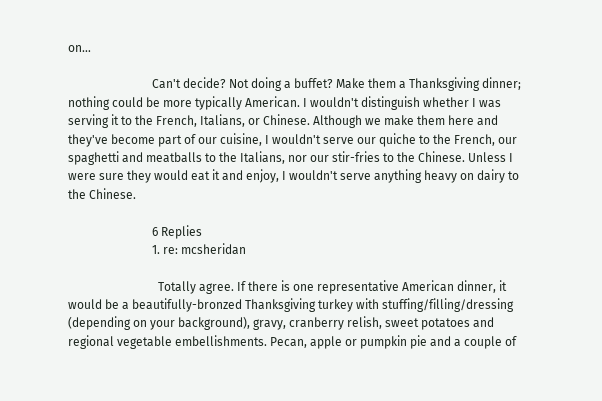on…

                            Can't decide? Not doing a buffet? Make them a Thanksgiving dinner; nothing could be more typically American. I wouldn't distinguish whether I was serving it to the French, Italians, or Chinese. Although we make them here and they've become part of our cuisine, I wouldn't serve our quiche to the French, our spaghetti and meatballs to the Italians, nor our stir-fries to the Chinese. Unless I were sure they would eat it and enjoy, I wouldn't serve anything heavy on dairy to the Chinese.

                            6 Replies
                            1. re: mcsheridan

                              Totally agree. If there is one representative American dinner, it would be a beautifully-bronzed Thanksgiving turkey with stuffing/filling/dressing (depending on your background), gravy, cranberry relish, sweet potatoes and regional vegetable embellishments. Pecan, apple or pumpkin pie and a couple of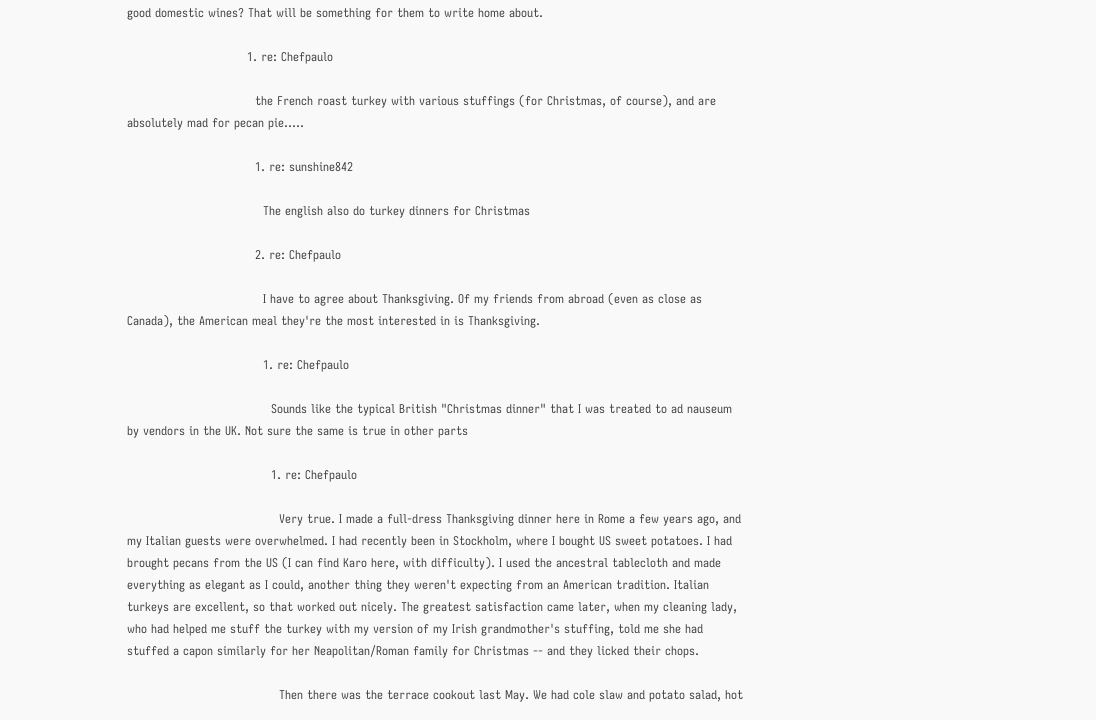good domestic wines? That will be something for them to write home about.

                              1. re: Chefpaulo

                                the French roast turkey with various stuffings (for Christmas, of course), and are absolutely mad for pecan pie.....

                                1. re: sunshine842

                                  The english also do turkey dinners for Christmas

                                2. re: Chefpaulo

                                  I have to agree about Thanksgiving. Of my friends from abroad (even as close as Canada), the American meal they're the most interested in is Thanksgiving.

                                  1. re: Chefpaulo

                                    Sounds like the typical British "Christmas dinner" that I was treated to ad nauseum by vendors in the UK. Not sure the same is true in other parts

                                    1. re: Chefpaulo

                                      Very true. I made a full-dress Thanksgiving dinner here in Rome a few years ago, and my Italian guests were overwhelmed. I had recently been in Stockholm, where I bought US sweet potatoes. I had brought pecans from the US (I can find Karo here, with difficulty). I used the ancestral tablecloth and made everything as elegant as I could, another thing they weren't expecting from an American tradition. Italian turkeys are excellent, so that worked out nicely. The greatest satisfaction came later, when my cleaning lady, who had helped me stuff the turkey with my version of my Irish grandmother's stuffing, told me she had stuffed a capon similarly for her Neapolitan/Roman family for Christmas -- and they licked their chops.

                                      Then there was the terrace cookout last May. We had cole slaw and potato salad, hot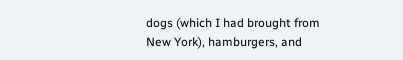dogs (which I had brought from New York), hamburgers, and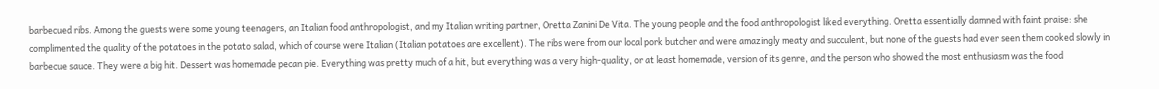barbecued ribs. Among the guests were some young teenagers, an Italian food anthropologist, and my Italian writing partner, Oretta Zanini De Vita. The young people and the food anthropologist liked everything. Oretta essentially damned with faint praise: she complimented the quality of the potatoes in the potato salad, which of course were Italian (Italian potatoes are excellent). The ribs were from our local pork butcher and were amazingly meaty and succulent, but none of the guests had ever seen them cooked slowly in barbecue sauce. They were a big hit. Dessert was homemade pecan pie. Everything was pretty much of a hit, but everything was a very high-quality, or at least homemade, version of its genre, and the person who showed the most enthusiasm was the food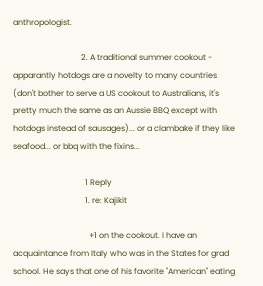anthropologist.

                                  2. A traditional summer cookout - apparantly hotdogs are a novelty to many countries (don't bother to serve a US cookout to Australians, it's pretty much the same as an Aussie BBQ except with hotdogs instead of sausages)... or a clambake if they like seafood... or bbq with the fixins...

                                    1 Reply
                                    1. re: Kajikit

                                      +1 on the cookout. I have an acquaintance from Italy who was in the States for grad school. He says that one of his favorite "American" eating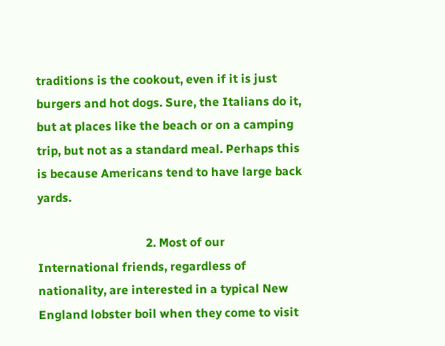traditions is the cookout, even if it is just burgers and hot dogs. Sure, the Italians do it, but at places like the beach or on a camping trip, but not as a standard meal. Perhaps this is because Americans tend to have large back yards.

                                    2. Most of our International friends, regardless of nationality, are interested in a typical New England lobster boil when they come to visit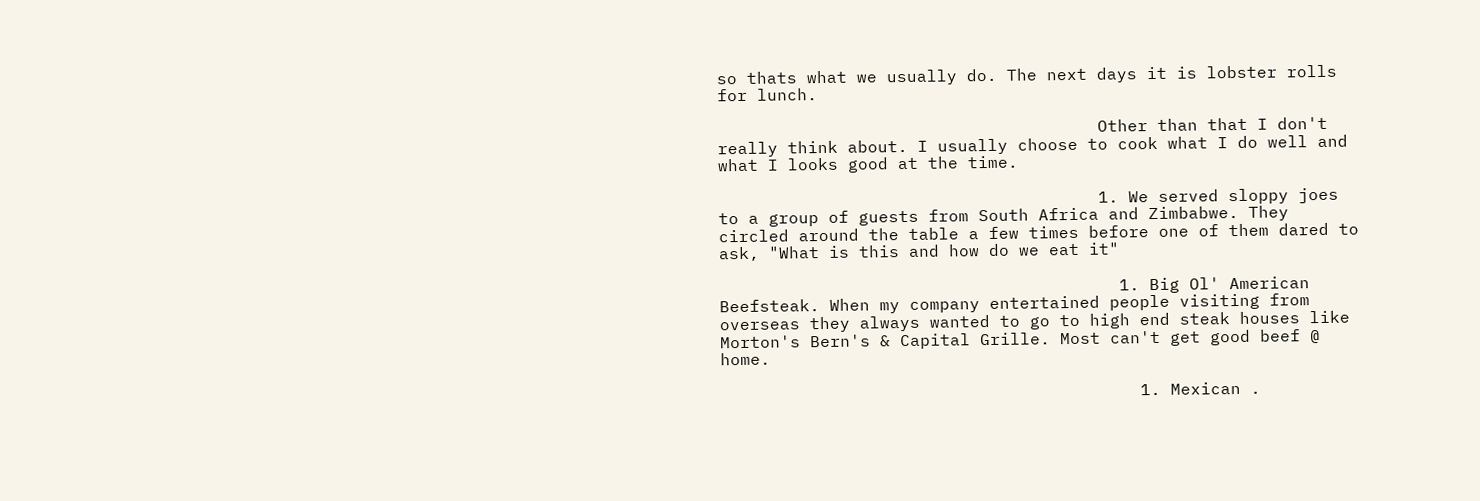so thats what we usually do. The next days it is lobster rolls for lunch.

                                      Other than that I don't really think about. I usually choose to cook what I do well and what I looks good at the time.

                                      1. We served sloppy joes to a group of guests from South Africa and Zimbabwe. They circled around the table a few times before one of them dared to ask, "What is this and how do we eat it"

                                        1. Big Ol' American Beefsteak. When my company entertained people visiting from overseas they always wanted to go to high end steak houses like Morton's Bern's & Capital Grille. Most can't get good beef @ home.

                                          1. Mexican .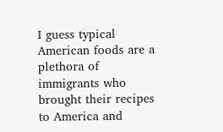I guess typical American foods are a plethora of immigrants who brought their recipes to America and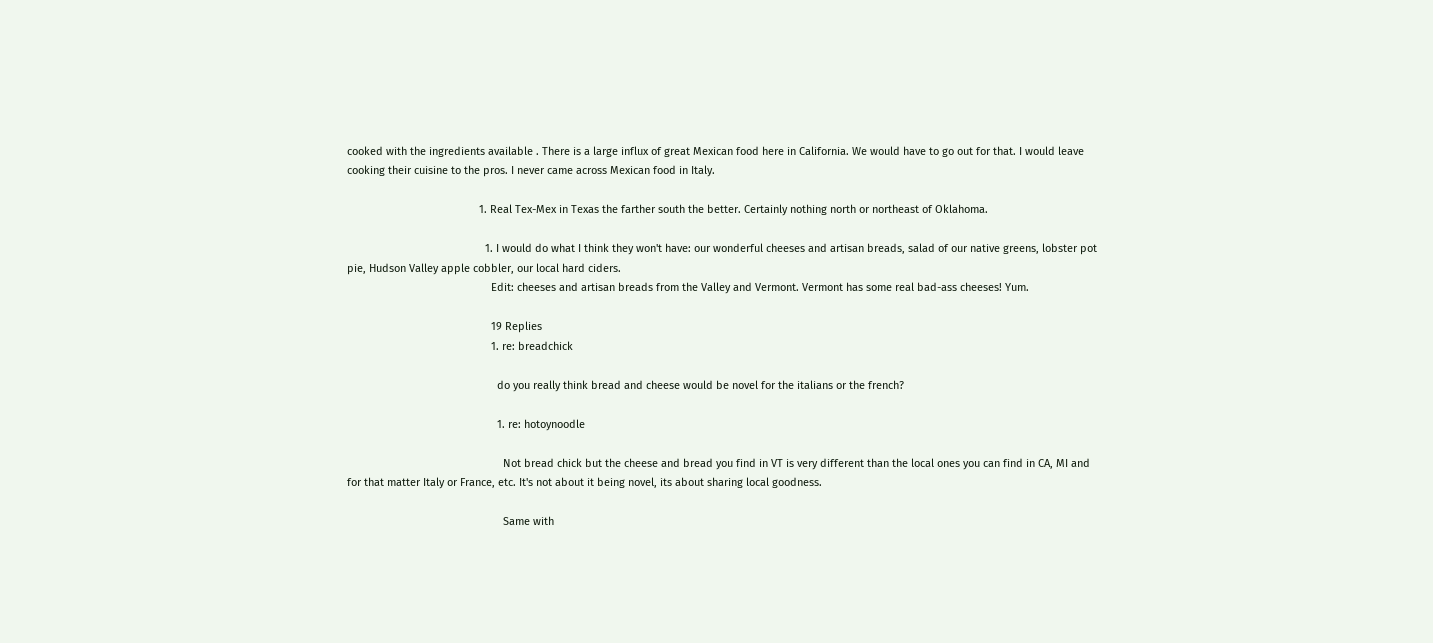cooked with the ingredients available . There is a large influx of great Mexican food here in California. We would have to go out for that. I would leave cooking their cuisine to the pros. I never came across Mexican food in Italy.

                                            1. Real Tex-Mex in Texas the farther south the better. Certainly nothing north or northeast of Oklahoma.

                                              1. I would do what I think they won't have: our wonderful cheeses and artisan breads, salad of our native greens, lobster pot pie, Hudson Valley apple cobbler, our local hard ciders.
                                                Edit: cheeses and artisan breads from the Valley and Vermont. Vermont has some real bad-ass cheeses! Yum.

                                                19 Replies
                                                1. re: breadchick

                                                  do you really think bread and cheese would be novel for the italians or the french?

                                                  1. re: hotoynoodle

                                                    Not bread chick but the cheese and bread you find in VT is very different than the local ones you can find in CA, MI and for that matter Italy or France, etc. It's not about it being novel, its about sharing local goodness.

                                                    Same with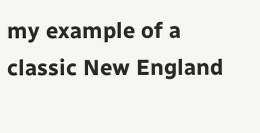my example of a classic New England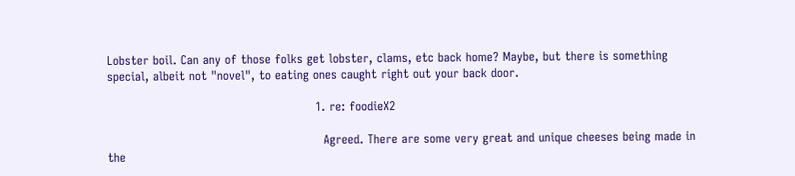Lobster boil. Can any of those folks get lobster, clams, etc back home? Maybe, but there is something special, albeit not "novel", to eating ones caught right out your back door.

                                                    1. re: foodieX2

                                                      Agreed. There are some very great and unique cheeses being made in the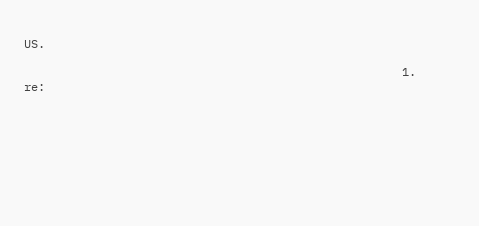US.

                                                      1. re: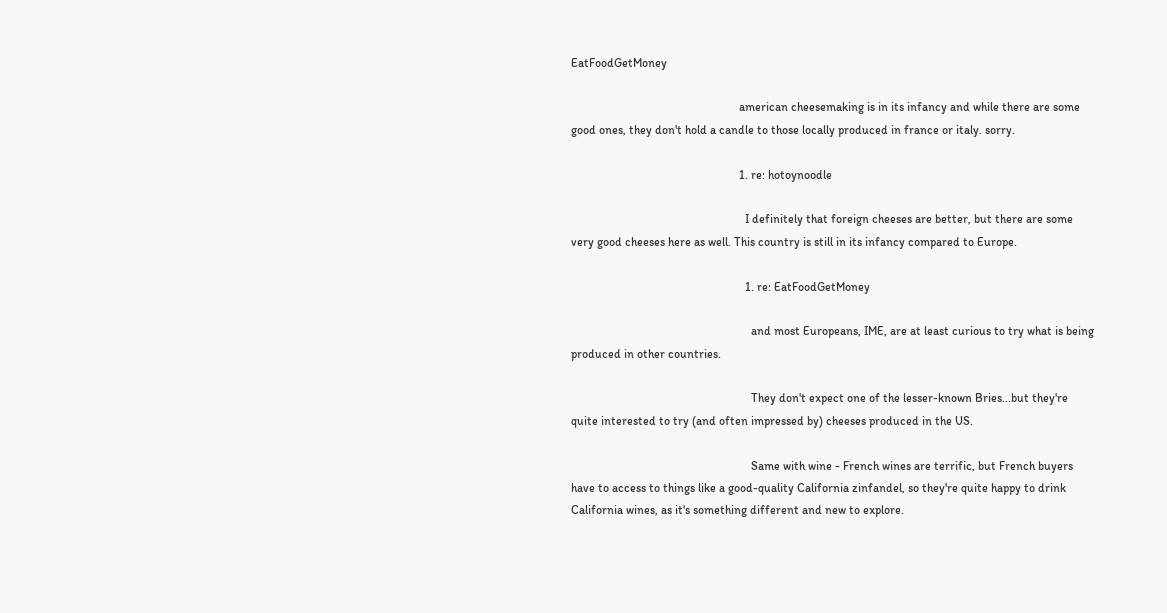EatFoodGetMoney

                                                        american cheesemaking is in its infancy and while there are some good ones, they don't hold a candle to those locally produced in france or italy. sorry.

                                                        1. re: hotoynoodle

                                                          I definitely that foreign cheeses are better, but there are some very good cheeses here as well. This country is still in its infancy compared to Europe.

                                                          1. re: EatFoodGetMoney

                                                            and most Europeans, IME, are at least curious to try what is being produced in other countries.

                                                            They don't expect one of the lesser-known Bries...but they're quite interested to try (and often impressed by) cheeses produced in the US.

                                                            Same with wine - French wines are terrific, but French buyers have to access to things like a good-quality California zinfandel, so they're quite happy to drink California wines, as it's something different and new to explore.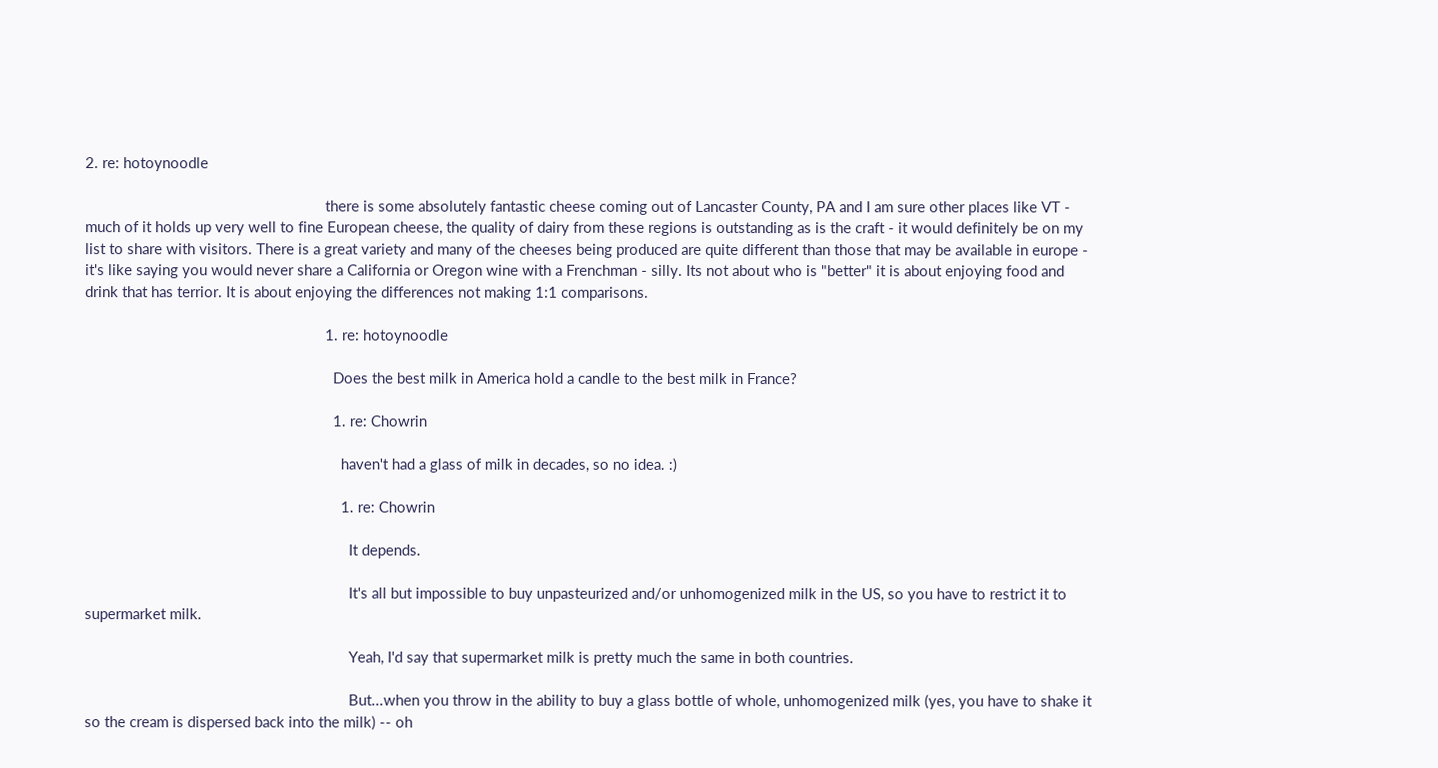2. re: hotoynoodle

                                                            there is some absolutely fantastic cheese coming out of Lancaster County, PA and I am sure other places like VT - much of it holds up very well to fine European cheese, the quality of dairy from these regions is outstanding as is the craft - it would definitely be on my list to share with visitors. There is a great variety and many of the cheeses being produced are quite different than those that may be available in europe - it's like saying you would never share a California or Oregon wine with a Frenchman - silly. Its not about who is "better" it is about enjoying food and drink that has terrior. It is about enjoying the differences not making 1:1 comparisons.

                                                            1. re: hotoynoodle

                                                              Does the best milk in America hold a candle to the best milk in France?

                                                              1. re: Chowrin

                                                                haven't had a glass of milk in decades, so no idea. :)

                                                                1. re: Chowrin

                                                                  It depends.

                                                                  It's all but impossible to buy unpasteurized and/or unhomogenized milk in the US, so you have to restrict it to supermarket milk.

                                                                  Yeah, I'd say that supermarket milk is pretty much the same in both countries.

                                                                  But...when you throw in the ability to buy a glass bottle of whole, unhomogenized milk (yes, you have to shake it so the cream is dispersed back into the milk) -- oh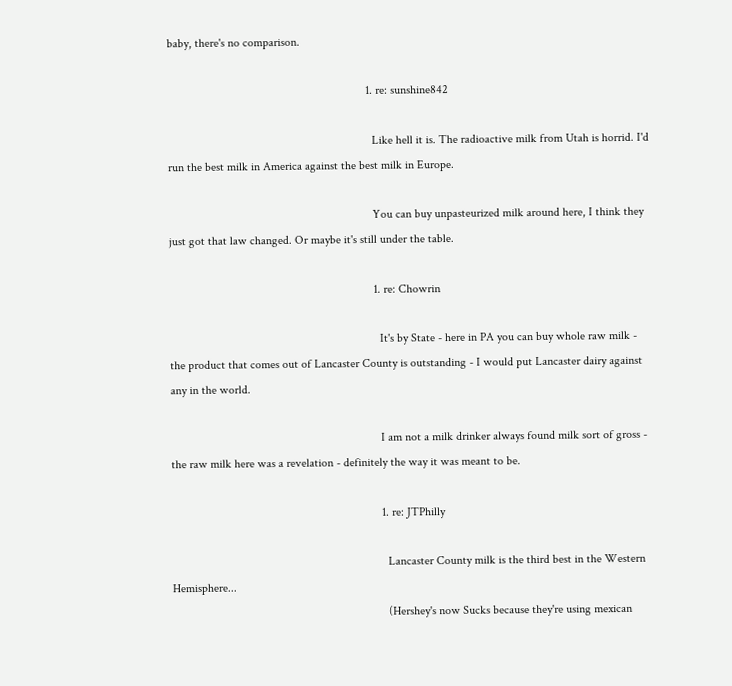baby, there's no comparison.

                                                                  1. re: sunshine842

                                                                    Like hell it is. The radioactive milk from Utah is horrid. I'd run the best milk in America against the best milk in Europe.

                                                                    You can buy unpasteurized milk around here, I think they just got that law changed. Or maybe it's still under the table.

                                                                    1. re: Chowrin

                                                                      It's by State - here in PA you can buy whole raw milk - the product that comes out of Lancaster County is outstanding - I would put Lancaster dairy against any in the world.

                                                                      I am not a milk drinker always found milk sort of gross - the raw milk here was a revelation - definitely the way it was meant to be.

                                                                      1. re: JTPhilly

                                                                        Lancaster County milk is the third best in the Western Hemisphere...
                                                                        (Hershey's now Sucks because they're using mexican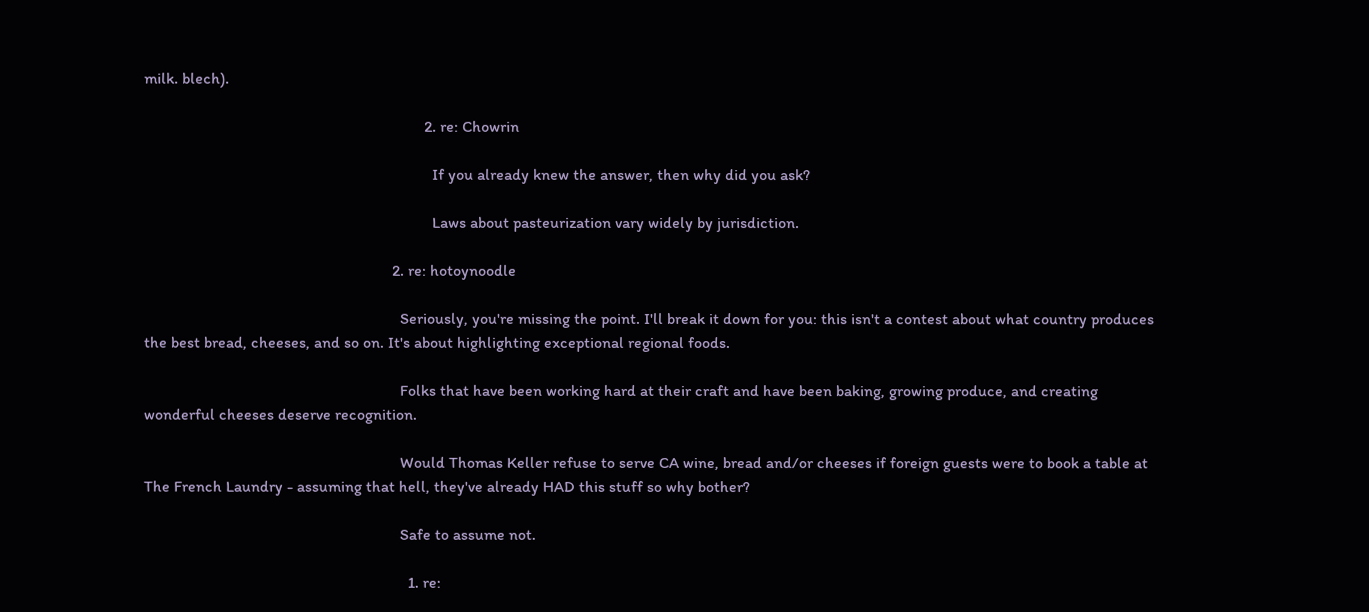milk. blech).

                                                                      2. re: Chowrin

                                                                        If you already knew the answer, then why did you ask?

                                                                        Laws about pasteurization vary widely by jurisdiction.

                                                              2. re: hotoynoodle

                                                                Seriously, you're missing the point. I'll break it down for you: this isn't a contest about what country produces the best bread, cheeses, and so on. It's about highlighting exceptional regional foods.

                                                                Folks that have been working hard at their craft and have been baking, growing produce, and creating wonderful cheeses deserve recognition.

                                                                Would Thomas Keller refuse to serve CA wine, bread and/or cheeses if foreign guests were to book a table at The French Laundry - assuming that hell, they've already HAD this stuff so why bother?

                                                                Safe to assume not.

                                                                  1. re: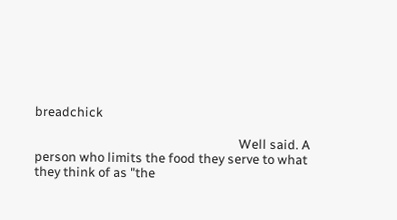breadchick

                                                                    Well said. A person who limits the food they serve to what they think of as "the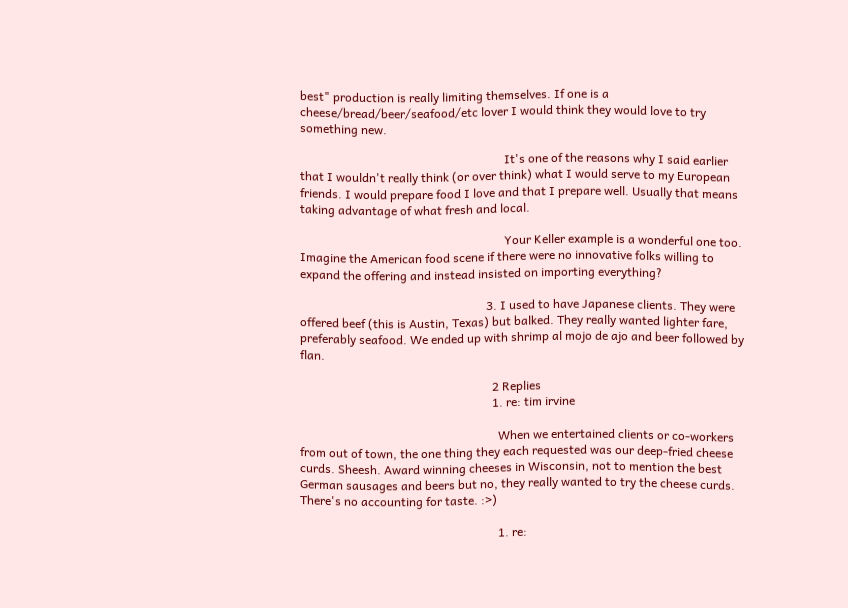best" production is really limiting themselves. If one is a cheese/bread/beer/seafood/etc lover I would think they would love to try something new.

                                                                    It's one of the reasons why I said earlier that I wouldn't really think (or over think) what I would serve to my European friends. I would prepare food I love and that I prepare well. Usually that means taking advantage of what fresh and local.

                                                                    Your Keller example is a wonderful one too. Imagine the American food scene if there were no innovative folks willing to expand the offering and instead insisted on importing everything?

                                                              3. I used to have Japanese clients. They were offered beef (this is Austin, Texas) but balked. They really wanted lighter fare, preferably seafood. We ended up with shrimp al mojo de ajo and beer followed by flan.

                                                                2 Replies
                                                                1. re: tim irvine

                                                                  When we entertained clients or co-workers from out of town, the one thing they each requested was our deep-fried cheese curds. Sheesh. Award winning cheeses in Wisconsin, not to mention the best German sausages and beers but no, they really wanted to try the cheese curds. There's no accounting for taste. :>)

                                                                  1. re: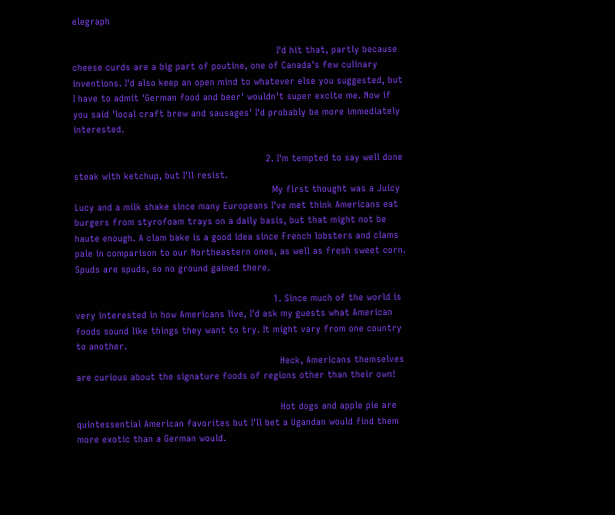elegraph

                                                                    I'd hit that, partly because cheese curds are a big part of poutine, one of Canada's few culinary inventions. I'd also keep an open mind to whatever else you suggested, but I have to admit 'German food and beer' wouldn't super excite me. Now if you said 'local craft brew and sausages' I'd probably be more immediately interested.

                                                                2. I'm tempted to say well done steak with ketchup, but I'll resist.
                                                                  My first thought was a Juicy Lucy and a milk shake since many Europeans I've met think Americans eat burgers from styrofoam trays on a daily basis, but that might not be haute enough. A clam bake is a good idea since French lobsters and clams pale in comparison to our Northeastern ones, as well as fresh sweet corn. Spuds are spuds, so no ground gained there.

                                                                  1. Since much of the world is very interested in how Americans live, I'd ask my guests what American foods sound like things they want to try. It might vary from one country to another.
                                                                    Heck, Americans themselves are curious about the signature foods of regions other than their own!

                                                                    Hot dogs and apple pie are quintessential American favorites but I'll bet a Ugandan would find them more exotic than a German would.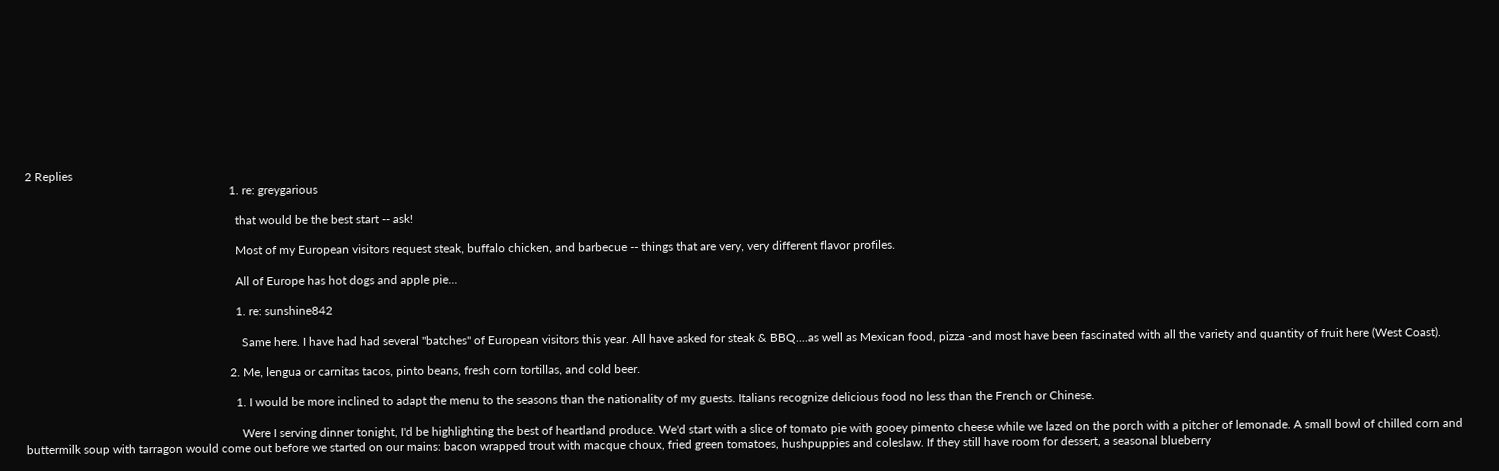2 Replies
                                                                    1. re: greygarious

                                                                      that would be the best start -- ask!

                                                                      Most of my European visitors request steak, buffalo chicken, and barbecue -- things that are very, very different flavor profiles.

                                                                      All of Europe has hot dogs and apple pie...

                                                                      1. re: sunshine842

                                                                        Same here. I have had had several "batches" of European visitors this year. All have asked for steak & BBQ....as well as Mexican food, pizza -and most have been fascinated with all the variety and quantity of fruit here (West Coast).

                                                                    2. Me, lengua or carnitas tacos, pinto beans, fresh corn tortillas, and cold beer.

                                                                      1. I would be more inclined to adapt the menu to the seasons than the nationality of my guests. Italians recognize delicious food no less than the French or Chinese.

                                                                        Were I serving dinner tonight, I'd be highlighting the best of heartland produce. We'd start with a slice of tomato pie with gooey pimento cheese while we lazed on the porch with a pitcher of lemonade. A small bowl of chilled corn and buttermilk soup with tarragon would come out before we started on our mains: bacon wrapped trout with macque choux, fried green tomatoes, hushpuppies and coleslaw. If they still have room for dessert, a seasonal blueberry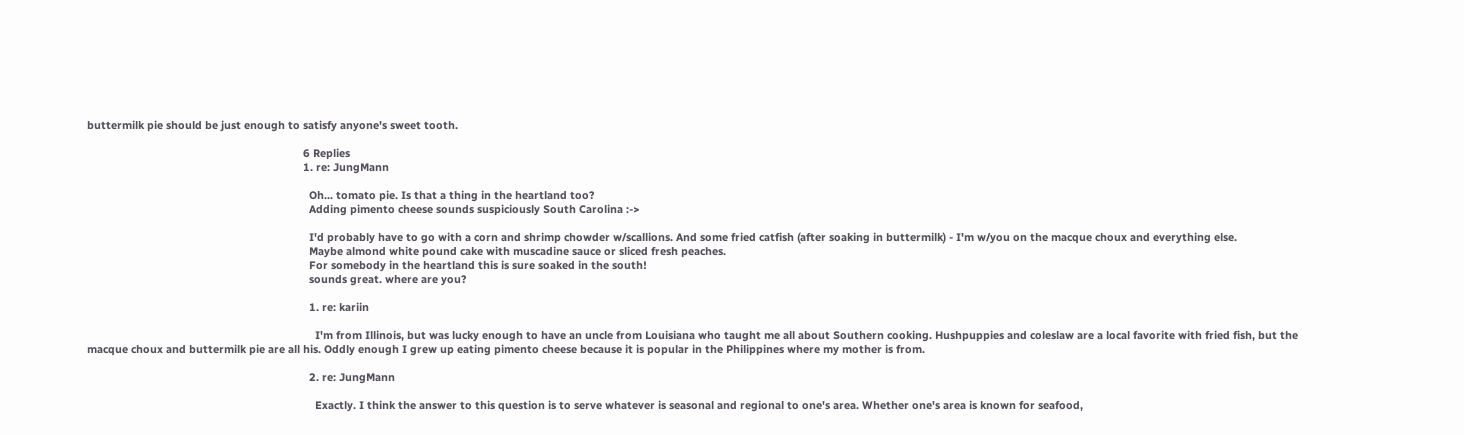buttermilk pie should be just enough to satisfy anyone's sweet tooth.

                                                                        6 Replies
                                                                        1. re: JungMann

                                                                          Oh... tomato pie. Is that a thing in the heartland too?
                                                                          Adding pimento cheese sounds suspiciously South Carolina :->

                                                                          I'd probably have to go with a corn and shrimp chowder w/scallions. And some fried catfish (after soaking in buttermilk) - I'm w/you on the macque choux and everything else.
                                                                          Maybe almond white pound cake with muscadine sauce or sliced fresh peaches.
                                                                          For somebody in the heartland this is sure soaked in the south!
                                                                          sounds great. where are you?

                                                                          1. re: kariin

                                                                            I'm from Illinois, but was lucky enough to have an uncle from Louisiana who taught me all about Southern cooking. Hushpuppies and coleslaw are a local favorite with fried fish, but the macque choux and buttermilk pie are all his. Oddly enough I grew up eating pimento cheese because it is popular in the Philippines where my mother is from.

                                                                          2. re: JungMann

                                                                            Exactly. I think the answer to this question is to serve whatever is seasonal and regional to one's area. Whether one's area is known for seafood,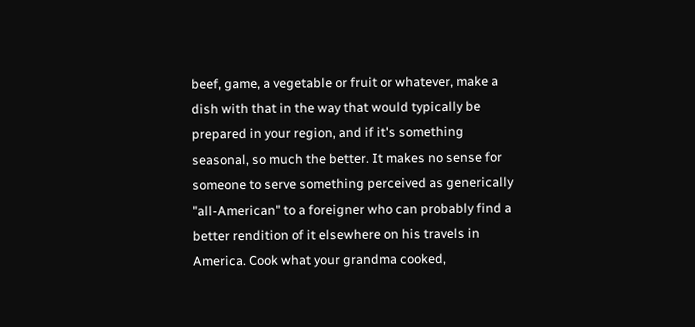beef, game, a vegetable or fruit or whatever, make a dish with that in the way that would typically be prepared in your region, and if it's something seasonal, so much the better. It makes no sense for someone to serve something perceived as generically "all-American" to a foreigner who can probably find a better rendition of it elsewhere on his travels in America. Cook what your grandma cooked,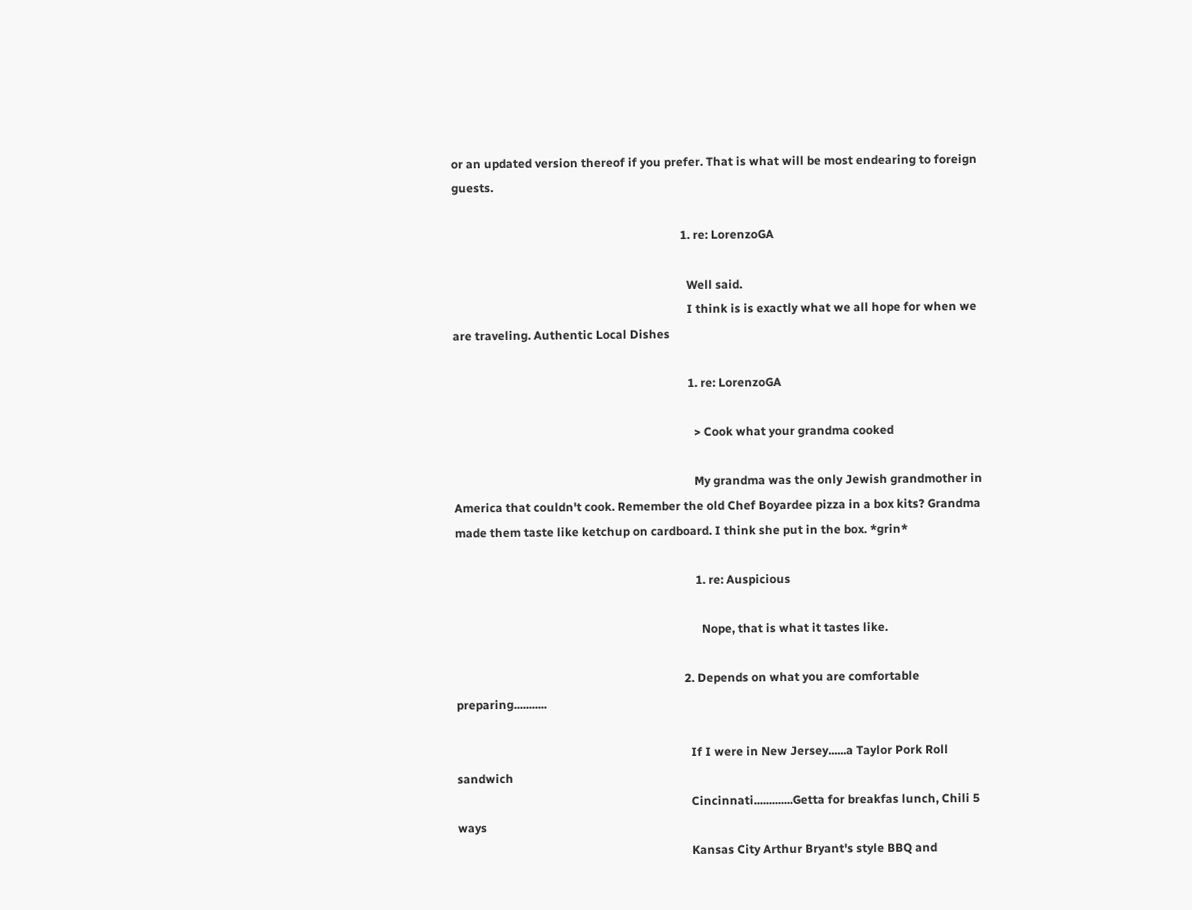or an updated version thereof if you prefer. That is what will be most endearing to foreign guests.

                                                                            1. re: LorenzoGA

                                                                              Well said.
                                                                              I think is is exactly what we all hope for when we are traveling. Authentic Local Dishes

                                                                              1. re: LorenzoGA

                                                                                > Cook what your grandma cooked

                                                                                My grandma was the only Jewish grandmother in America that couldn't cook. Remember the old Chef Boyardee pizza in a box kits? Grandma made them taste like ketchup on cardboard. I think she put in the box. *grin*

                                                                                1. re: Auspicious

                                                                                  Nope, that is what it tastes like.

                                                                            2. Depends on what you are comfortable preparing...........

                                                                              If I were in New Jersey......a Taylor Pork Roll sandwich
                                                                              Cincinnati.............Getta for breakfas lunch, Chili 5 ways
                                                                              Kansas City Arthur Bryant's style BBQ and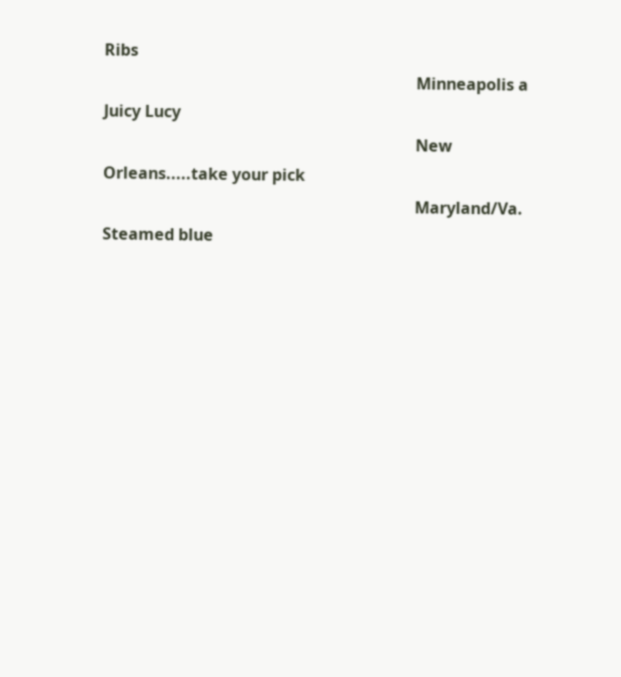Ribs
                                                                              Minneapolis a Juicy Lucy
                                                                              New Orleans.....take your pick
                                                                              Maryland/Va. Steamed blue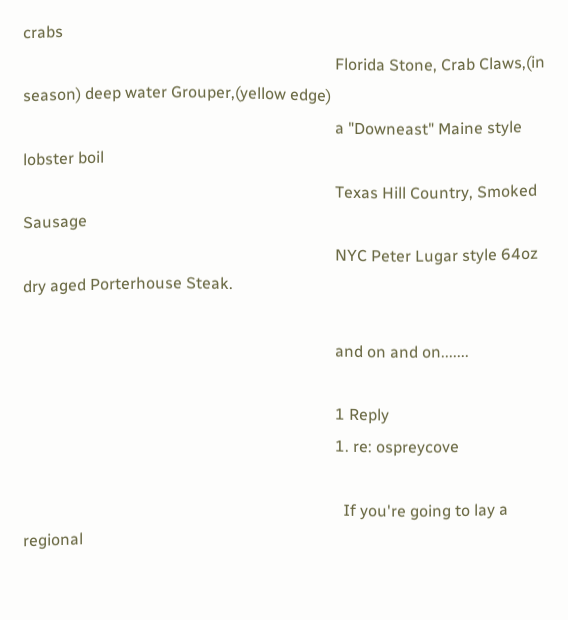crabs
                                                                              Florida Stone, Crab Claws,(in season) deep water Grouper,(yellow edge)
                                                                              a "Downeast" Maine style lobster boil
                                                                              Texas Hill Country, Smoked Sausage
                                                                              NYC Peter Lugar style 64oz dry aged Porterhouse Steak.

                                                                              and on and on.......

                                                                              1 Reply
                                                                              1. re: ospreycove

                                                                                If you're going to lay a regional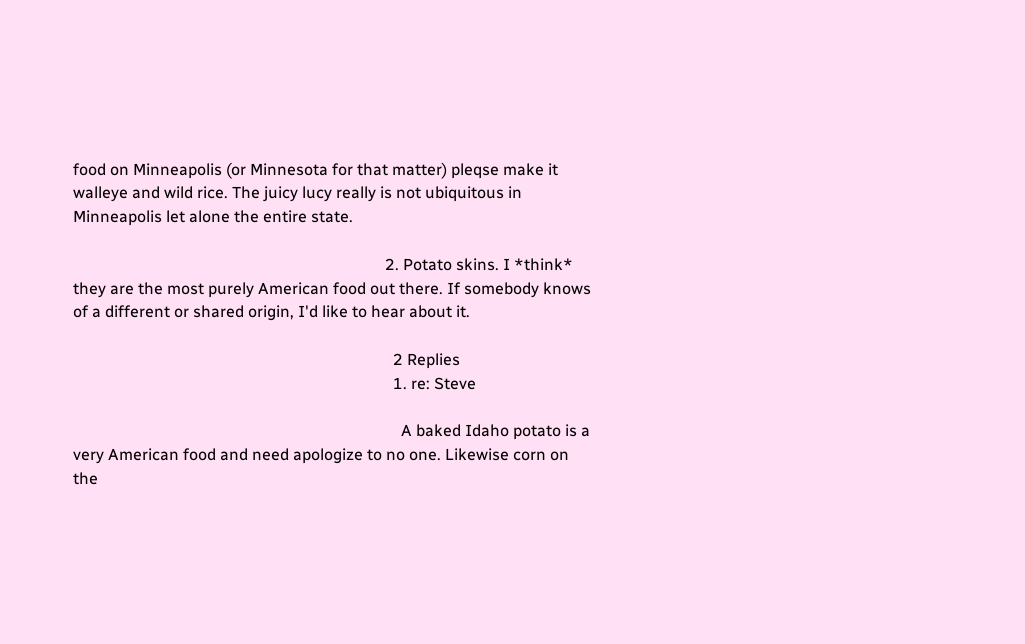food on Minneapolis (or Minnesota for that matter) pleqse make it walleye and wild rice. The juicy lucy really is not ubiquitous in Minneapolis let alone the entire state.

                                                                              2. Potato skins. I *think* they are the most purely American food out there. If somebody knows of a different or shared origin, I'd like to hear about it.

                                                                                2 Replies
                                                                                1. re: Steve

                                                                                  A baked Idaho potato is a very American food and need apologize to no one. Likewise corn on the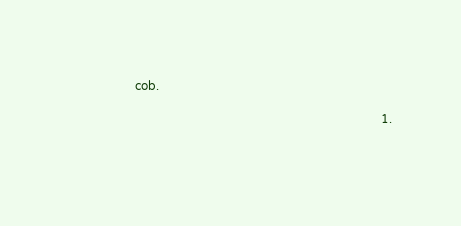cob.

                                                                                  1.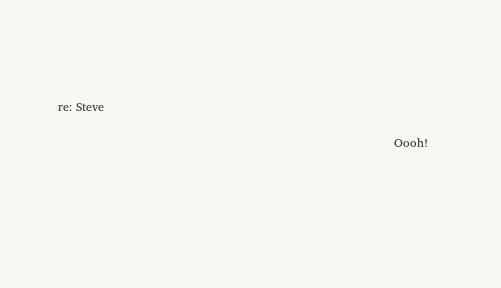re: Steve

                                                                                    Oooh!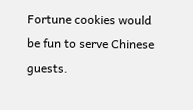Fortune cookies would be fun to serve Chinese guests.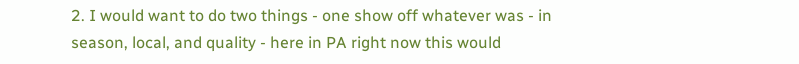2. I would want to do two things - one show off whatever was - in season, local, and quality - here in PA right now this would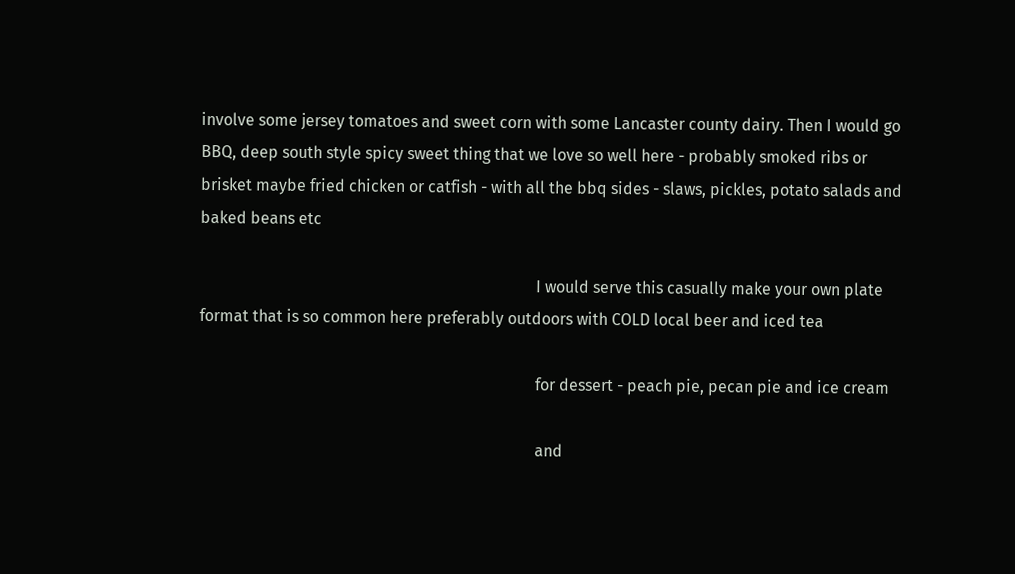involve some jersey tomatoes and sweet corn with some Lancaster county dairy. Then I would go BBQ, deep south style spicy sweet thing that we love so well here - probably smoked ribs or brisket maybe fried chicken or catfish - with all the bbq sides - slaws, pickles, potato salads and baked beans etc

                                                                                    I would serve this casually make your own plate format that is so common here preferably outdoors with COLD local beer and iced tea

                                                                                    for dessert - peach pie, pecan pie and ice cream

                                                                                    and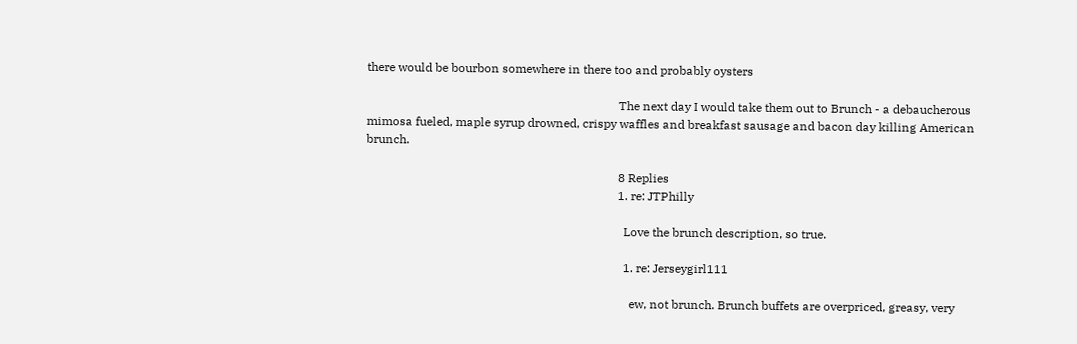there would be bourbon somewhere in there too and probably oysters

                                                                                    The next day I would take them out to Brunch - a debaucherous mimosa fueled, maple syrup drowned, crispy waffles and breakfast sausage and bacon day killing American brunch.

                                                                                    8 Replies
                                                                                    1. re: JTPhilly

                                                                                      Love the brunch description, so true.

                                                                                      1. re: Jerseygirl111

                                                                                        ew, not brunch. Brunch buffets are overpriced, greasy, very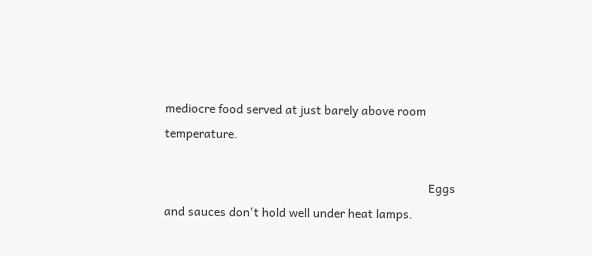mediocre food served at just barely above room temperature.

                                                                                        Eggs and sauces don't hold well under heat lamps.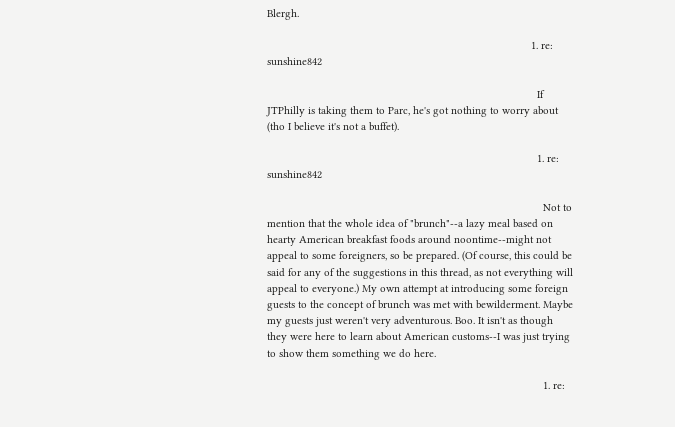Blergh.

                                                                                        1. re: sunshine842

                                                                                          If JTPhilly is taking them to Parc, he's got nothing to worry about (tho I believe it's not a buffet).

                                                                                          1. re: sunshine842

                                                                                            Not to mention that the whole idea of "brunch"--a lazy meal based on hearty American breakfast foods around noontime--might not appeal to some foreigners, so be prepared. (Of course, this could be said for any of the suggestions in this thread, as not everything will appeal to everyone.) My own attempt at introducing some foreign guests to the concept of brunch was met with bewilderment. Maybe my guests just weren't very adventurous. Boo. It isn't as though they were here to learn about American customs--I was just trying to show them something we do here.

                                                                                            1. re: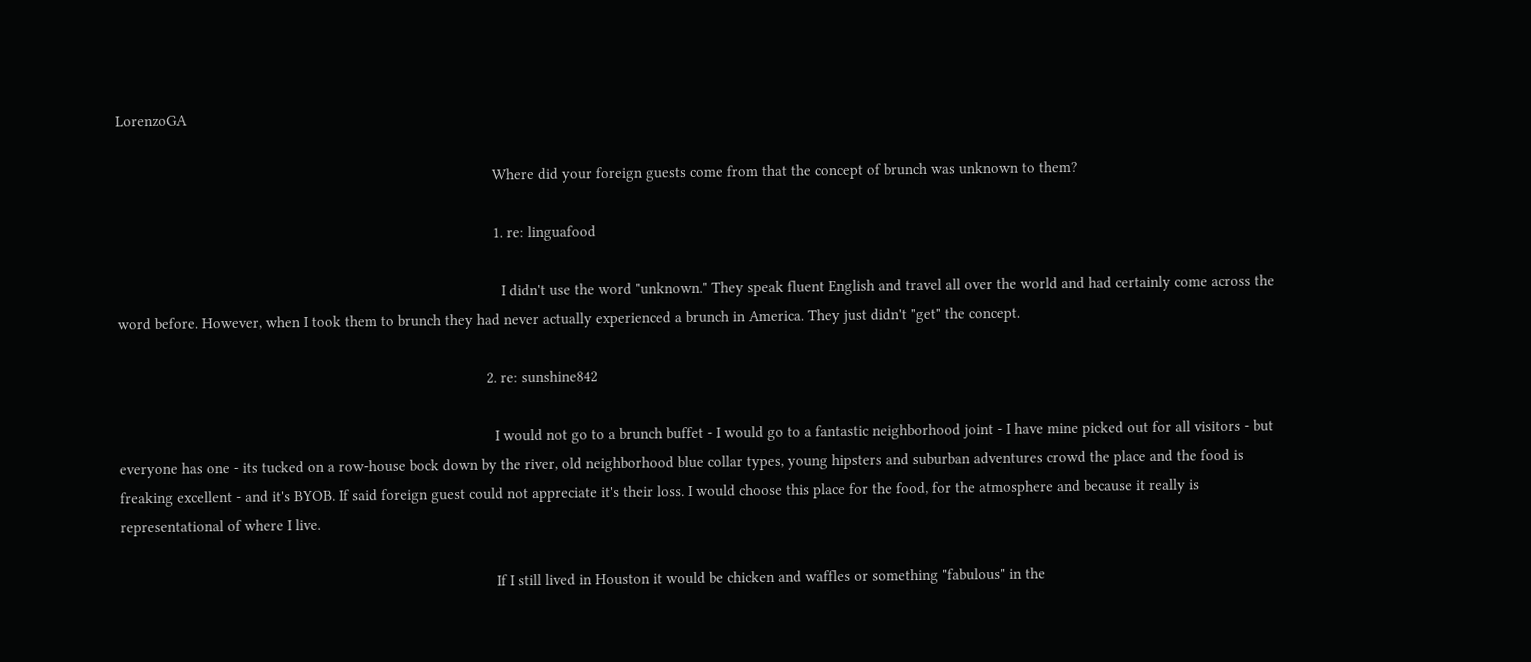LorenzoGA

                                                                                              Where did your foreign guests come from that the concept of brunch was unknown to them?

                                                                                              1. re: linguafood

                                                                                                I didn't use the word "unknown." They speak fluent English and travel all over the world and had certainly come across the word before. However, when I took them to brunch they had never actually experienced a brunch in America. They just didn't "get" the concept.

                                                                                            2. re: sunshine842

                                                                                              I would not go to a brunch buffet - I would go to a fantastic neighborhood joint - I have mine picked out for all visitors - but everyone has one - its tucked on a row-house bock down by the river, old neighborhood blue collar types, young hipsters and suburban adventures crowd the place and the food is freaking excellent - and it's BYOB. If said foreign guest could not appreciate it's their loss. I would choose this place for the food, for the atmosphere and because it really is representational of where I live.

                                                                                              If I still lived in Houston it would be chicken and waffles or something "fabulous" in the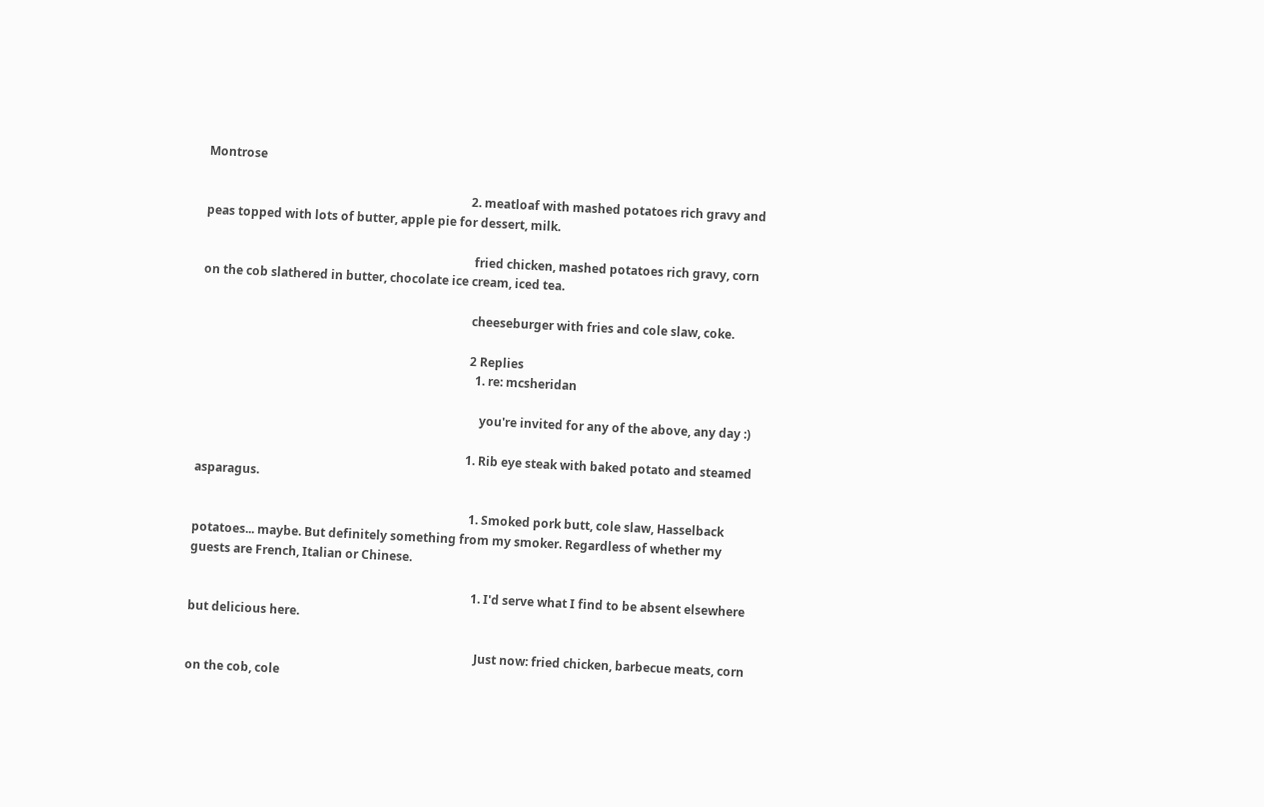Montrose

                                                                                        2. meatloaf with mashed potatoes rich gravy and peas topped with lots of butter, apple pie for dessert, milk.

                                                                                          fried chicken, mashed potatoes rich gravy, corn on the cob slathered in butter, chocolate ice cream, iced tea.

                                                                                          cheeseburger with fries and cole slaw, coke.

                                                                                          2 Replies
                                                                                            1. re: mcsheridan

                                                                                              you're invited for any of the above, any day :)

                                                                                          1. Rib eye steak with baked potato and steamed asparagus.

                                                                                            1. Smoked pork butt, cole slaw, Hasselback potatoes... maybe. But definitely something from my smoker. Regardless of whether my guests are French, Italian or Chinese.

                                                                                              1. I'd serve what I find to be absent elsewhere but delicious here.

                                                                                                Just now: fried chicken, barbecue meats, corn on the cob, cole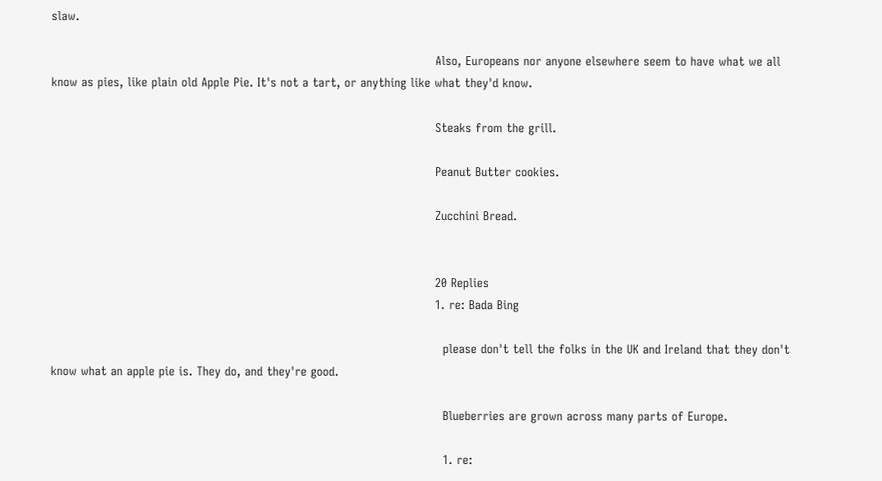slaw.

                                                                                                Also, Europeans nor anyone elsewhere seem to have what we all know as pies, like plain old Apple Pie. It's not a tart, or anything like what they'd know.

                                                                                                Steaks from the grill.

                                                                                                Peanut Butter cookies.

                                                                                                Zucchini Bread.


                                                                                                20 Replies
                                                                                                1. re: Bada Bing

                                                                                                  please don't tell the folks in the UK and Ireland that they don't know what an apple pie is. They do, and they're good.

                                                                                                  Blueberries are grown across many parts of Europe.

                                                                                                  1. re: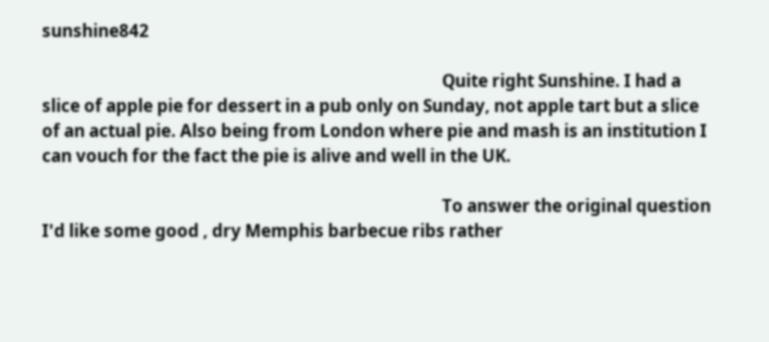sunshine842

                                                                                                    Quite right Sunshine. I had a slice of apple pie for dessert in a pub only on Sunday, not apple tart but a slice of an actual pie. Also being from London where pie and mash is an institution I can vouch for the fact the pie is alive and well in the UK.

                                                                                                    To answer the original question I'd like some good , dry Memphis barbecue ribs rather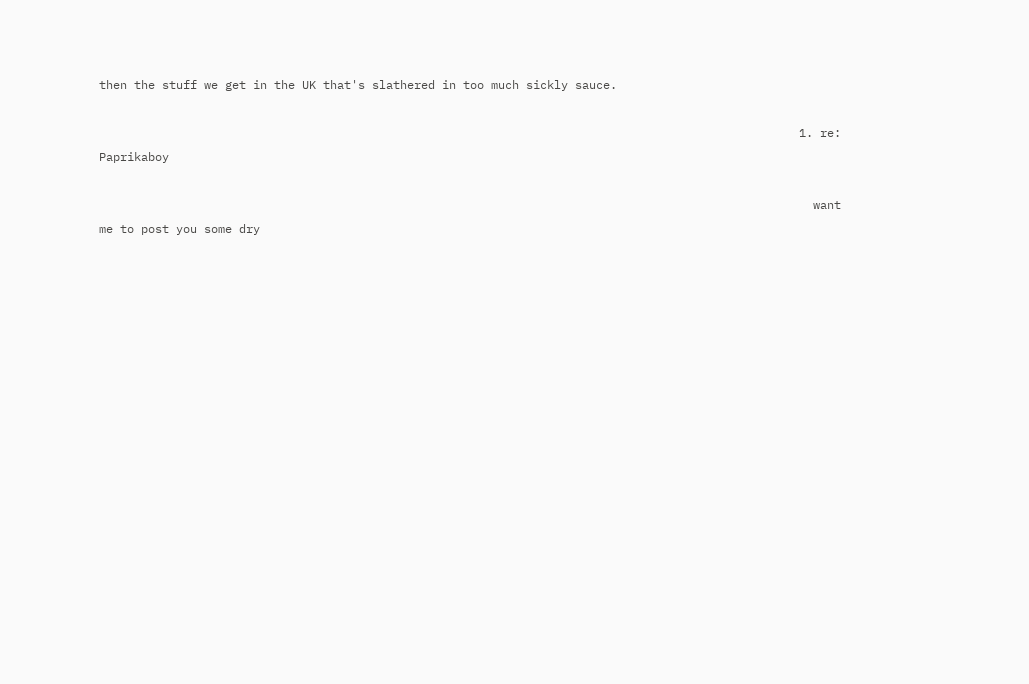then the stuff we get in the UK that's slathered in too much sickly sauce.

                                                                                                    1. re: Paprikaboy

                                                                                                      want me to post you some dry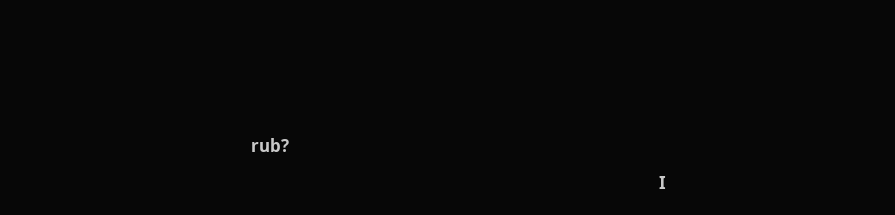rub?

                                                                                                      I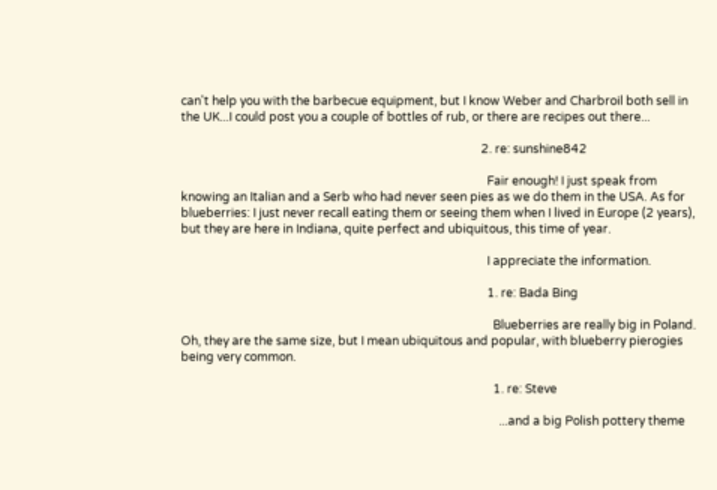can't help you with the barbecue equipment, but I know Weber and Charbroil both sell in the UK...I could post you a couple of bottles of rub, or there are recipes out there...

                                                                                                    2. re: sunshine842

                                                                                                      Fair enough! I just speak from knowing an Italian and a Serb who had never seen pies as we do them in the USA. As for blueberries: I just never recall eating them or seeing them when I lived in Europe (2 years), but they are here in Indiana, quite perfect and ubiquitous, this time of year.

                                                                                                      I appreciate the information.

                                                                                                      1. re: Bada Bing

                                                                                                        Blueberries are really big in Poland. Oh, they are the same size, but I mean ubiquitous and popular, with blueberry pierogies being very common.

                                                                                                        1. re: Steve

                                                                                                          ...and a big Polish pottery theme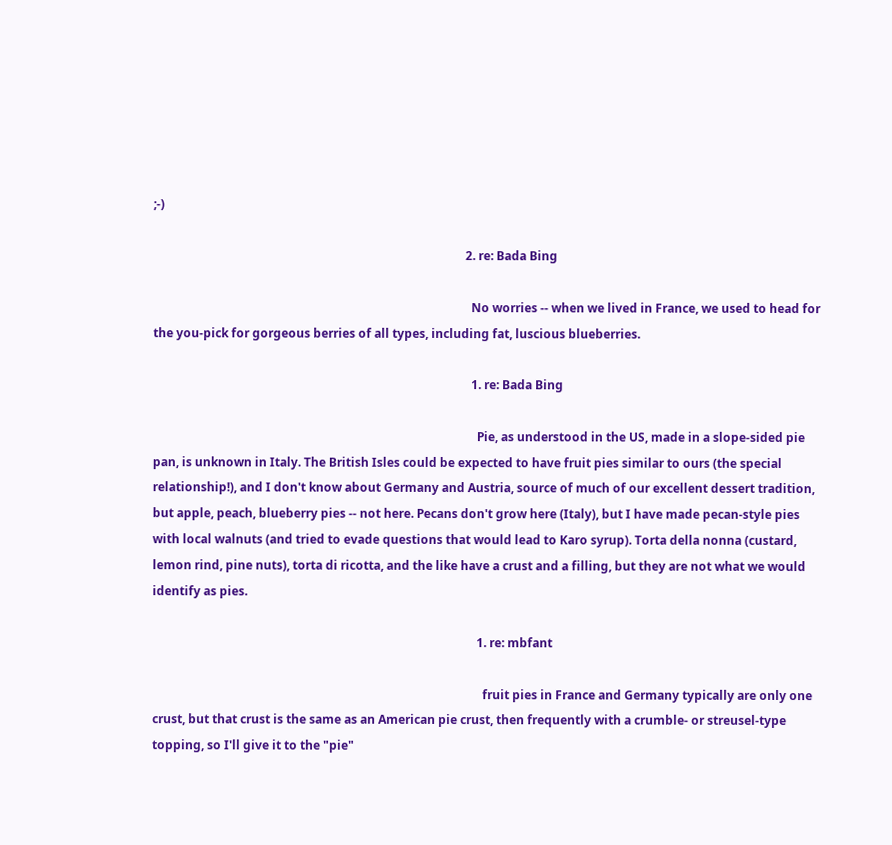;-)

                                                                                                        2. re: Bada Bing

                                                                                                          No worries -- when we lived in France, we used to head for the you-pick for gorgeous berries of all types, including fat, luscious blueberries.

                                                                                                          1. re: Bada Bing

                                                                                                            Pie, as understood in the US, made in a slope-sided pie pan, is unknown in Italy. The British Isles could be expected to have fruit pies similar to ours (the special relationship!), and I don't know about Germany and Austria, source of much of our excellent dessert tradition, but apple, peach, blueberry pies -- not here. Pecans don't grow here (Italy), but I have made pecan-style pies with local walnuts (and tried to evade questions that would lead to Karo syrup). Torta della nonna (custard, lemon rind, pine nuts), torta di ricotta, and the like have a crust and a filling, but they are not what we would identify as pies.

                                                                                                            1. re: mbfant

                                                                                                              fruit pies in France and Germany typically are only one crust, but that crust is the same as an American pie crust, then frequently with a crumble- or streusel-type topping, so I'll give it to the "pie"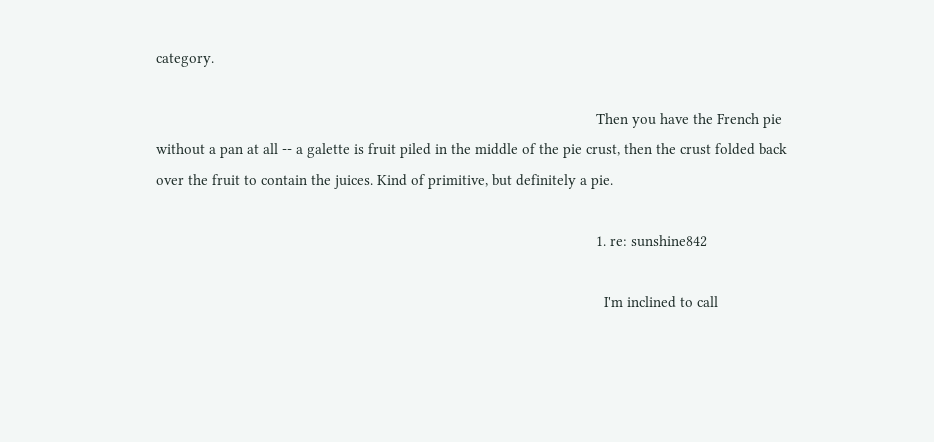category.

                                                                                                              Then you have the French pie without a pan at all -- a galette is fruit piled in the middle of the pie crust, then the crust folded back over the fruit to contain the juices. Kind of primitive, but definitely a pie.

                                                                                                              1. re: sunshine842

                                                                                                                I'm inclined to call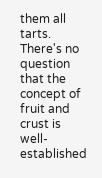them all tarts. There's no question that the concept of fruit and crust is well-established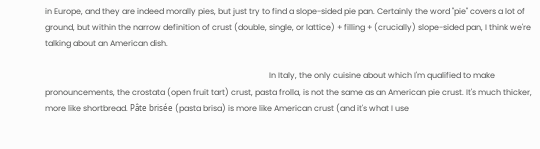in Europe, and they are indeed morally pies, but just try to find a slope-sided pie pan. Certainly the word "pie" covers a lot of ground, but within the narrow definition of crust (double, single, or lattice) + filling + (crucially) slope-sided pan, I think we're talking about an American dish.

                                                                                                                In Italy, the only cuisine about which I'm qualified to make pronouncements, the crostata (open fruit tart) crust, pasta frolla, is not the same as an American pie crust. It's much thicker, more like shortbread. Pâte brisée (pasta brisa) is more like American crust (and it's what I use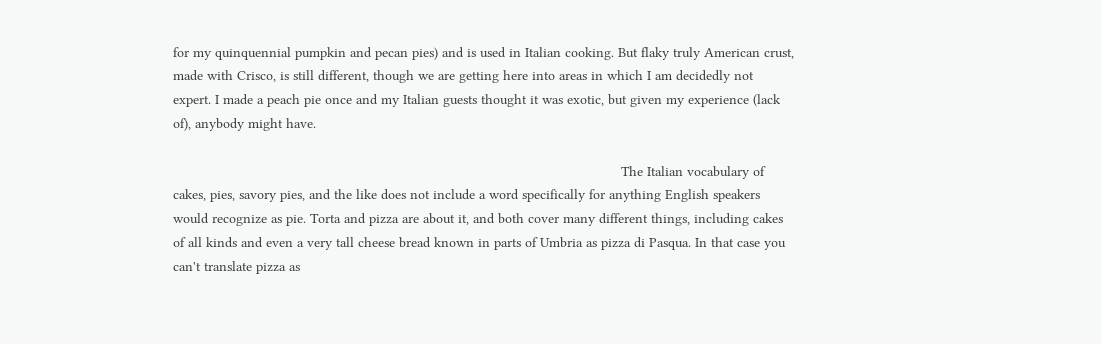for my quinquennial pumpkin and pecan pies) and is used in Italian cooking. But flaky truly American crust, made with Crisco, is still different, though we are getting here into areas in which I am decidedly not expert. I made a peach pie once and my Italian guests thought it was exotic, but given my experience (lack of), anybody might have.

                                                                                                                The Italian vocabulary of cakes, pies, savory pies, and the like does not include a word specifically for anything English speakers would recognize as pie. Torta and pizza are about it, and both cover many different things, including cakes of all kinds and even a very tall cheese bread known in parts of Umbria as pizza di Pasqua. In that case you can't translate pizza as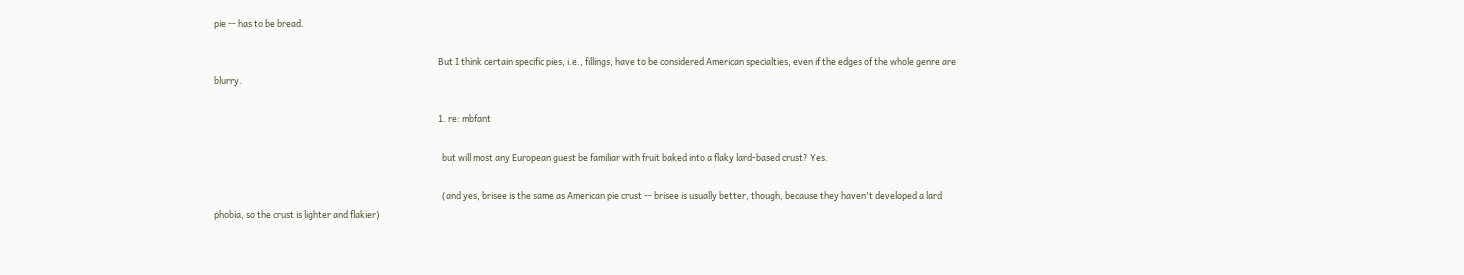pie -- has to be bread.

                                                                                                                But I think certain specific pies, i.e., fillings, have to be considered American specialties, even if the edges of the whole genre are blurry.

                                                                                                                1. re: mbfant

                                                                                                                  but will most any European guest be familiar with fruit baked into a flaky lard-based crust? Yes.

                                                                                                                  (and yes, brisee is the same as American pie crust -- brisee is usually better, though, because they haven't developed a lard phobia, so the crust is lighter and flakier)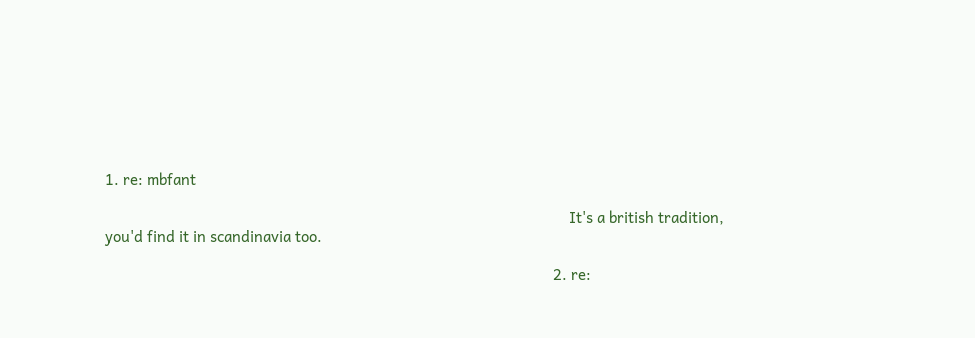1. re: mbfant

                                                                                                                    It's a british tradition, you'd find it in scandinavia too.

                                                                                                                2. re: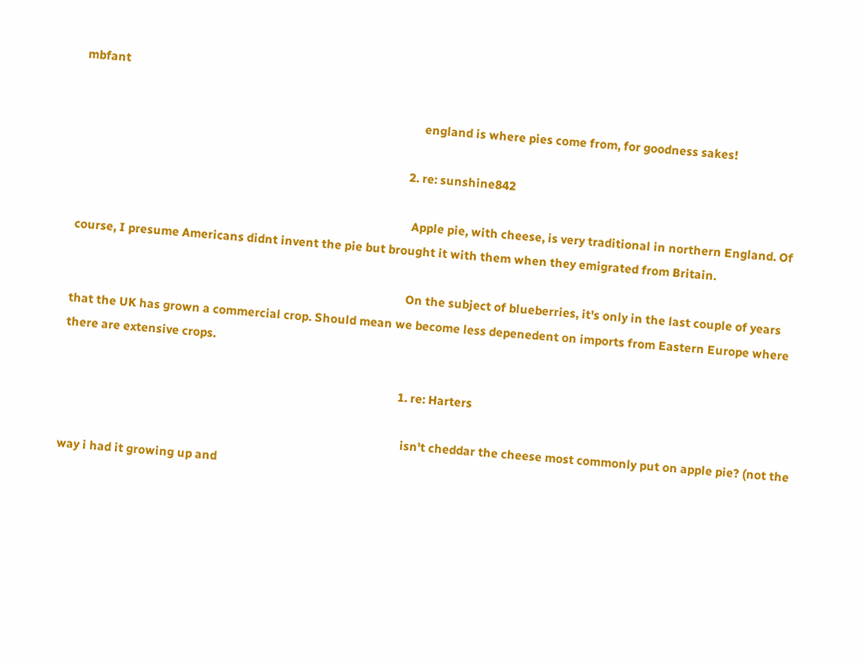mbfant

                                                                                                                  england is where pies come from, for goodness sakes!

                                                                                                              2. re: sunshine842

                                                                                                                Apple pie, with cheese, is very traditional in northern England. Of course, I presume Americans didnt invent the pie but brought it with them when they emigrated from Britain.

                                                                                                                On the subject of blueberries, it's only in the last couple of years that the UK has grown a commercial crop. Should mean we become less depenedent on imports from Eastern Europe where there are extensive crops.

                                                                                                                1. re: Harters

                                                                                                                  isn't cheddar the cheese most commonly put on apple pie? (not the way i had it growing up and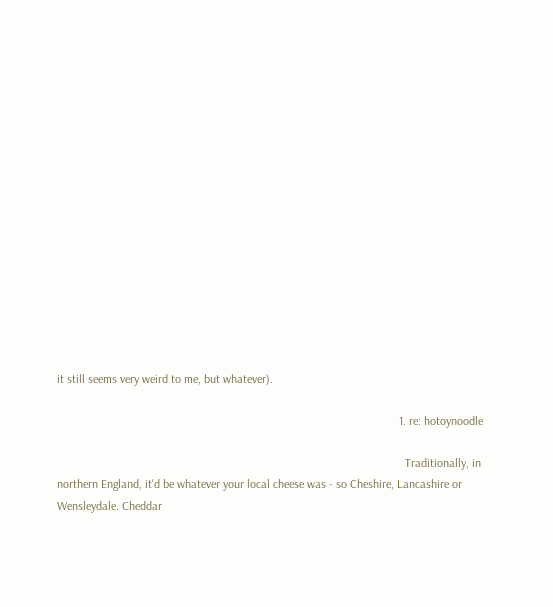it still seems very weird to me, but whatever).

                                                                                                                  1. re: hotoynoodle

                                                                                                                    Traditionally, in northern England, it'd be whatever your local cheese was - so Cheshire, Lancashire or Wensleydale. Cheddar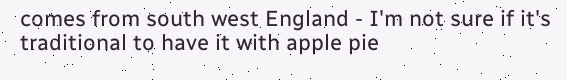comes from south west England - I'm not sure if it's traditional to have it with apple pie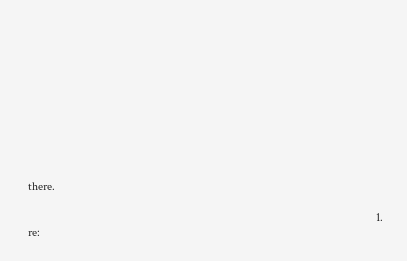there.

                                                                                                                    1. re: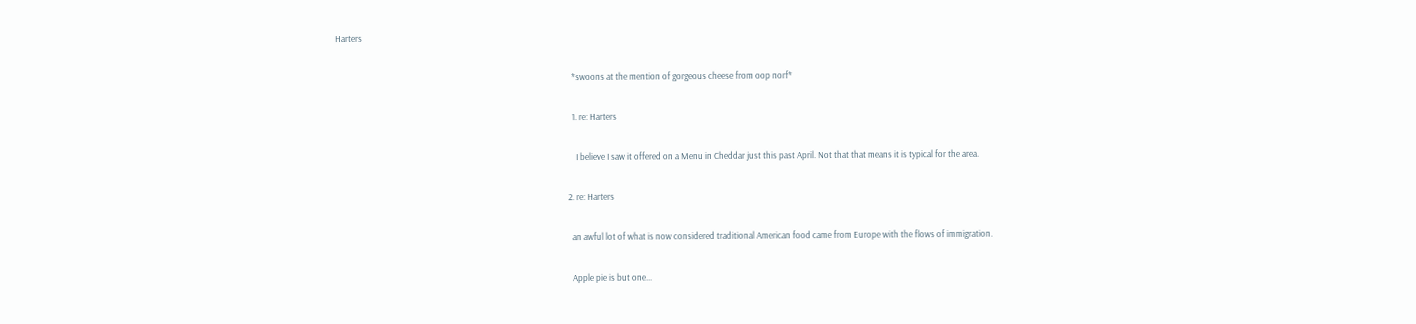Harters

                                                                                                                      *swoons at the mention of gorgeous cheese from oop norf*

                                                                                                                      1. re: Harters

                                                                                                                        I believe I saw it offered on a Menu in Cheddar just this past April. Not that that means it is typical for the area.

                                                                                                                    2. re: Harters

                                                                                                                      an awful lot of what is now considered traditional American food came from Europe with the flows of immigration.

                                                                                                                      Apple pie is but one...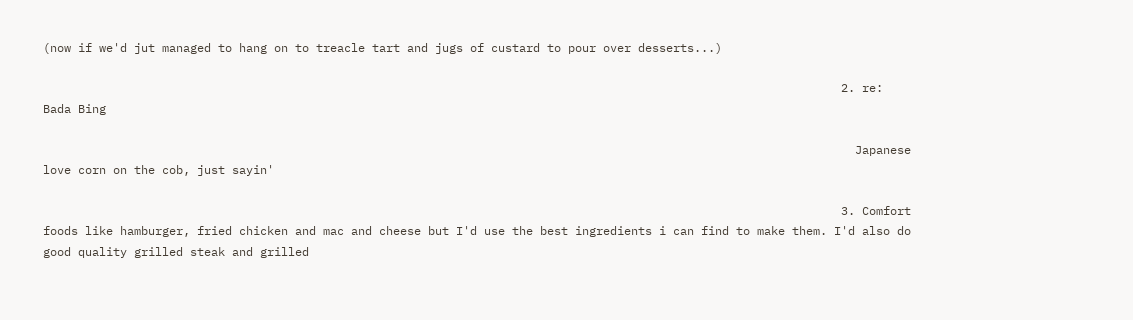(now if we'd jut managed to hang on to treacle tart and jugs of custard to pour over desserts...)

                                                                                                                  2. re: Bada Bing

                                                                                                                    Japanese love corn on the cob, just sayin'

                                                                                                                  3. Comfort foods like hamburger, fried chicken and mac and cheese but I'd use the best ingredients i can find to make them. I'd also do good quality grilled steak and grilled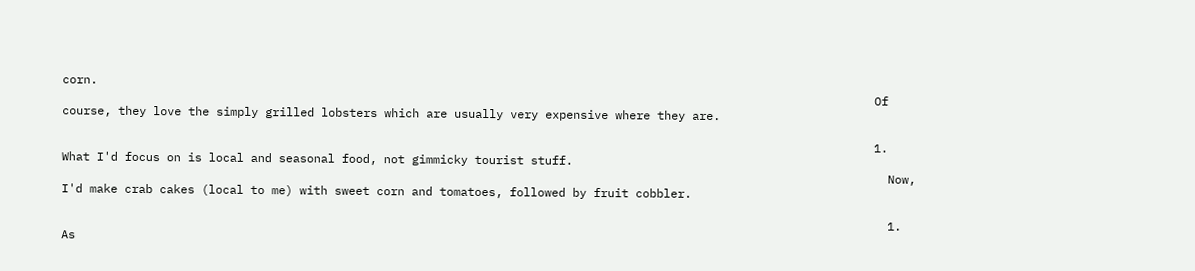corn.
                                                                                                                    Of course, they love the simply grilled lobsters which are usually very expensive where they are.

                                                                                                                    1. What I'd focus on is local and seasonal food, not gimmicky tourist stuff.
                                                                                                                      Now, I'd make crab cakes (local to me) with sweet corn and tomatoes, followed by fruit cobbler.

                                                                                                                      1. As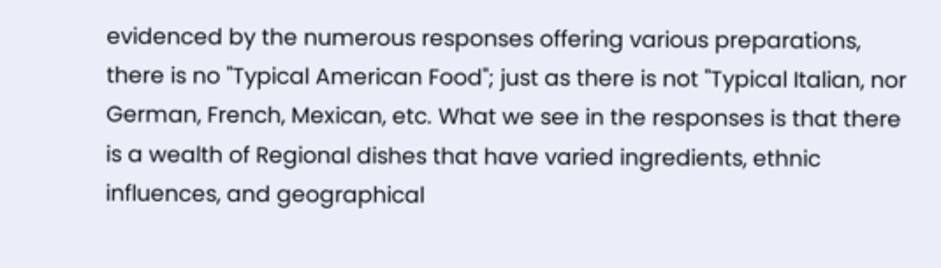evidenced by the numerous responses offering various preparations, there is no "Typical American Food"; just as there is not "Typical Italian, nor German, French, Mexican, etc. What we see in the responses is that there is a wealth of Regional dishes that have varied ingredients, ethnic influences, and geographical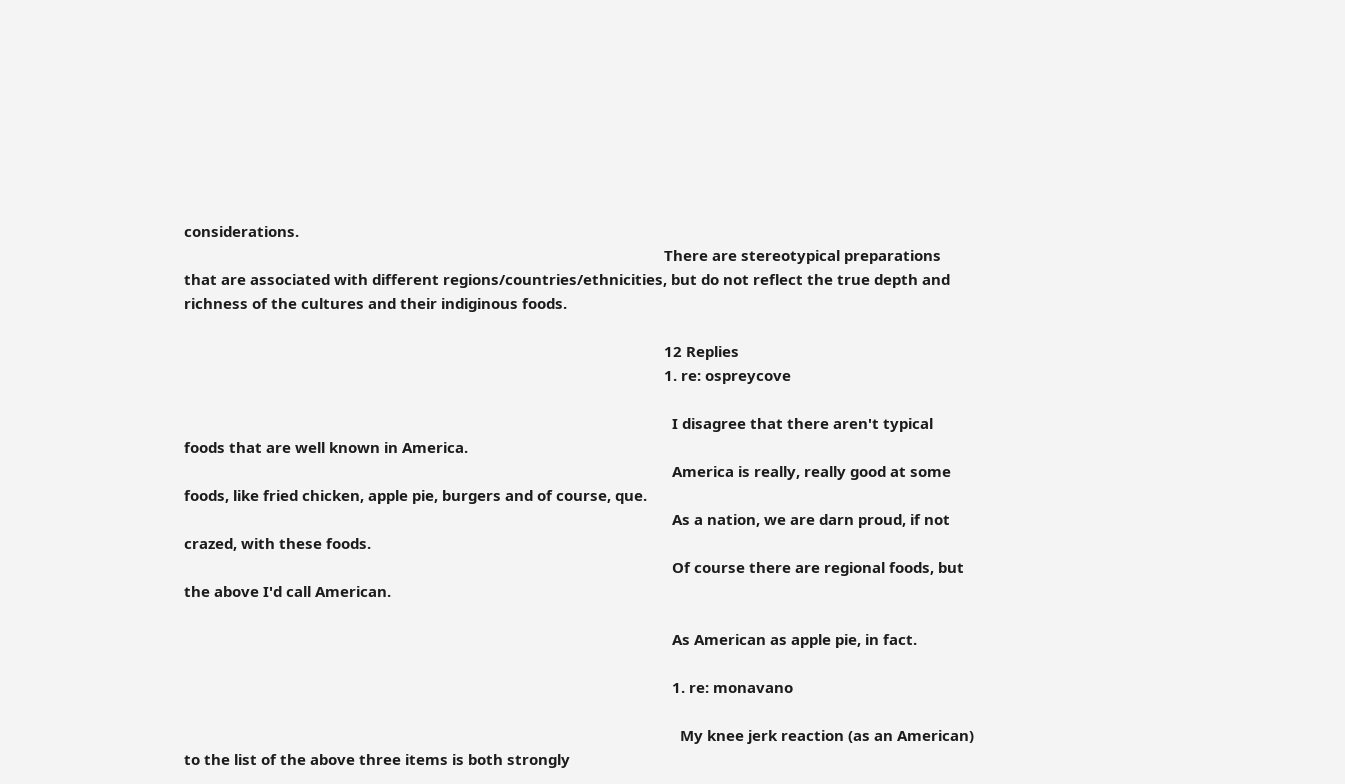considerations.
                                                                                                                        There are stereotypical preparations that are associated with different regions/countries/ethnicities, but do not reflect the true depth and richness of the cultures and their indiginous foods.

                                                                                                                        12 Replies
                                                                                                                        1. re: ospreycove

                                                                                                                          I disagree that there aren't typical foods that are well known in America.
                                                                                                                          America is really, really good at some foods, like fried chicken, apple pie, burgers and of course, que.
                                                                                                                          As a nation, we are darn proud, if not crazed, with these foods.
                                                                                                                          Of course there are regional foods, but the above I'd call American.

                                                                                                                          As American as apple pie, in fact.

                                                                                                                          1. re: monavano

                                                                                                                            My knee jerk reaction (as an American) to the list of the above three items is both strongly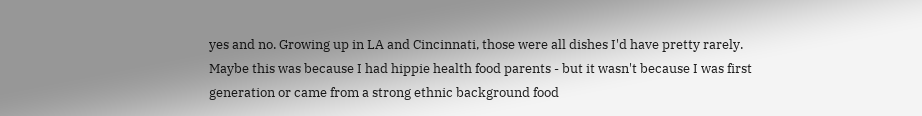yes and no. Growing up in LA and Cincinnati, those were all dishes I'd have pretty rarely. Maybe this was because I had hippie health food parents - but it wasn't because I was first generation or came from a strong ethnic background food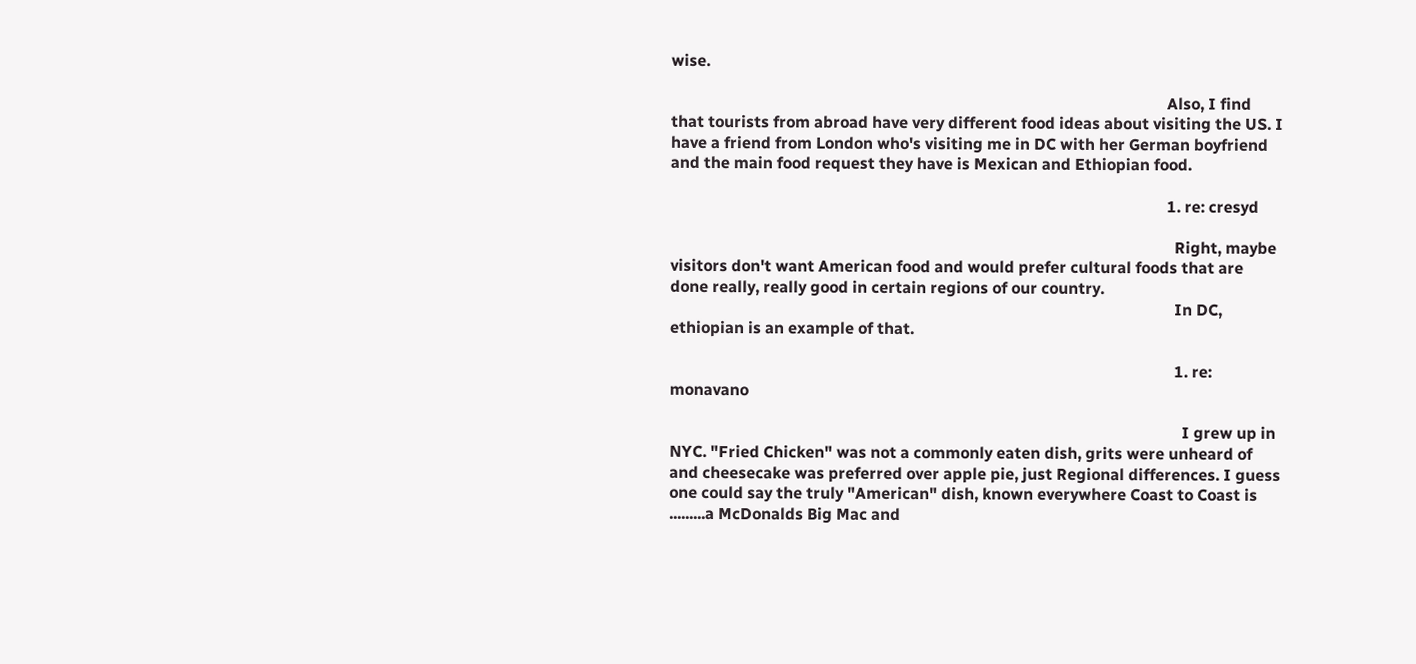wise.

                                                                                                                            Also, I find that tourists from abroad have very different food ideas about visiting the US. I have a friend from London who's visiting me in DC with her German boyfriend and the main food request they have is Mexican and Ethiopian food.

                                                                                                                            1. re: cresyd

                                                                                                                              Right, maybe visitors don't want American food and would prefer cultural foods that are done really, really good in certain regions of our country.
                                                                                                                              In DC, ethiopian is an example of that.

                                                                                                                              1. re: monavano

                                                                                                                                I grew up in NYC. "Fried Chicken" was not a commonly eaten dish, grits were unheard of and cheesecake was preferred over apple pie, just Regional differences. I guess one could say the truly "American" dish, known everywhere Coast to Coast is .........a McDonalds Big Mac and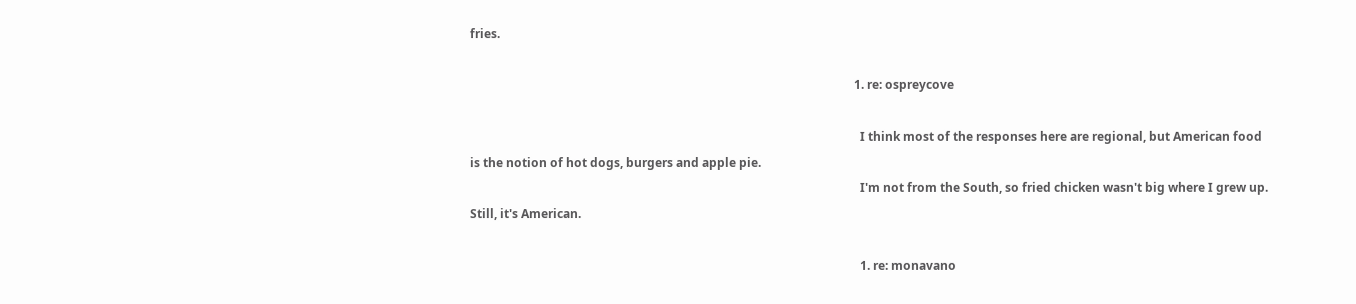fries.

                                                                                                                                1. re: ospreycove

                                                                                                                                  I think most of the responses here are regional, but American food is the notion of hot dogs, burgers and apple pie.
                                                                                                                                  I'm not from the South, so fried chicken wasn't big where I grew up. Still, it's American.

                                                                                                                                  1. re: monavano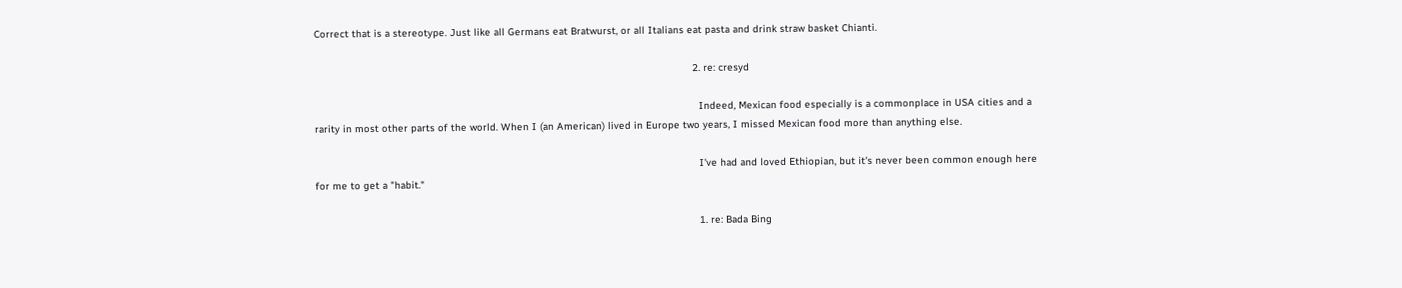Correct that is a stereotype. Just like all Germans eat Bratwurst, or all Italians eat pasta and drink straw basket Chianti.

                                                                                                                              2. re: cresyd

                                                                                                                                Indeed, Mexican food especially is a commonplace in USA cities and a rarity in most other parts of the world. When I (an American) lived in Europe two years, I missed Mexican food more than anything else.

                                                                                                                                I've had and loved Ethiopian, but it's never been common enough here for me to get a "habit."

                                                                                                                                1. re: Bada Bing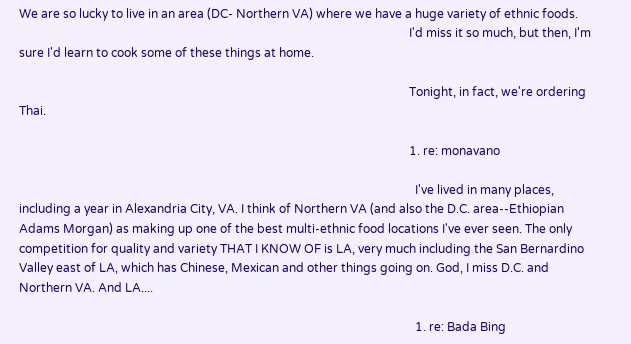We are so lucky to live in an area (DC- Northern VA) where we have a huge variety of ethnic foods.
                                                                                                                                  I'd miss it so much, but then, I'm sure I'd learn to cook some of these things at home.

                                                                                                                                  Tonight, in fact, we're ordering Thai.

                                                                                                                                  1. re: monavano

                                                                                                                                    I've lived in many places, including a year in Alexandria City, VA. I think of Northern VA (and also the D.C. area--Ethiopian Adams Morgan) as making up one of the best multi-ethnic food locations I've ever seen. The only competition for quality and variety THAT I KNOW OF is LA, very much including the San Bernardino Valley east of LA, which has Chinese, Mexican and other things going on. God, I miss D.C. and Northern VA. And LA....

                                                                                                                                    1. re: Bada Bing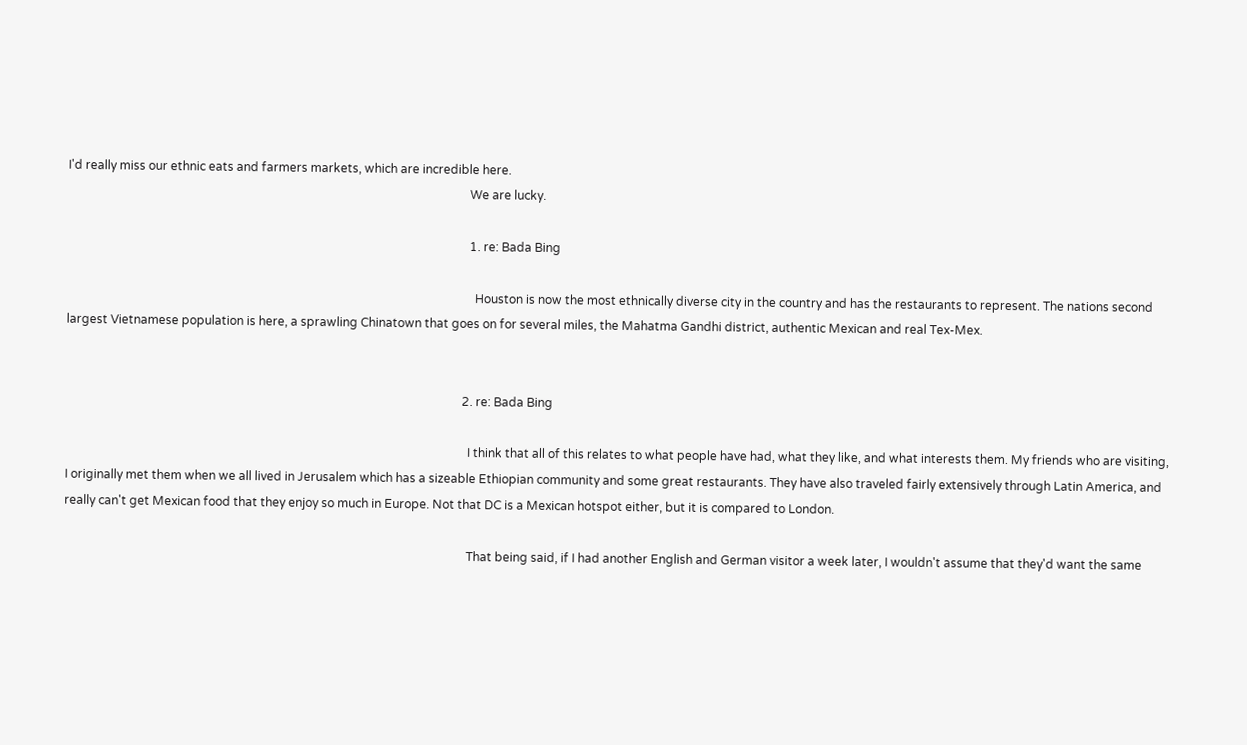I'd really miss our ethnic eats and farmers markets, which are incredible here.
                                                                                                                                      We are lucky.

                                                                                                                                      1. re: Bada Bing

                                                                                                                                        Houston is now the most ethnically diverse city in the country and has the restaurants to represent. The nations second largest Vietnamese population is here, a sprawling Chinatown that goes on for several miles, the Mahatma Gandhi district, authentic Mexican and real Tex-Mex.


                                                                                                                                    2. re: Bada Bing

                                                                                                                                      I think that all of this relates to what people have had, what they like, and what interests them. My friends who are visiting, I originally met them when we all lived in Jerusalem which has a sizeable Ethiopian community and some great restaurants. They have also traveled fairly extensively through Latin America, and really can't get Mexican food that they enjoy so much in Europe. Not that DC is a Mexican hotspot either, but it is compared to London.

                                                                                                                                      That being said, if I had another English and German visitor a week later, I wouldn't assume that they'd want the same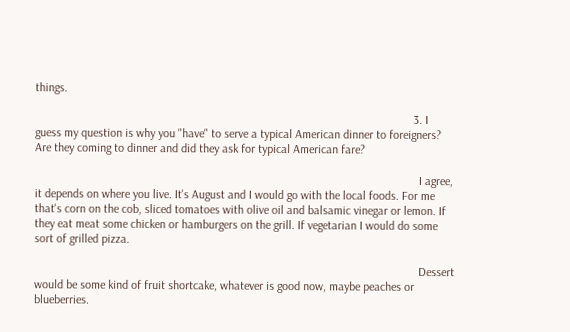things.

                                                                                                                              3. I guess my question is why you "have" to serve a typical American dinner to foreigners? Are they coming to dinner and did they ask for typical American fare?

                                                                                                                                I agree, it depends on where you live. It's August and I would go with the local foods. For me that's corn on the cob, sliced tomatoes with olive oil and balsamic vinegar or lemon. If they eat meat some chicken or hamburgers on the grill. If vegetarian I would do some sort of grilled pizza.

                                                                                                                                Dessert would be some kind of fruit shortcake, whatever is good now, maybe peaches or blueberries.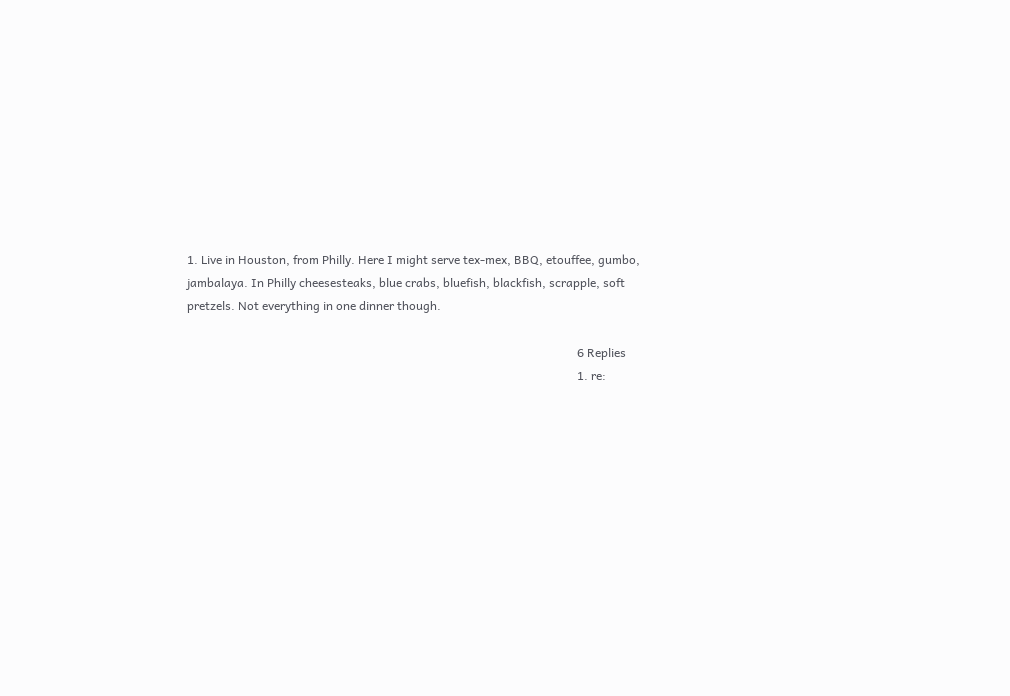1. Live in Houston, from Philly. Here I might serve tex-mex, BBQ, etouffee, gumbo, jambalaya. In Philly cheesesteaks, blue crabs, bluefish, blackfish, scrapple, soft pretzels. Not everything in one dinner though.

                                                                                                                                  6 Replies
                                                                                                                                  1. re: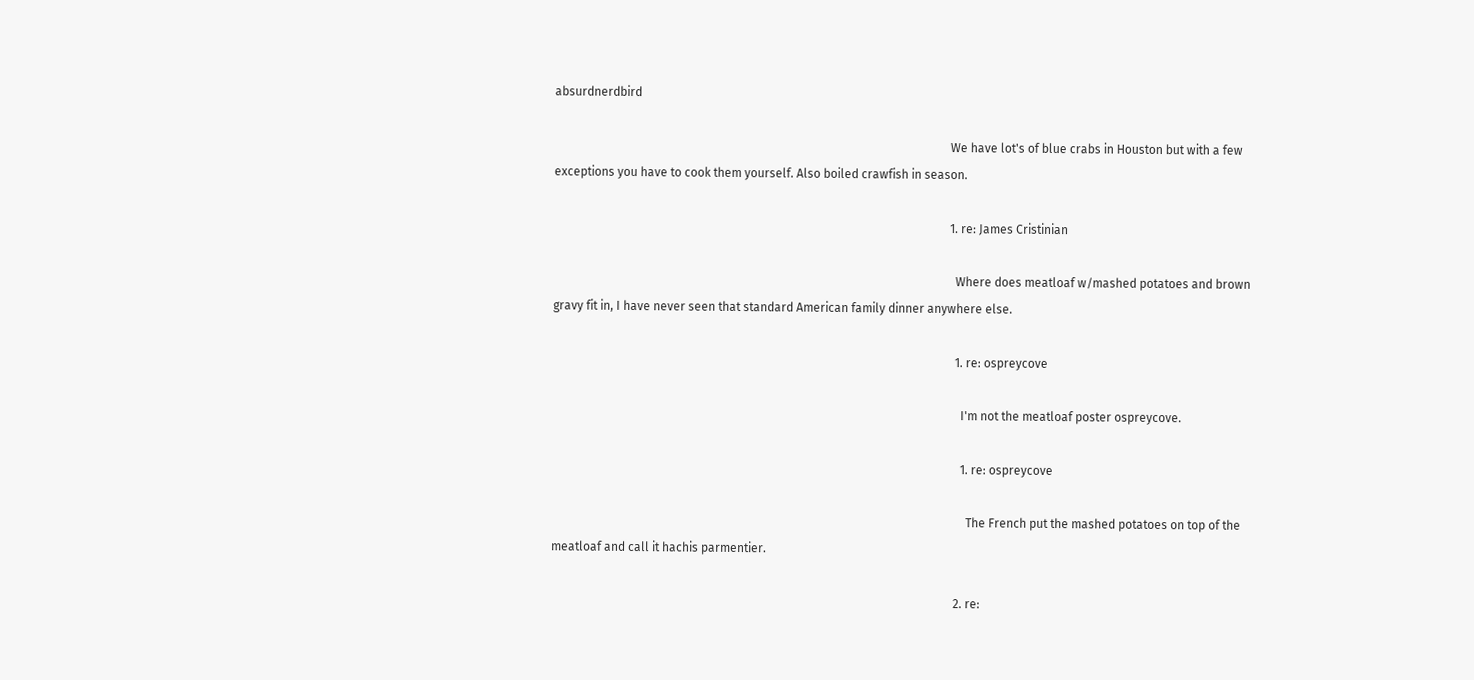absurdnerdbird

                                                                                                                                    We have lot's of blue crabs in Houston but with a few exceptions you have to cook them yourself. Also boiled crawfish in season.

                                                                                                                                    1. re: James Cristinian

                                                                                                                                      Where does meatloaf w/mashed potatoes and brown gravy fit in, I have never seen that standard American family dinner anywhere else.

                                                                                                                                      1. re: ospreycove

                                                                                                                                        I'm not the meatloaf poster ospreycove.

                                                                                                                                        1. re: ospreycove

                                                                                                                                          The French put the mashed potatoes on top of the meatloaf and call it hachis parmentier.

                                                                                                                                      2. re: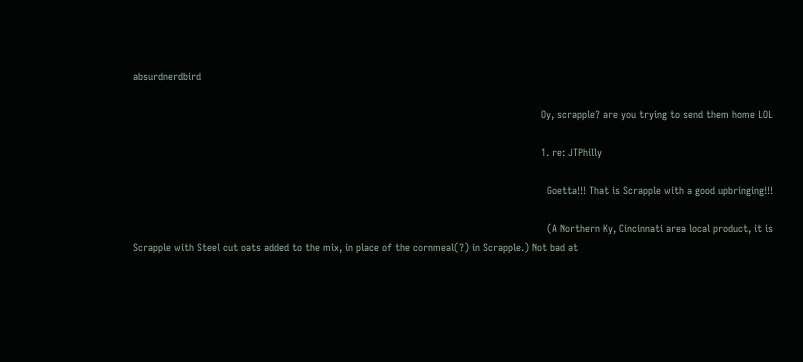absurdnerdbird

                                                                                                                                        Oy, scrapple? are you trying to send them home LOL

                                                                                                                                        1. re: JTPhilly

                                                                                                                                          Goetta!!! That is Scrapple with a good upbringing!!!

                                                                                                                                          (A Northern Ky, Cincinnati area local product, it is Scrapple with Steel cut oats added to the mix, in place of the cornmeal(?) in Scrapple.) Not bad at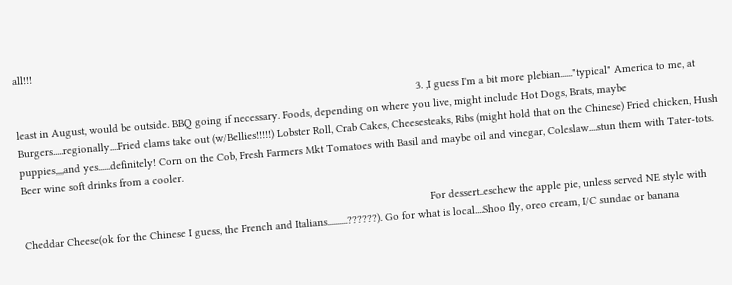all!!!

                                                                                                                                      3. ,I guess I'm a bit more plebian......"typical" America to me, at least in August, would be outside. BBQ going if necessary. Foods, depending on where you live, might include Hot Dogs, Brats, maybe Burgers.....regionally....Fried clams take out (w/Bellies!!!!!) Lobster Roll, Crab Cakes, Cheesesteaks, Ribs (might hold that on the Chinese) Fried chicken, Hush puppies,,,,and yes......definitely! Corn on the Cob, Fresh Farmers Mkt Tomatoes with Basil and maybe oil and vinegar, Coleslaw....stun them with Tater-tots. Beer wine soft drinks from a cooler.

                                                                                                                                        For dessert..eschew the apple pie, unless served NE style with Cheddar Cheese(ok for the Chinese I guess, the French and Italians..........??????). Go for what is local....Shoo fly, oreo cream, I/C sundae or banana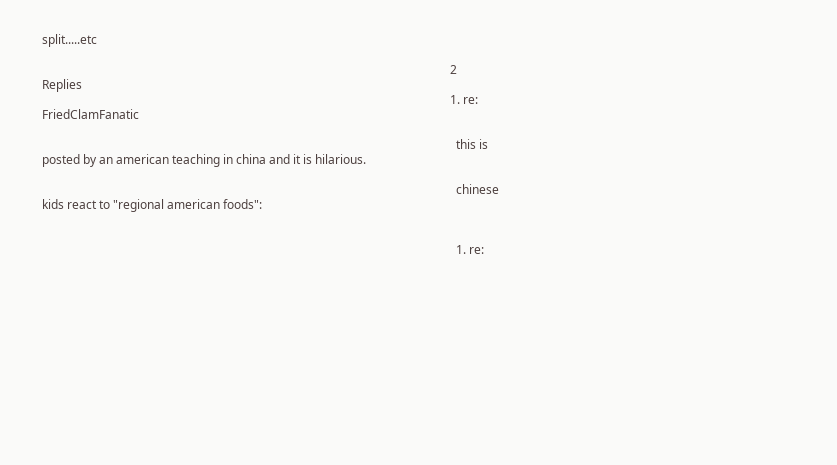split.....etc

                                                                                                                                        2 Replies
                                                                                                                                        1. re: FriedClamFanatic

                                                                                                                                          this is posted by an american teaching in china and it is hilarious.

                                                                                                                                          chinese kids react to "regional american foods":


                                                                                                                                          1. re: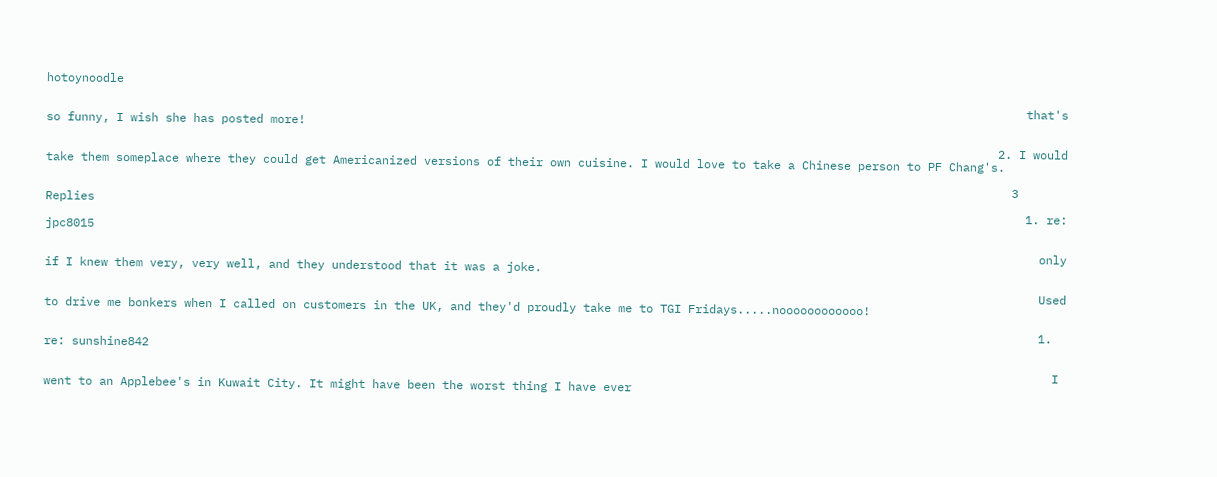hotoynoodle

                                                                                                                                            that's so funny, I wish she has posted more!

                                                                                                                                        2. I would take them someplace where they could get Americanized versions of their own cuisine. I would love to take a Chinese person to PF Chang's.

                                                                                                                                          3 Replies
                                                                                                                                            1. re: jpc8015

                                                                                                                                              only if I knew them very, very well, and they understood that it was a joke.

                                                                                                                                              Used to drive me bonkers when I called on customers in the UK, and they'd proudly take me to TGI Fridays.....noooooooooooo!

                                                                                                                                              1. re: sunshine842

                                                                                                                                                I went to an Applebee's in Kuwait City. It might have been the worst thing I have ever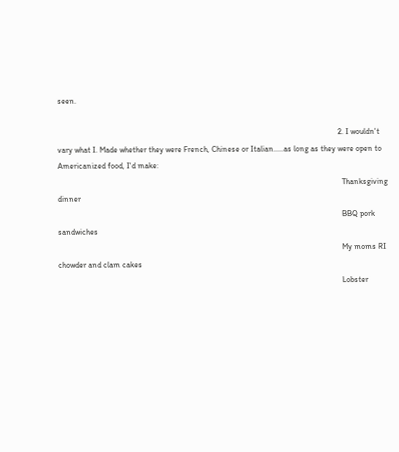seen.

                                                                                                                                            2. I wouldn't vary what I. Made whether they were French, Chinese or Italian.....as long as they were open to Americanized food, I'd make:
                                                                                                                                              Thanksgiving dinner
                                                                                                                                              BBQ pork sandwiches
                                                                                                                                              My moms RI chowder and clam cakes
                                                                                                                                              Lobster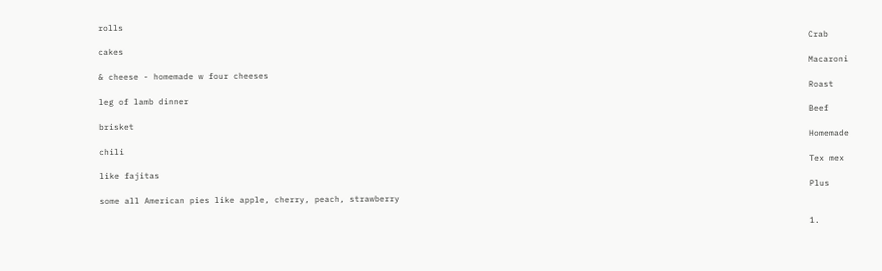rolls
                                                                                                                                              Crab cakes
                                                                                                                                              Macaroni & cheese - homemade w four cheeses
                                                                                                                                              Roast leg of lamb dinner
                                                                                                                                              Beef brisket
                                                                                                                                              Homemade chili
                                                                                                                                              Tex mex like fajitas
                                                                                                                                              Plus some all American pies like apple, cherry, peach, strawberry

                                                                                                                                              1.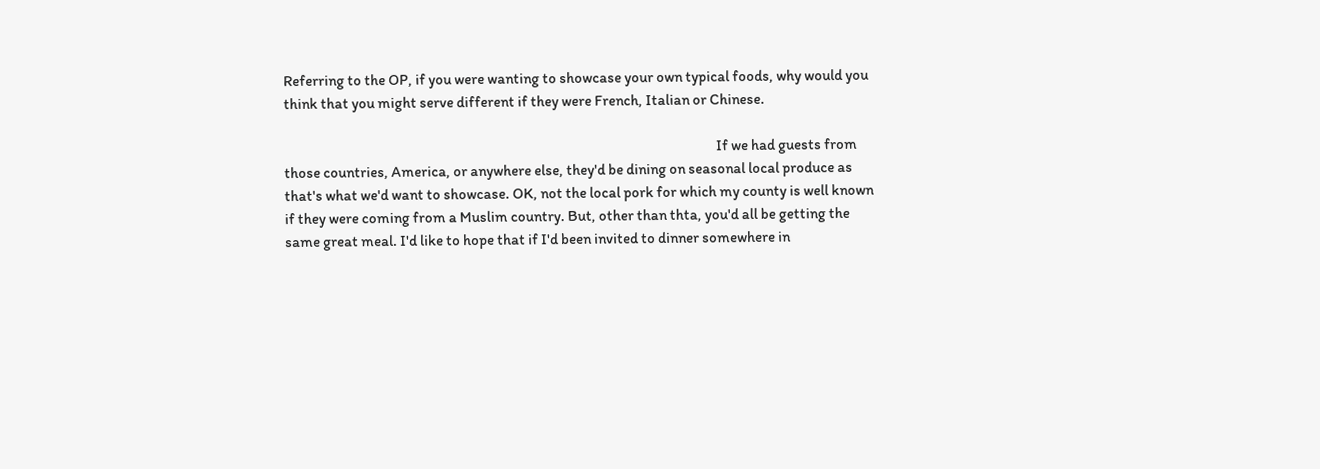Referring to the OP, if you were wanting to showcase your own typical foods, why would you think that you might serve different if they were French, Italian or Chinese.

                                                                                                                                                If we had guests from those countries, America, or anywhere else, they'd be dining on seasonal local produce as that's what we'd want to showcase. OK, not the local pork for which my county is well known if they were coming from a Muslim country. But, other than thta, you'd all be getting the same great meal. I'd like to hope that if I'd been invited to dinner somewhere in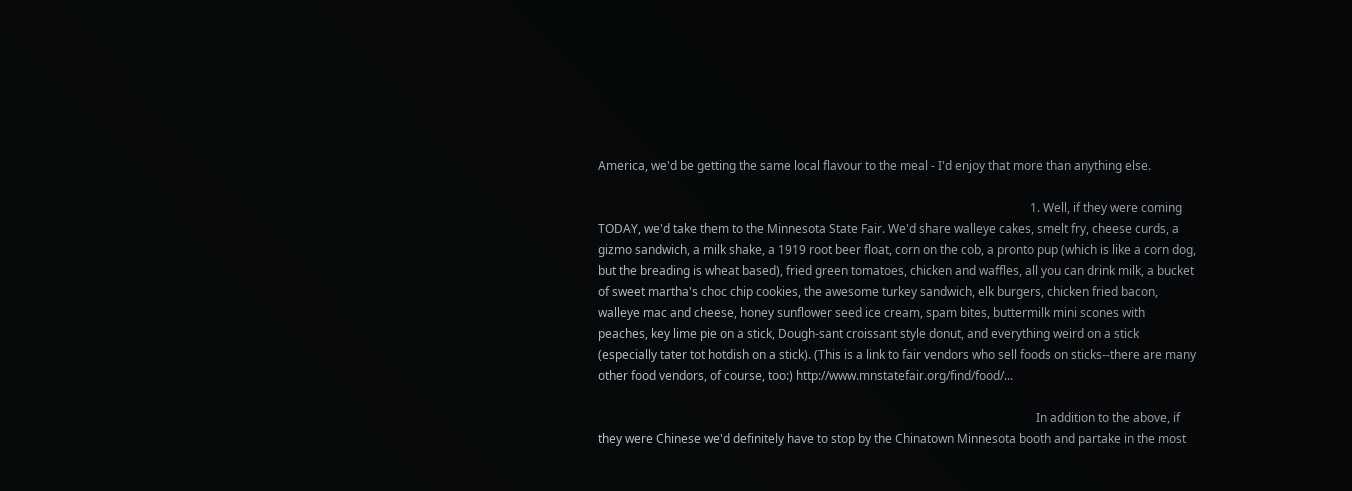America, we'd be getting the same local flavour to the meal - I'd enjoy that more than anything else.

                                                                                                                                                1. Well, if they were coming TODAY, we'd take them to the Minnesota State Fair. We'd share walleye cakes, smelt fry, cheese curds, a gizmo sandwich, a milk shake, a 1919 root beer float, corn on the cob, a pronto pup (which is like a corn dog, but the breading is wheat based), fried green tomatoes, chicken and waffles, all you can drink milk, a bucket of sweet martha's choc chip cookies, the awesome turkey sandwich, elk burgers, chicken fried bacon, walleye mac and cheese, honey sunflower seed ice cream, spam bites, buttermilk mini scones with peaches, key lime pie on a stick, Dough-sant croissant style donut, and everything weird on a stick (especially tater tot hotdish on a stick). (This is a link to fair vendors who sell foods on sticks--there are many other food vendors, of course, too:) http://www.mnstatefair.org/find/food/...

                                                                                                                                                  In addition to the above, if they were Chinese we'd definitely have to stop by the Chinatown Minnesota booth and partake in the most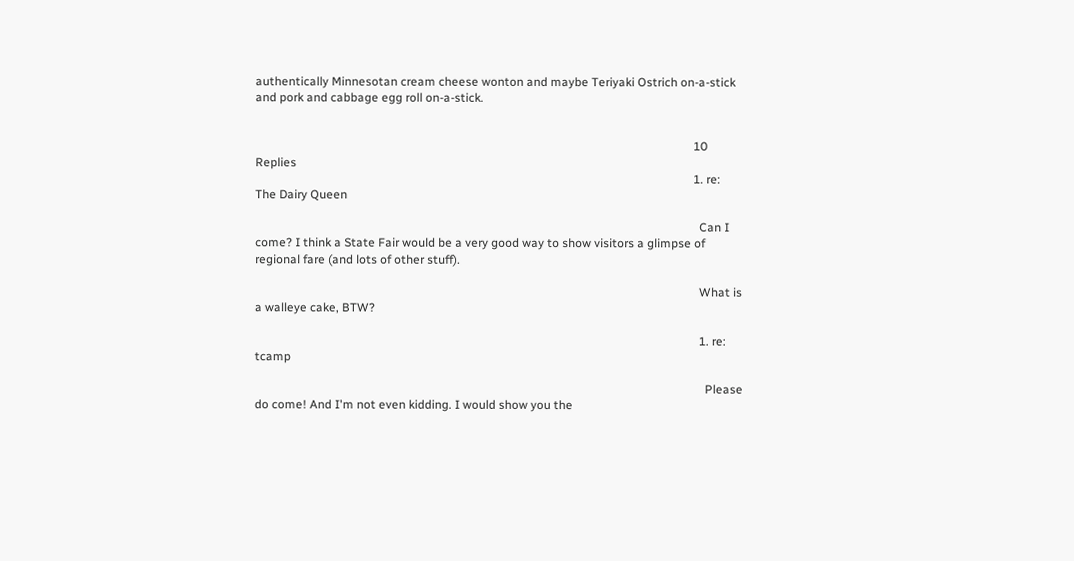authentically Minnesotan cream cheese wonton and maybe Teriyaki Ostrich on-a-stick and pork and cabbage egg roll on-a-stick.


                                                                                                                                                  10 Replies
                                                                                                                                                  1. re: The Dairy Queen

                                                                                                                                                    Can I come? I think a State Fair would be a very good way to show visitors a glimpse of regional fare (and lots of other stuff).

                                                                                                                                                    What is a walleye cake, BTW?

                                                                                                                                                    1. re: tcamp

                                                                                                                                                      Please do come! And I'm not even kidding. I would show you the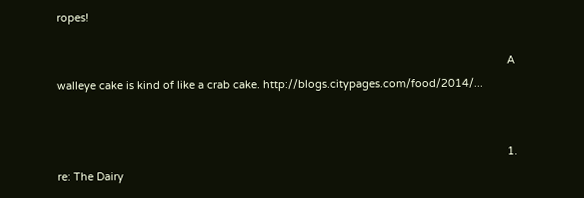ropes!

                                                                                                                                                      A walleye cake is kind of like a crab cake. http://blogs.citypages.com/food/2014/...


                                                                                                                                                      1. re: The Dairy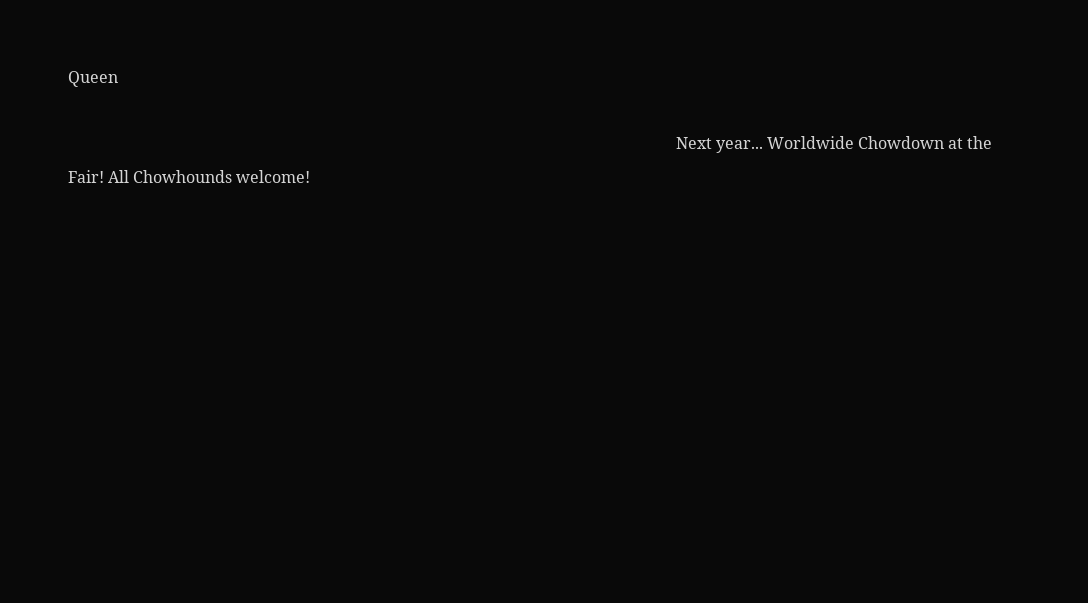Queen

                                                                                                                                                        Next year... Worldwide Chowdown at the Fair! All Chowhounds welcome!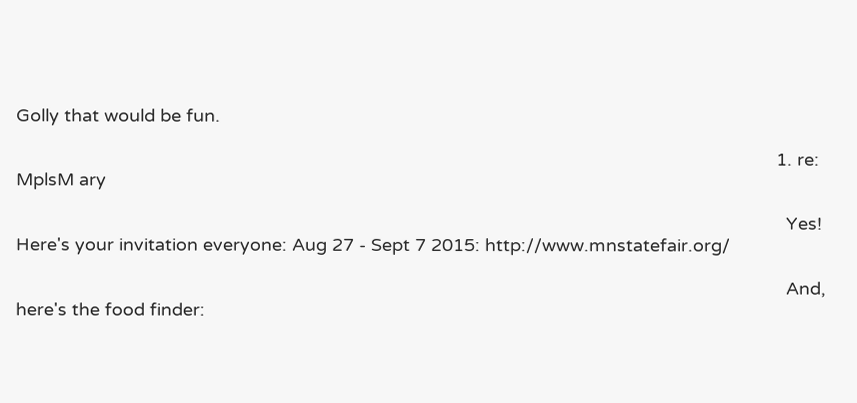Golly that would be fun.

                                                                                                                                                        1. re: MplsM ary

                                                                                                                                                          Yes! Here's your invitation everyone: Aug 27 - Sept 7 2015: http://www.mnstatefair.org/

                                                                                                                                                          And, here's the food finder: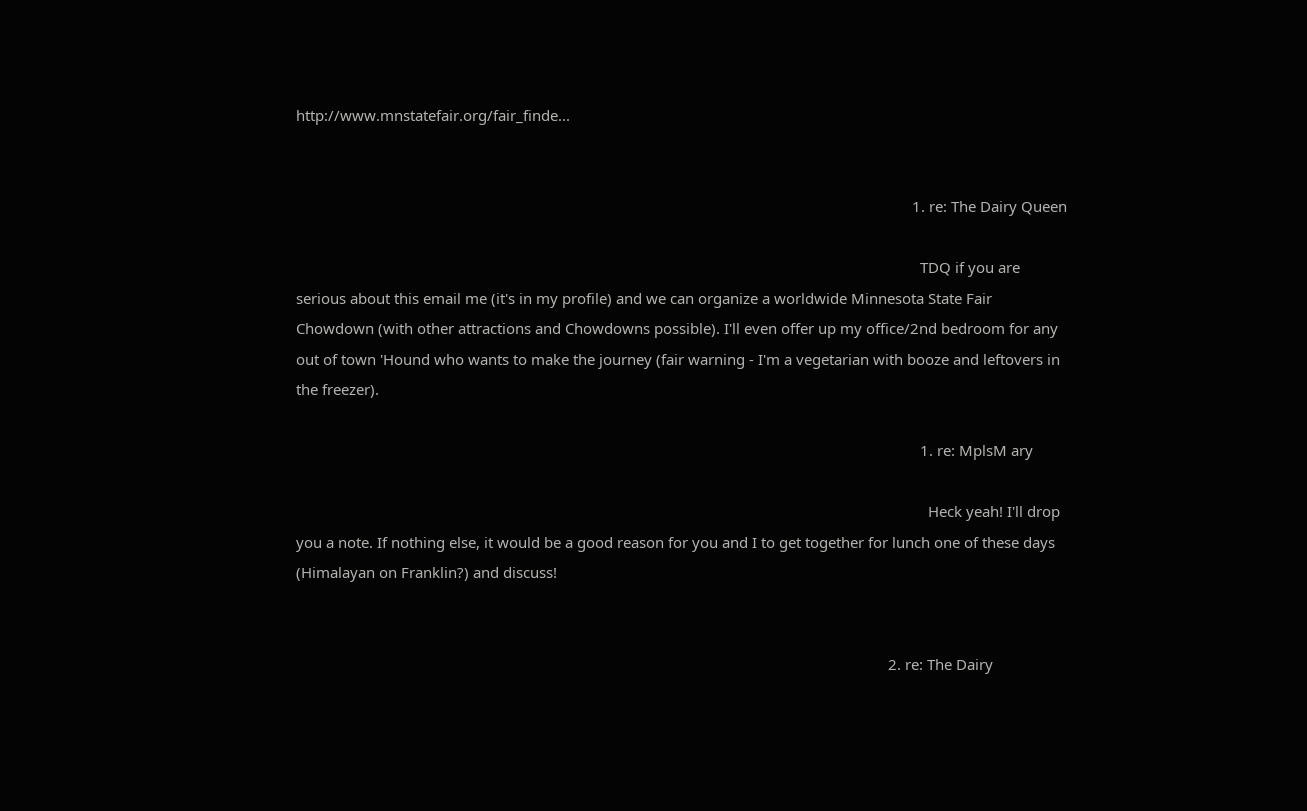http://www.mnstatefair.org/fair_finde...


                                                                                                                                                          1. re: The Dairy Queen

                                                                                                                                                            TDQ if you are serious about this email me (it's in my profile) and we can organize a worldwide Minnesota State Fair Chowdown (with other attractions and Chowdowns possible). I'll even offer up my office/2nd bedroom for any out of town 'Hound who wants to make the journey (fair warning - I'm a vegetarian with booze and leftovers in the freezer).

                                                                                                                                                            1. re: MplsM ary

                                                                                                                                                              Heck yeah! I'll drop you a note. If nothing else, it would be a good reason for you and I to get together for lunch one of these days (Himalayan on Franklin?) and discuss!


                                                                                                                                                    2. re: The Dairy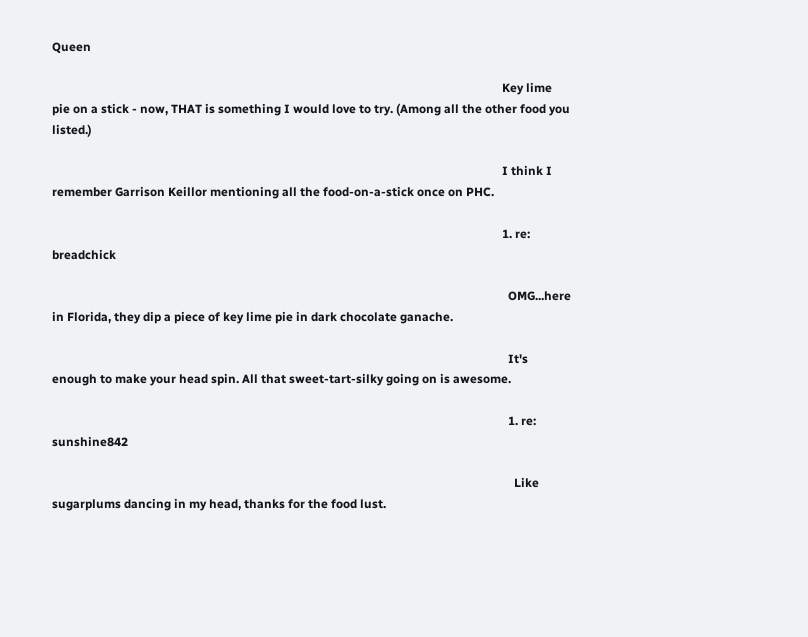Queen

                                                                                                                                                      Key lime pie on a stick - now, THAT is something I would love to try. (Among all the other food you listed.)

                                                                                                                                                      I think I remember Garrison Keillor mentioning all the food-on-a-stick once on PHC.

                                                                                                                                                      1. re: breadchick

                                                                                                                                                        OMG...here in Florida, they dip a piece of key lime pie in dark chocolate ganache.

                                                                                                                                                        It's enough to make your head spin. All that sweet-tart-silky going on is awesome.

                                                                                                                                                        1. re: sunshine842

                                                                                                                                                          Like sugarplums dancing in my head, thanks for the food lust.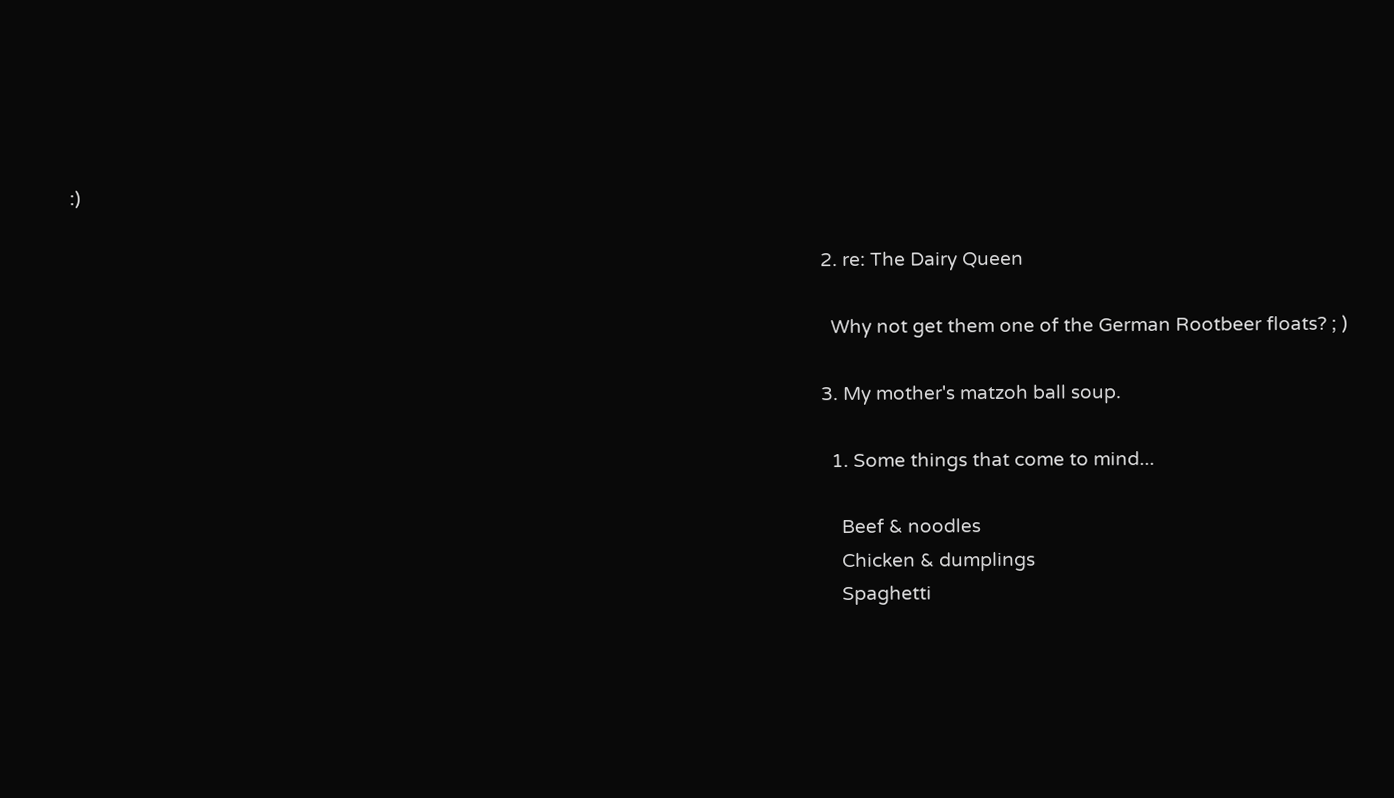:)

                                                                                                                                                      2. re: The Dairy Queen

                                                                                                                                                        Why not get them one of the German Rootbeer floats? ; )

                                                                                                                                                      3. My mother's matzoh ball soup.

                                                                                                                                                        1. Some things that come to mind...

                                                                                                                                                          Beef & noodles
                                                                                                                                                          Chicken & dumplings
                                                                                                                                                          Spaghetti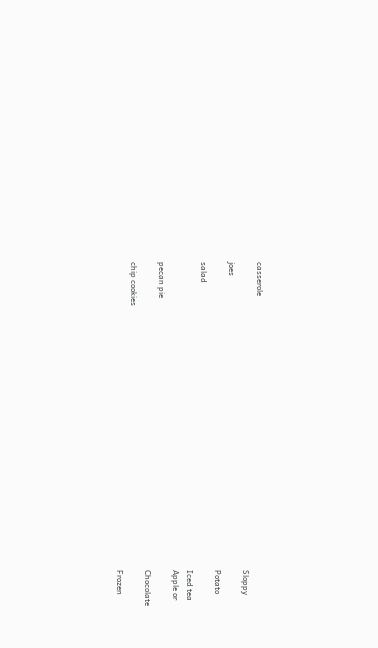casserole
                                                                                                                                                          Sloppy joes
                                                                                                                                                          Potato salad
                                                                                                                                                          Iced tea
                                                                                                                                                          Apple or pecan pie
                                                                                                                                                          Chocolate chip cookies
                                                                                                                                                          Frozen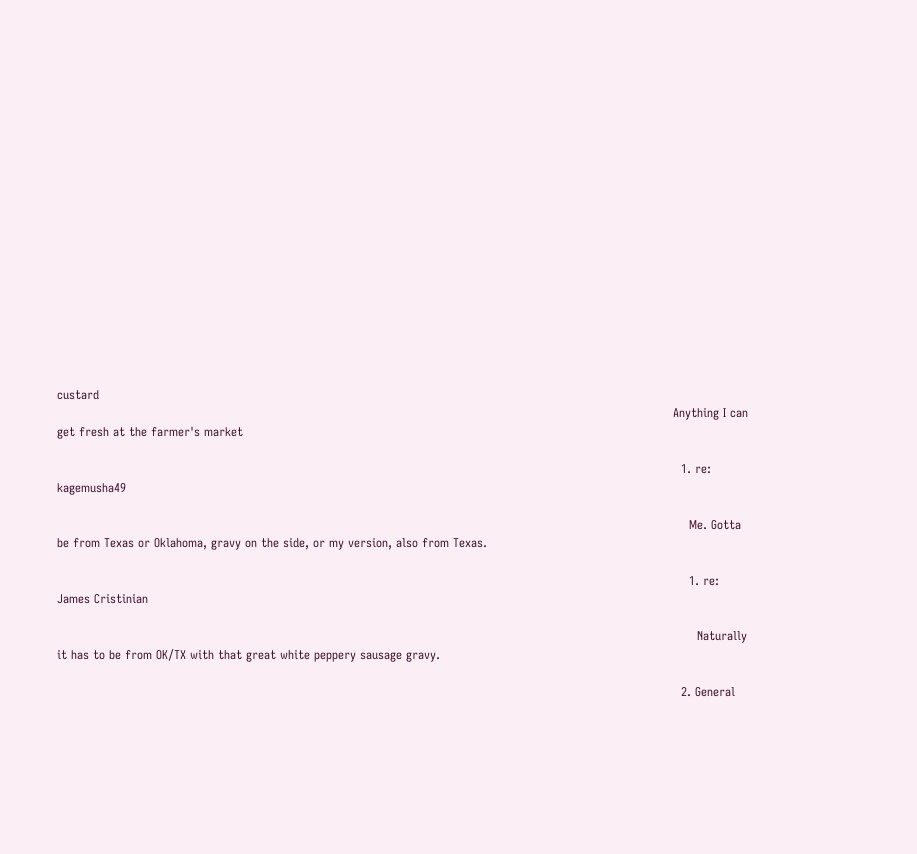custard
                                                                                                                                                          Anything I can get fresh at the farmer's market

                                                                                                                                                            1. re: kagemusha49

                                                                                                                                                              Me. Gotta be from Texas or Oklahoma, gravy on the side, or my version, also from Texas.

                                                                                                                                                              1. re: James Cristinian

                                                                                                                                                                Naturally it has to be from OK/TX with that great white peppery sausage gravy.

                                                                                                                                                            2. General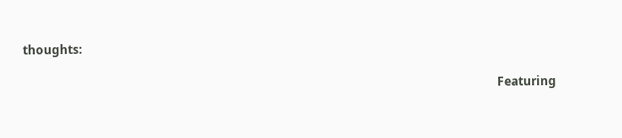thoughts:

                                                                                                                                                              Featuring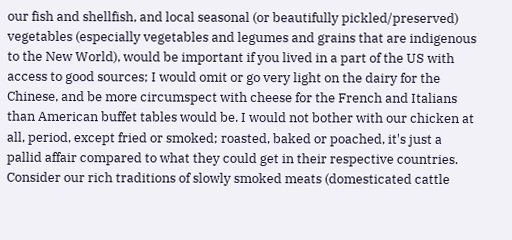our fish and shellfish, and local seasonal (or beautifully pickled/preserved) vegetables (especially vegetables and legumes and grains that are indigenous to the New World), would be important if you lived in a part of the US with access to good sources; I would omit or go very light on the dairy for the Chinese, and be more circumspect with cheese for the French and Italians than American buffet tables would be. I would not bother with our chicken at all, period, except fried or smoked; roasted, baked or poached, it's just a pallid affair compared to what they could get in their respective countries. Consider our rich traditions of slowly smoked meats (domesticated cattle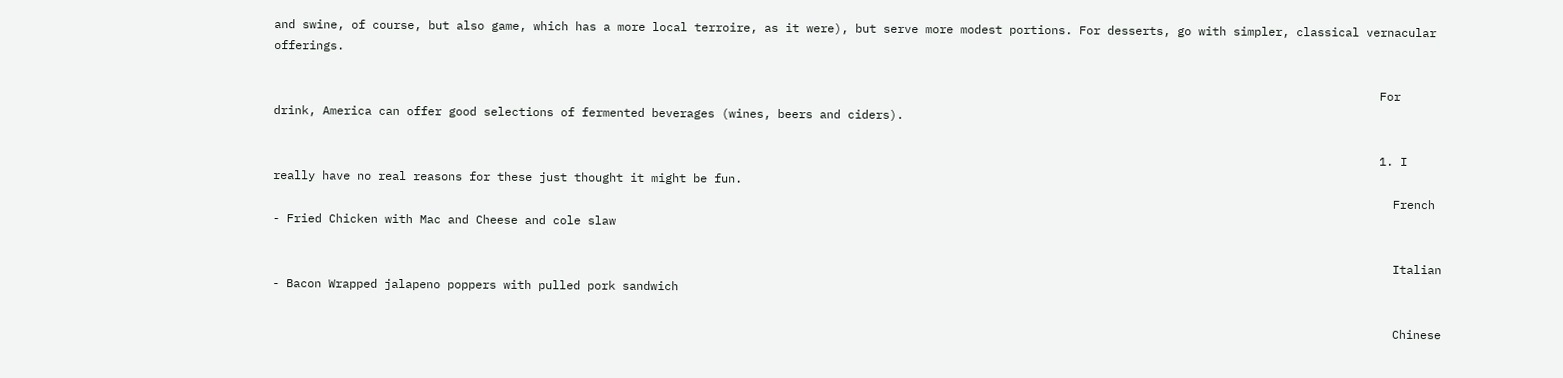and swine, of course, but also game, which has a more local terroire, as it were), but serve more modest portions. For desserts, go with simpler, classical vernacular offerings.

                                                                                                                                                              For drink, America can offer good selections of fermented beverages (wines, beers and ciders).

                                                                                                                                                              1. I really have no real reasons for these just thought it might be fun.
                                                                                                                                                                French - Fried Chicken with Mac and Cheese and cole slaw

                                                                                                                                                                Italian - Bacon Wrapped jalapeno poppers with pulled pork sandwich

                                                                                                                                                                Chinese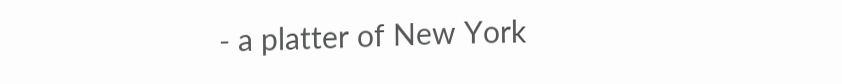- a platter of New York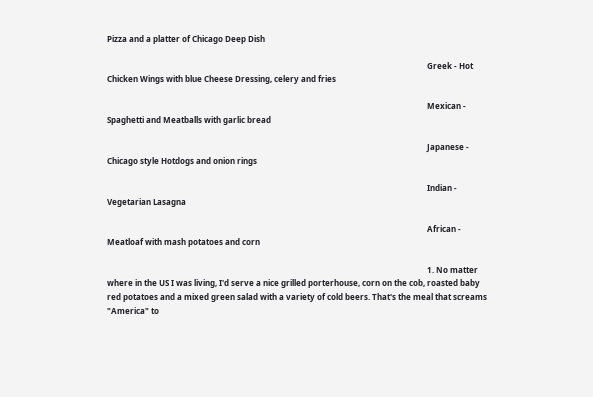Pizza and a platter of Chicago Deep Dish

                                                                                                                                                                Greek - Hot Chicken Wings with blue Cheese Dressing, celery and fries

                                                                                                                                                                Mexican - Spaghetti and Meatballs with garlic bread

                                                                                                                                                                Japanese - Chicago style Hotdogs and onion rings

                                                                                                                                                                Indian - Vegetarian Lasagna

                                                                                                                                                                African - Meatloaf with mash potatoes and corn

                                                                                                                                                                1. No matter where in the US I was living, I'd serve a nice grilled porterhouse, corn on the cob, roasted baby red potatoes and a mixed green salad with a variety of cold beers. That's the meal that screams "America" to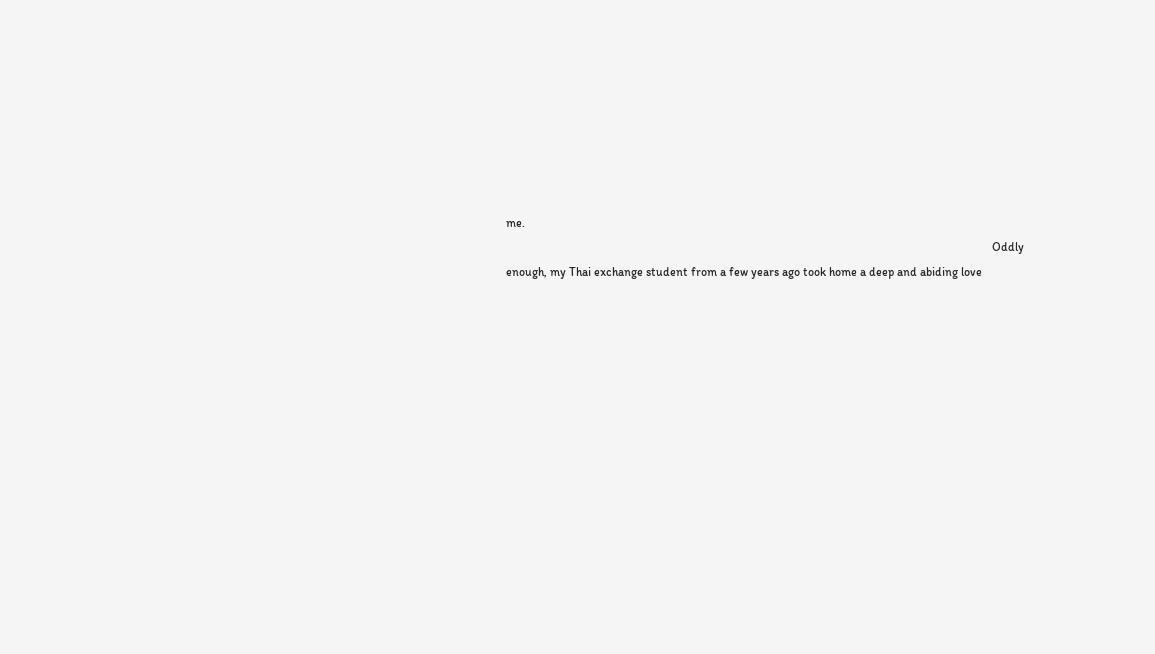me.
                                                                                                                                                                  Oddly enough, my Thai exchange student from a few years ago took home a deep and abiding love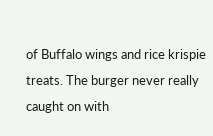of Buffalo wings and rice krispie treats. The burger never really caught on with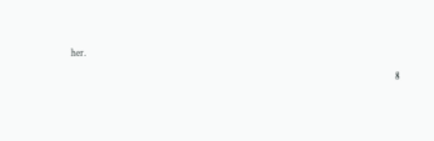her.

                                                                                                                                                                  8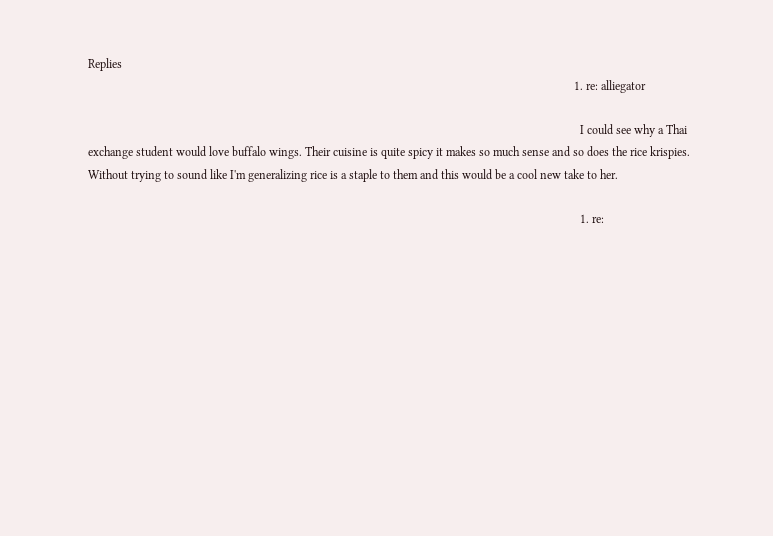Replies
                                                                                                                                                                  1. re: alliegator

                                                                                                                                                                    I could see why a Thai exchange student would love buffalo wings. Their cuisine is quite spicy it makes so much sense and so does the rice krispies. Without trying to sound like I'm generalizing rice is a staple to them and this would be a cool new take to her.

                                                                                                                                                                    1. re: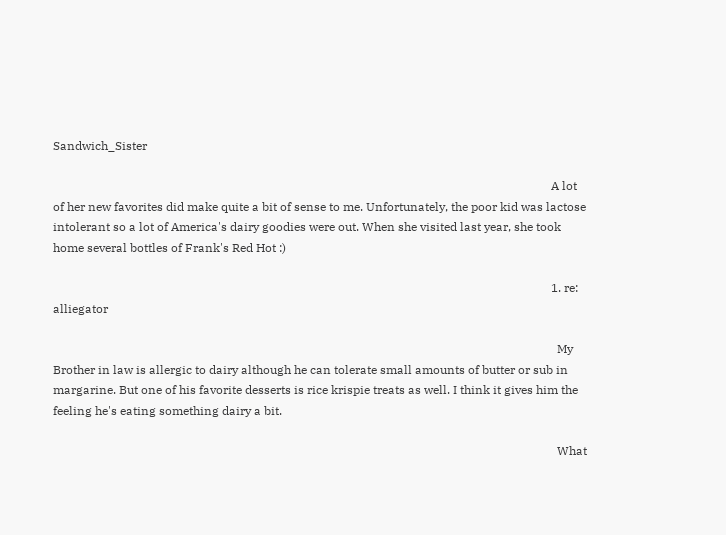Sandwich_Sister

                                                                                                                                                                      A lot of her new favorites did make quite a bit of sense to me. Unfortunately, the poor kid was lactose intolerant so a lot of America's dairy goodies were out. When she visited last year, she took home several bottles of Frank's Red Hot :)

                                                                                                                                                                      1. re: alliegator

                                                                                                                                                                        My Brother in law is allergic to dairy although he can tolerate small amounts of butter or sub in margarine. But one of his favorite desserts is rice krispie treats as well. I think it gives him the feeling he's eating something dairy a bit.

                                                                                                                                                                        What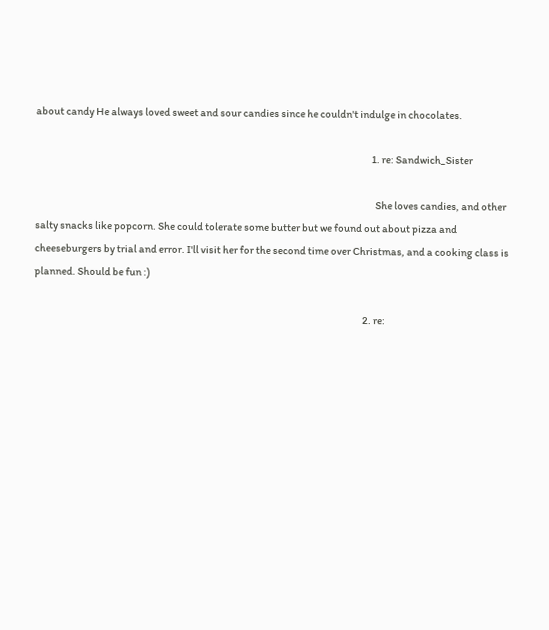about candy He always loved sweet and sour candies since he couldn't indulge in chocolates.

                                                                                                                                                                        1. re: Sandwich_Sister

                                                                                                                                                                          She loves candies, and other salty snacks like popcorn. She could tolerate some butter but we found out about pizza and cheeseburgers by trial and error. I'll visit her for the second time over Christmas, and a cooking class is planned. Should be fun :)

                                                                                                                                                                    2. re: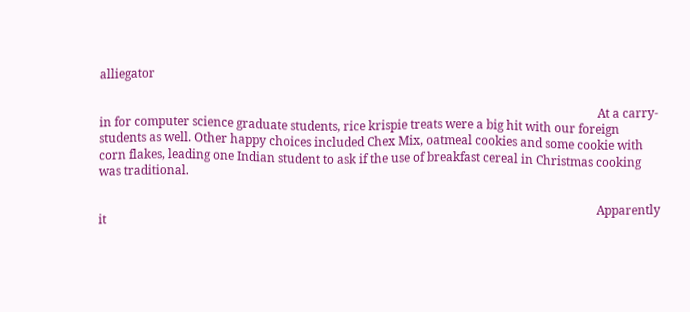alliegator

                                                                                                                                                                      At a carry-in for computer science graduate students, rice krispie treats were a big hit with our foreign students as well. Other happy choices included Chex Mix, oatmeal cookies and some cookie with corn flakes, leading one Indian student to ask if the use of breakfast cereal in Christmas cooking was traditional.

                                                                                                                                                                      Apparently it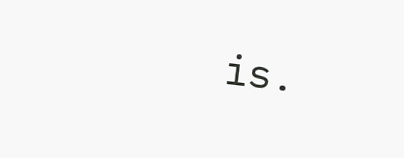is.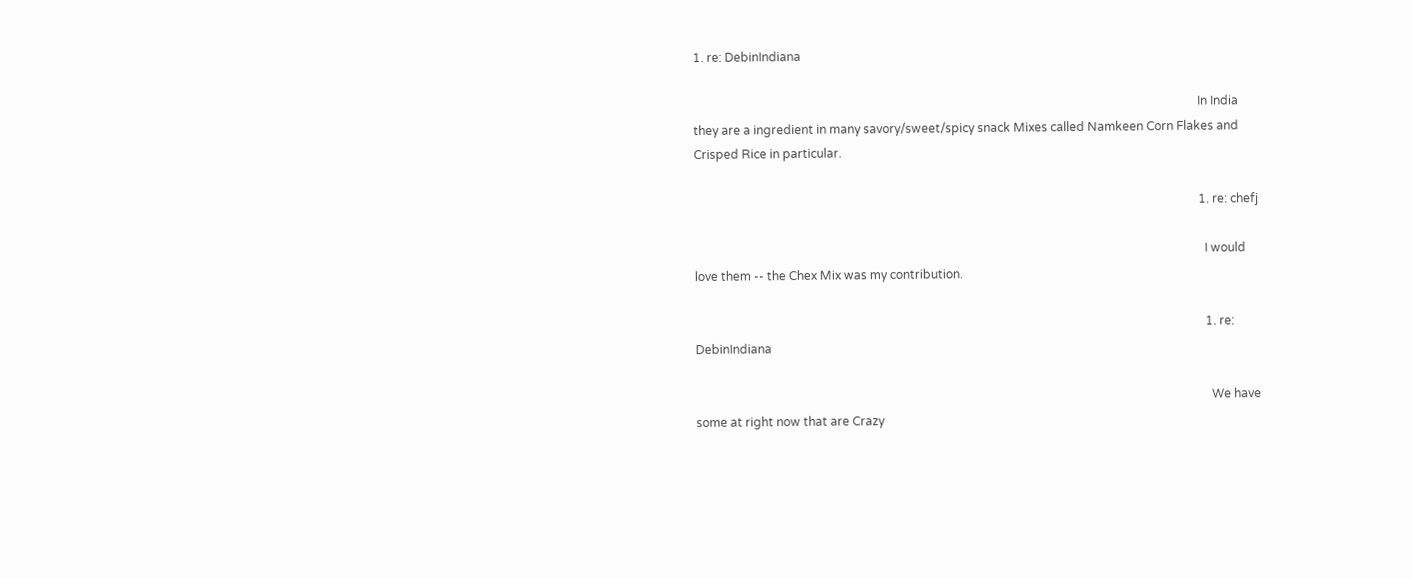1. re: DebinIndiana

                                                                                                                                                                        In India they are a ingredient in many savory/sweet/spicy snack Mixes called Namkeen Corn Flakes and Crisped Rice in particular.

                                                                                                                                                                        1. re: chefj

                                                                                                                                                                          I would love them -- the Chex Mix was my contribution.

                                                                                                                                                                          1. re: DebinIndiana

                                                                                                                                                                            We have some at right now that are Crazy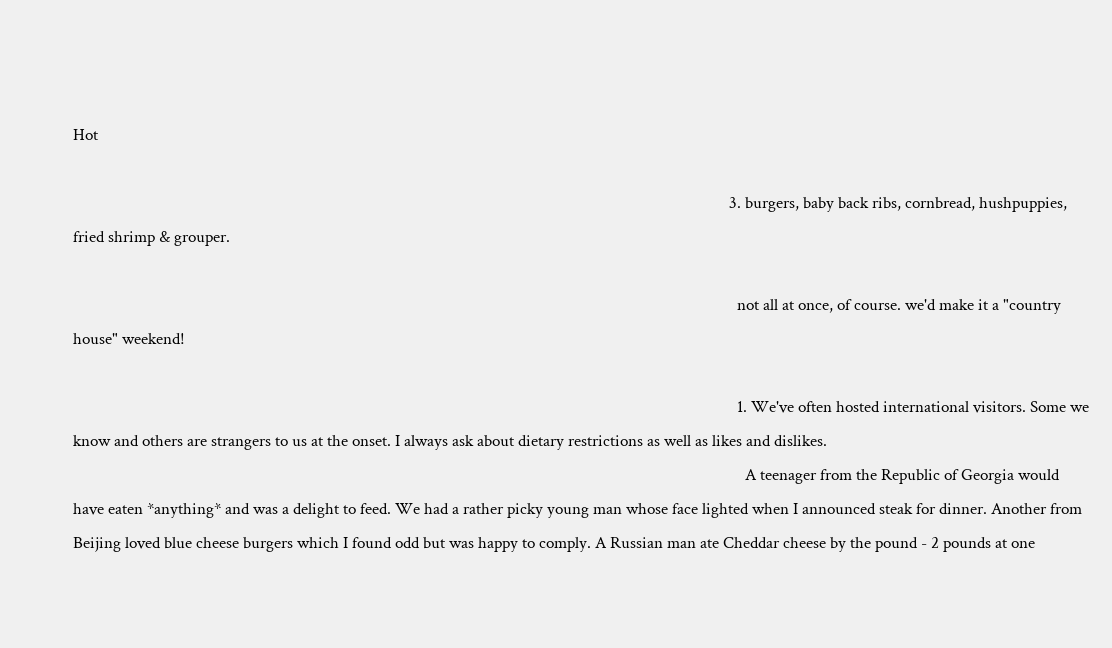Hot

                                                                                                                                                                    3. burgers, baby back ribs, cornbread, hushpuppies, fried shrimp & grouper.

                                                                                                                                                                      not all at once, of course. we'd make it a "country house" weekend!

                                                                                                                                                                      1. We've often hosted international visitors. Some we know and others are strangers to us at the onset. I always ask about dietary restrictions as well as likes and dislikes.
                                                                                                                                                                        A teenager from the Republic of Georgia would have eaten *anything* and was a delight to feed. We had a rather picky young man whose face lighted when I announced steak for dinner. Another from Beijing loved blue cheese burgers which I found odd but was happy to comply. A Russian man ate Cheddar cheese by the pound - 2 pounds at one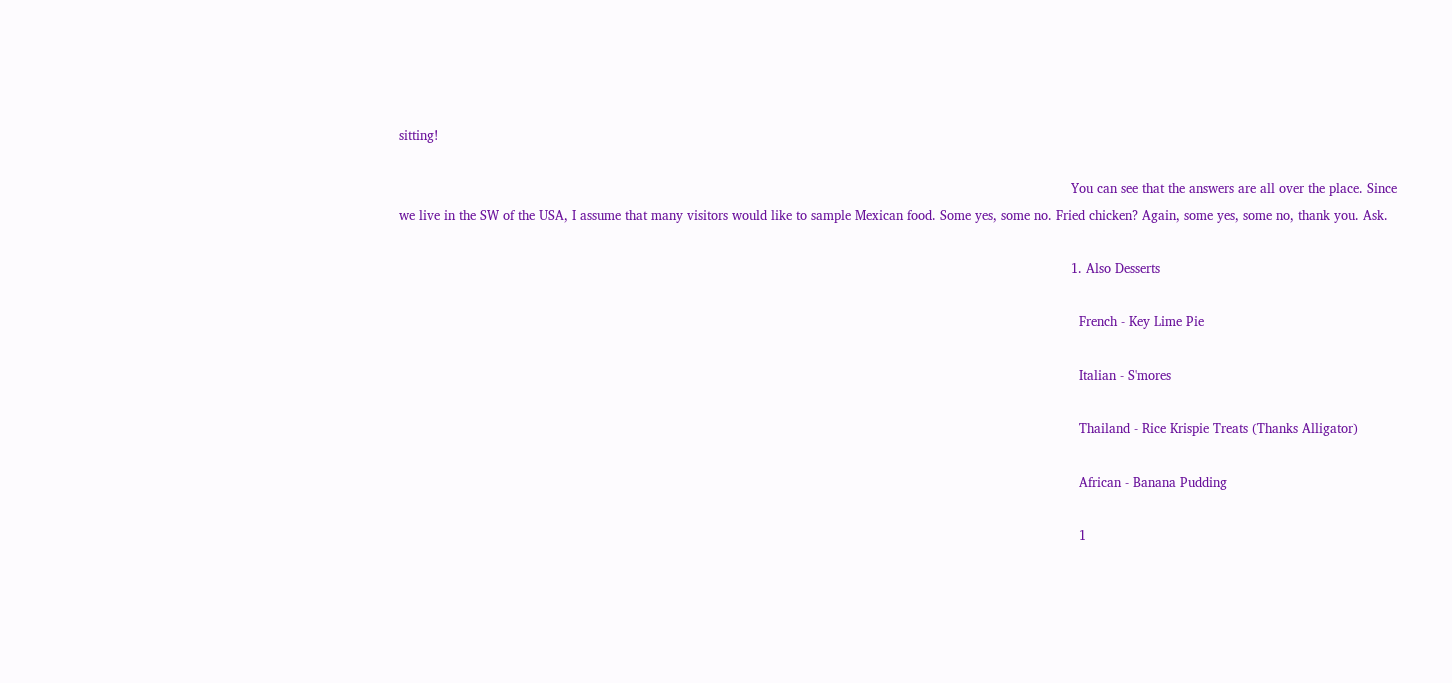sitting!

                                                                                                                                                                        You can see that the answers are all over the place. Since we live in the SW of the USA, I assume that many visitors would like to sample Mexican food. Some yes, some no. Fried chicken? Again, some yes, some no, thank you. Ask.

                                                                                                                                                                        1. Also Desserts

                                                                                                                                                                          French - Key Lime Pie

                                                                                                                                                                          Italian - S'mores

                                                                                                                                                                          Thailand - Rice Krispie Treats (Thanks Alligator)

                                                                                                                                                                          African - Banana Pudding

                                                                                                                                                                          1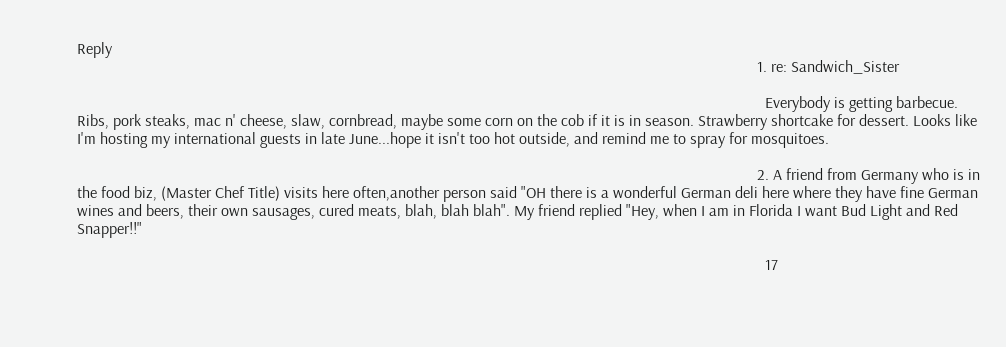Reply
                                                                                                                                                                          1. re: Sandwich_Sister

                                                                                                                                                                            Everybody is getting barbecue. Ribs, pork steaks, mac n' cheese, slaw, cornbread, maybe some corn on the cob if it is in season. Strawberry shortcake for dessert. Looks like I'm hosting my international guests in late June...hope it isn't too hot outside, and remind me to spray for mosquitoes.

                                                                                                                                                                          2. A friend from Germany who is in the food biz, (Master Chef Title) visits here often,another person said "OH there is a wonderful German deli here where they have fine German wines and beers, their own sausages, cured meats, blah, blah blah". My friend replied "Hey, when I am in Florida I want Bud Light and Red Snapper!!"

                                                                                                                                                                            17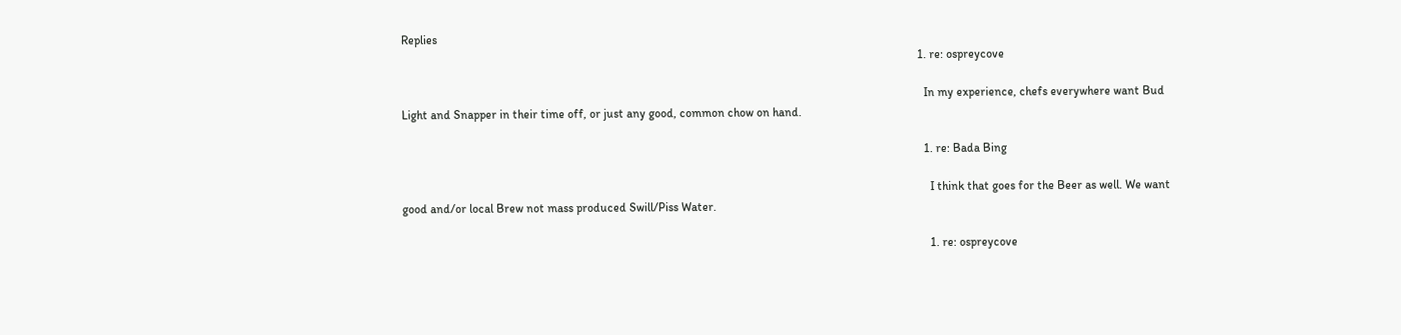Replies
                                                                                                                                                                            1. re: ospreycove

                                                                                                                                                                              In my experience, chefs everywhere want Bud Light and Snapper in their time off, or just any good, common chow on hand.

                                                                                                                                                                              1. re: Bada Bing

                                                                                                                                                                                I think that goes for the Beer as well. We want good and/or local Brew not mass produced Swill/Piss Water.

                                                                                                                                                                                1. re: ospreycove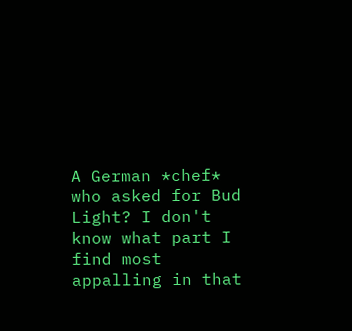A German *chef* who asked for Bud Light? I don't know what part I find most appalling in that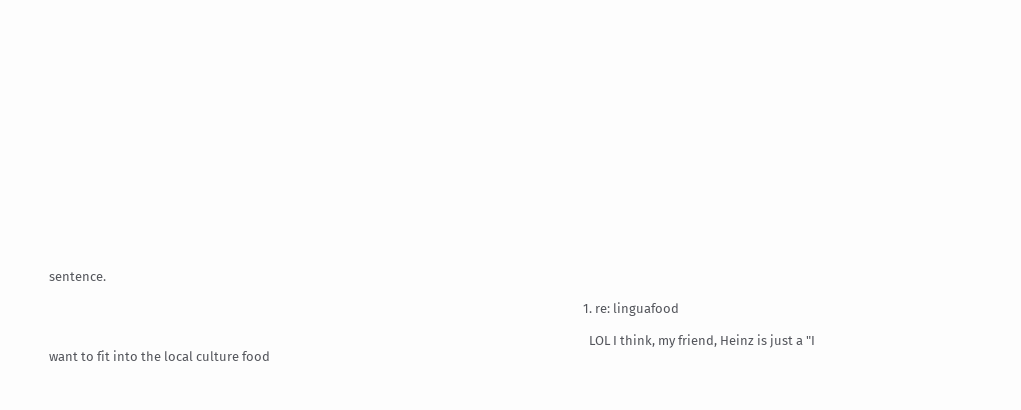sentence.

                                                                                                                                                                                  1. re: linguafood

                                                                                                                                                                                    LOL I think, my friend, Heinz is just a "I want to fit into the local culture food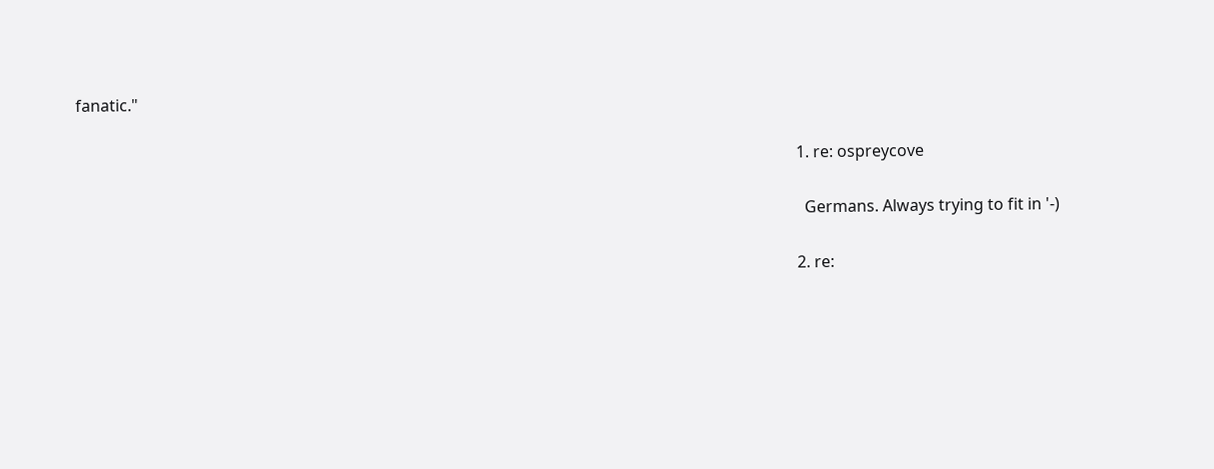fanatic."

                                                                                                                                                                                    1. re: ospreycove

                                                                                                                                                                                      Germans. Always trying to fit in '-)

                                                                                                                                                                                    2. re: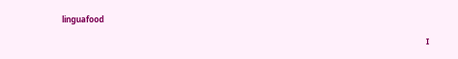linguafood

                                                                                                                                                                                      I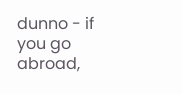dunno - if you go abroad,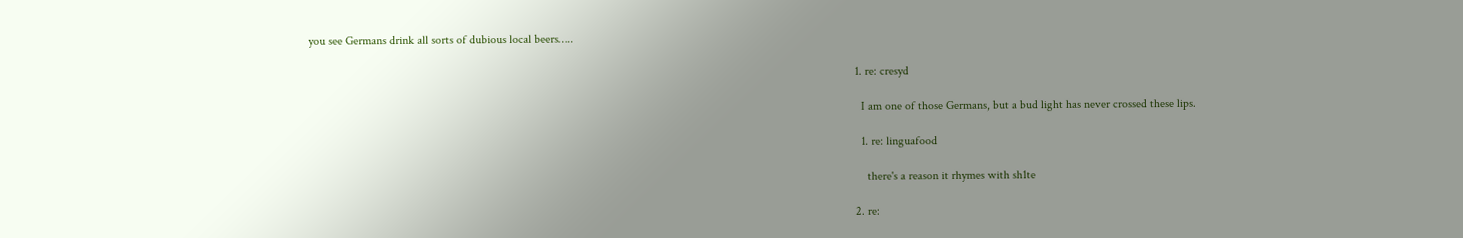you see Germans drink all sorts of dubious local beers…..

                                                                                                                                                                                      1. re: cresyd

                                                                                                                                                                                        I am one of those Germans, but a bud light has never crossed these lips.

                                                                                                                                                                                        1. re: linguafood

                                                                                                                                                                                          there's a reason it rhymes with sh1te

                                                                                                                                                                                      2. re: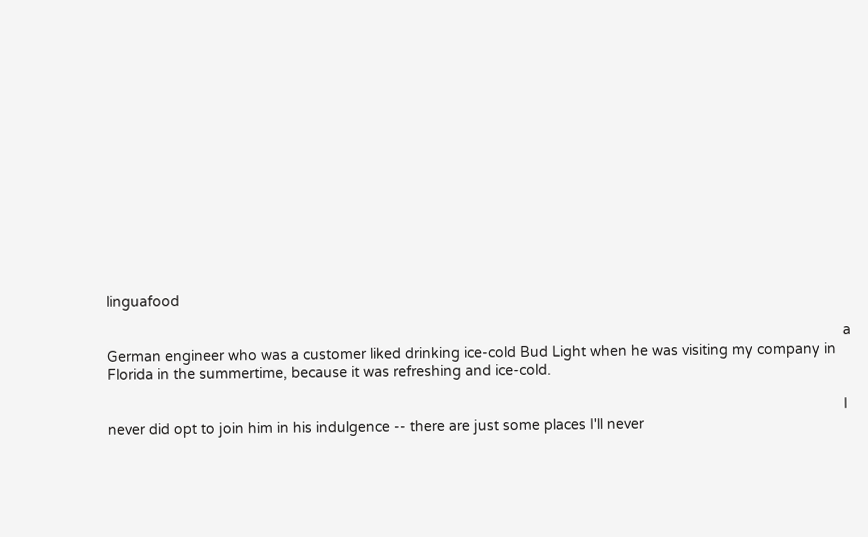linguafood

                                                                                                                                                                                        a German engineer who was a customer liked drinking ice-cold Bud Light when he was visiting my company in Florida in the summertime, because it was refreshing and ice-cold.

                                                                                                                                                                                        I never did opt to join him in his indulgence -- there are just some places I'll never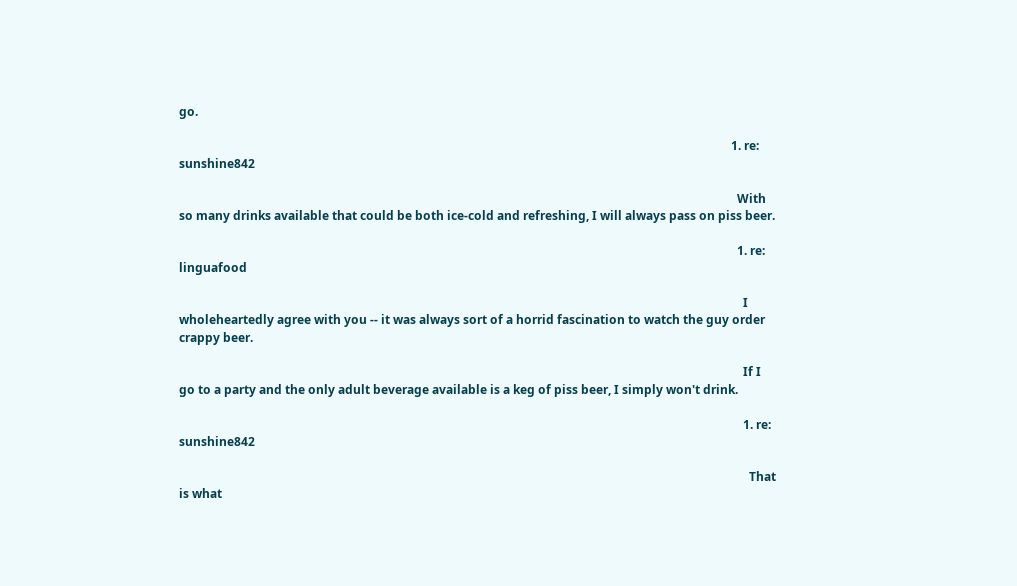go.

                                                                                                                                                                                        1. re: sunshine842

                                                                                                                                                                                          With so many drinks available that could be both ice-cold and refreshing, I will always pass on piss beer.

                                                                                                                                                                                          1. re: linguafood

                                                                                                                                                                                            I wholeheartedly agree with you -- it was always sort of a horrid fascination to watch the guy order crappy beer.

                                                                                                                                                                                            If I go to a party and the only adult beverage available is a keg of piss beer, I simply won't drink.

                                                                                                                                                                                            1. re: sunshine842

                                                                                                                                                                                              That is what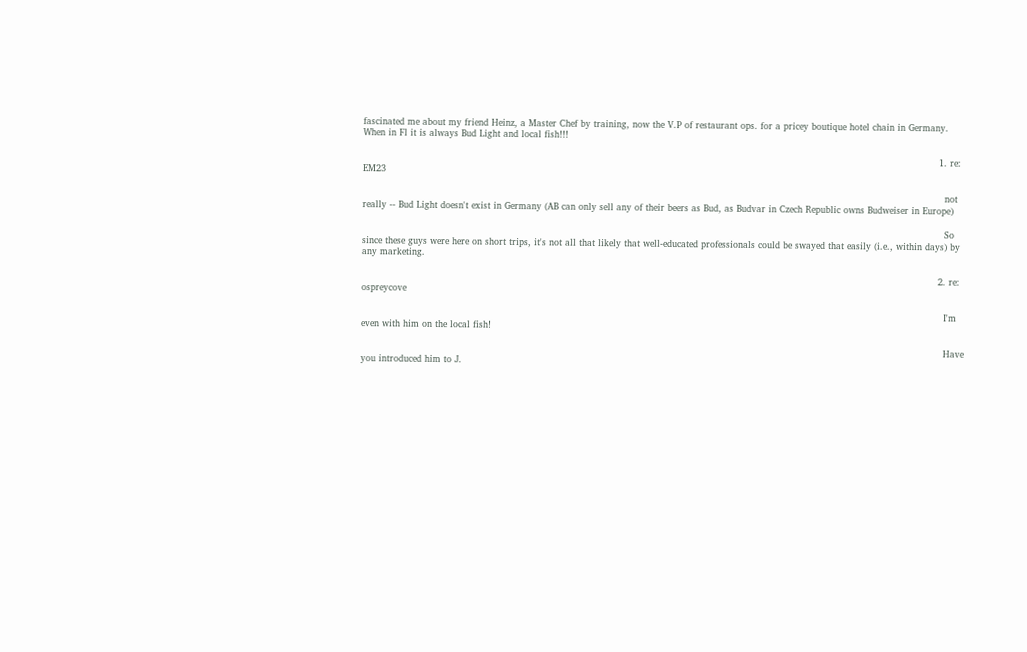fascinated me about my friend Heinz, a Master Chef by training, now the V.P of restaurant ops. for a pricey boutique hotel chain in Germany. When in Fl it is always Bud Light and local fish!!!

                                                                                                                                                                                                1. re: EM23

                                                                                                                                                                                                  not really -- Bud Light doesn't exist in Germany (AB can only sell any of their beers as Bud, as Budvar in Czech Republic owns Budweiser in Europe)

                                                                                                                                                                                                  So since these guys were here on short trips, it's not all that likely that well-educated professionals could be swayed that easily (i.e., within days) by any marketing.

                                                                                                                                                                                                2. re: ospreycove

                                                                                                                                                                                                  I'm even with him on the local fish!

                                                                                                                                                                                                  Have you introduced him to J.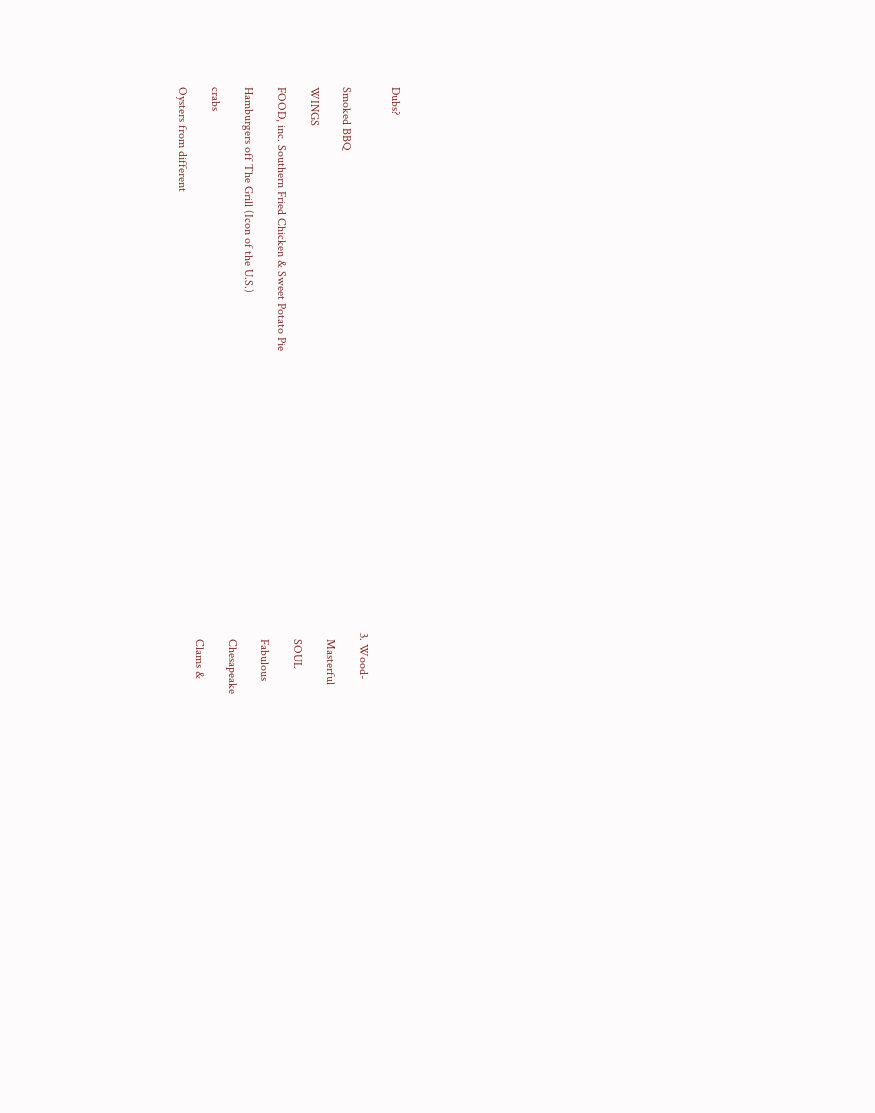Dubs?

                                                                                                                                                                                      3. Wood-Smoked BBQ
                                                                                                                                                                                        Masterful WINGS
                                                                                                                                                                                        SOUL FOOD, inc. Southern Fried Chicken & Sweet Potato Pie
                                                                                                                                                                                        Fabulous Hamburgers off The Grill (Icon of the U.S.)
                                                                                                                                                                                        Chesapeake crabs
                                                                                                                                                                                        Clams & Oysters from different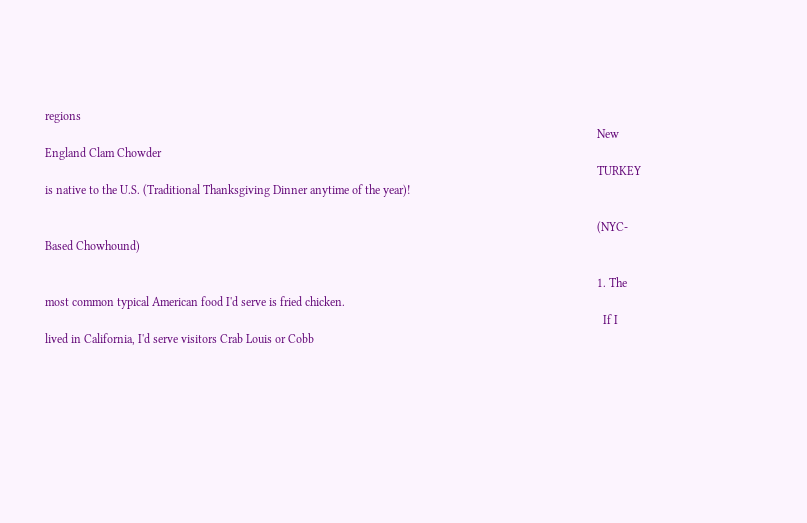regions
                                                                                                                                                                                        New England Clam Chowder
                                                                                                                                                                                        TURKEY is native to the U.S. (Traditional Thanksgiving Dinner anytime of the year)!

                                                                                                                                                                                        (NYC-Based Chowhound)

                                                                                                                                                                                        1. The most common typical American food I'd serve is fried chicken.
                                                                                                                                                                                          If I lived in California, I'd serve visitors Crab Louis or Cobb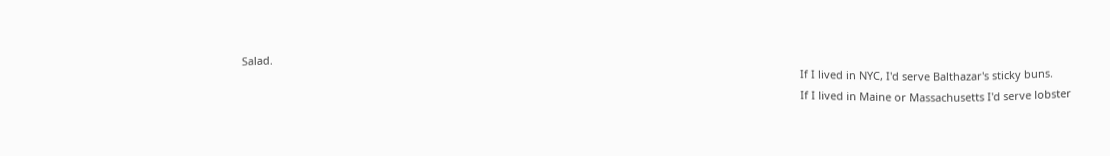Salad.
                                                                                                                                                                                          If I lived in NYC, I'd serve Balthazar's sticky buns.
                                                                                                                                                                                          If I lived in Maine or Massachusetts I'd serve lobster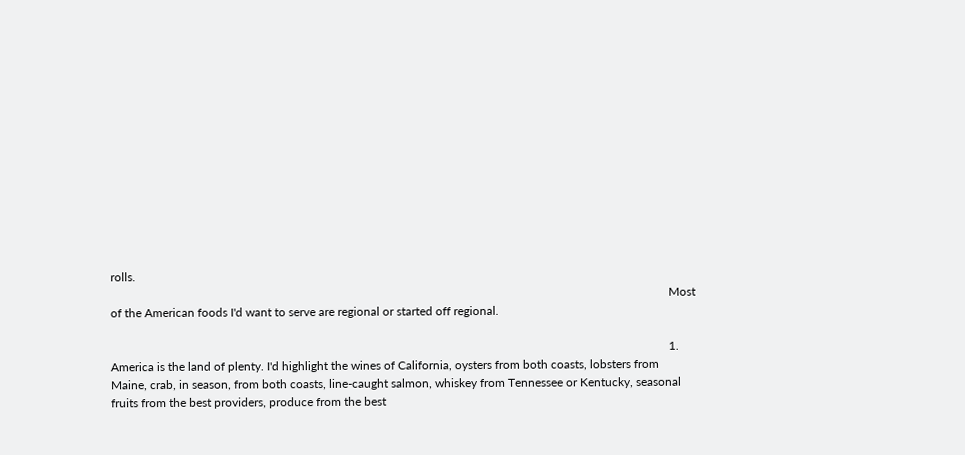rolls.
                                                                                                                                                                                          Most of the American foods I'd want to serve are regional or started off regional.

                                                                                                                                                                                          1. America is the land of plenty. I'd highlight the wines of California, oysters from both coasts, lobsters from Maine, crab, in season, from both coasts, line-caught salmon, whiskey from Tennessee or Kentucky, seasonal fruits from the best providers, produce from the best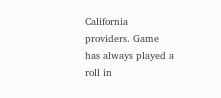California providers. Game has always played a roll in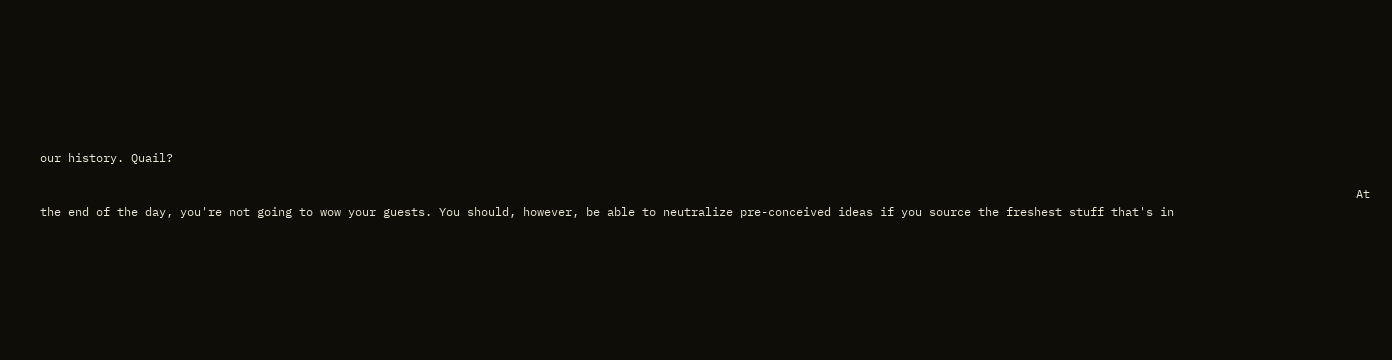our history. Quail?

                                                                                                                                                                                            At the end of the day, you're not going to wow your guests. You should, however, be able to neutralize pre-conceived ideas if you source the freshest stuff that's in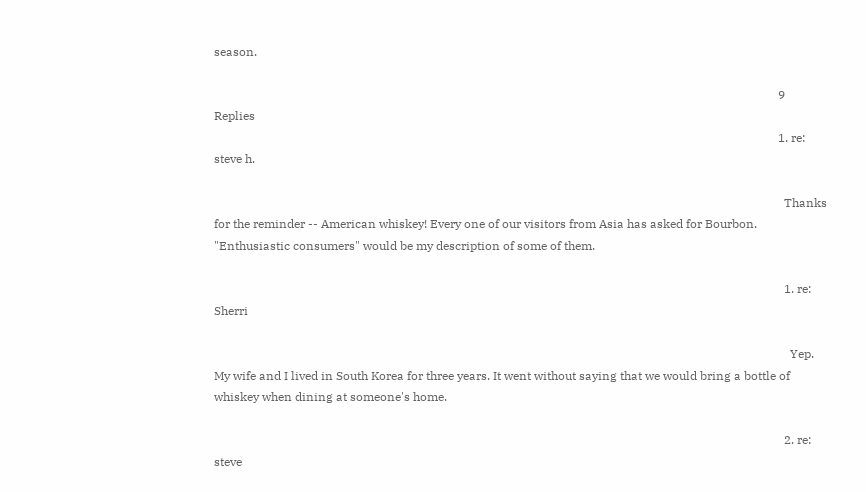season.

                                                                                                                                                                                            9 Replies
                                                                                                                                                                                            1. re: steve h.

                                                                                                                                                                                              Thanks for the reminder -- American whiskey! Every one of our visitors from Asia has asked for Bourbon. "Enthusiastic consumers" would be my description of some of them.

                                                                                                                                                                                              1. re: Sherri

                                                                                                                                                                                                Yep. My wife and I lived in South Korea for three years. It went without saying that we would bring a bottle of whiskey when dining at someone's home.

                                                                                                                                                                                              2. re: steve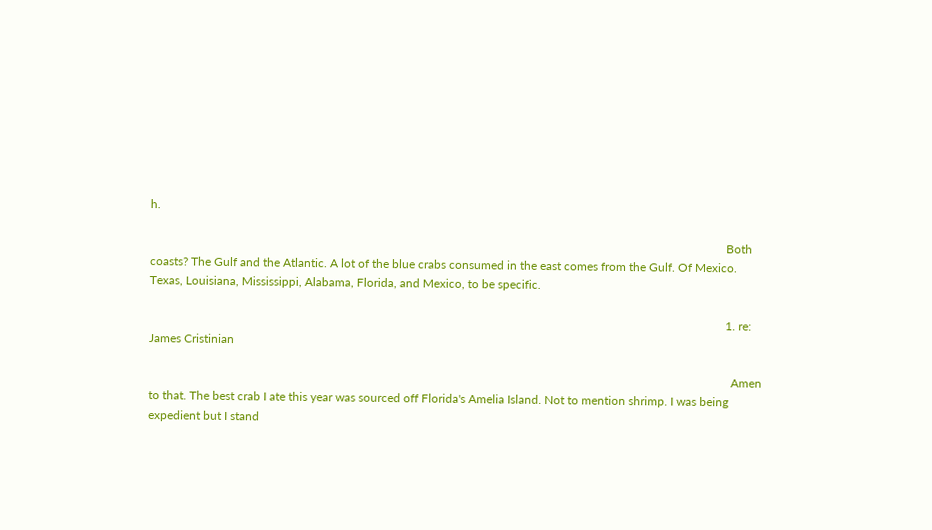h.

                                                                                                                                                                                                Both coasts? The Gulf and the Atlantic. A lot of the blue crabs consumed in the east comes from the Gulf. Of Mexico. Texas, Louisiana, Mississippi, Alabama, Florida, and Mexico, to be specific.

                                                                                                                                                                                                1. re: James Cristinian

                                                                                                                                                                                                  Amen to that. The best crab I ate this year was sourced off Florida's Amelia Island. Not to mention shrimp. I was being expedient but I stand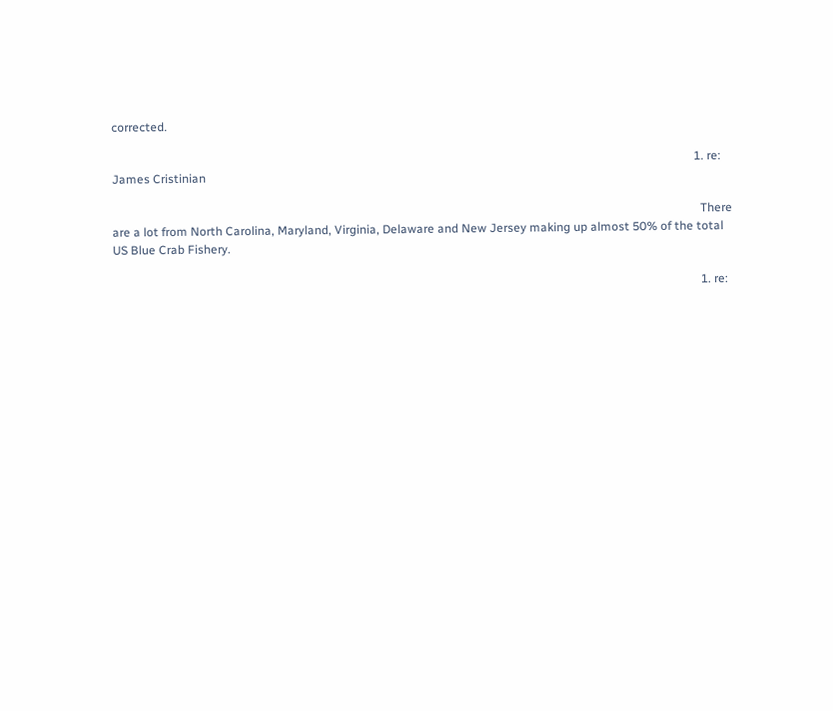corrected.

                                                                                                                                                                                                  1. re: James Cristinian

                                                                                                                                                                                                    There are a lot from North Carolina, Maryland, Virginia, Delaware and New Jersey making up almost 50% of the total US Blue Crab Fishery.

                                                                                                                                                                                                    1. re: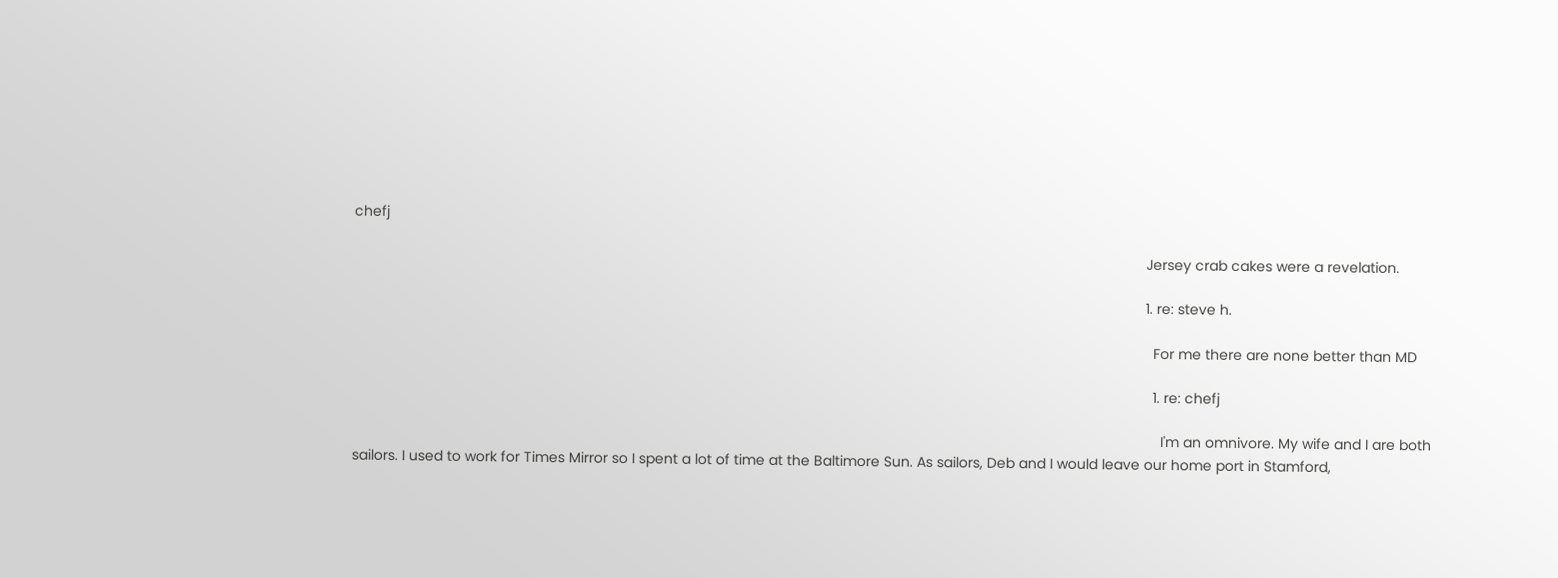chefj

                                                                                                                                                                                                      Jersey crab cakes were a revelation.

                                                                                                                                                                                                      1. re: steve h.

                                                                                                                                                                                                        For me there are none better than MD

                                                                                                                                                                                                        1. re: chefj

                                                                                                                                                                                                          I'm an omnivore. My wife and I are both sailors. I used to work for Times Mirror so I spent a lot of time at the Baltimore Sun. As sailors, Deb and I would leave our home port in Stamford,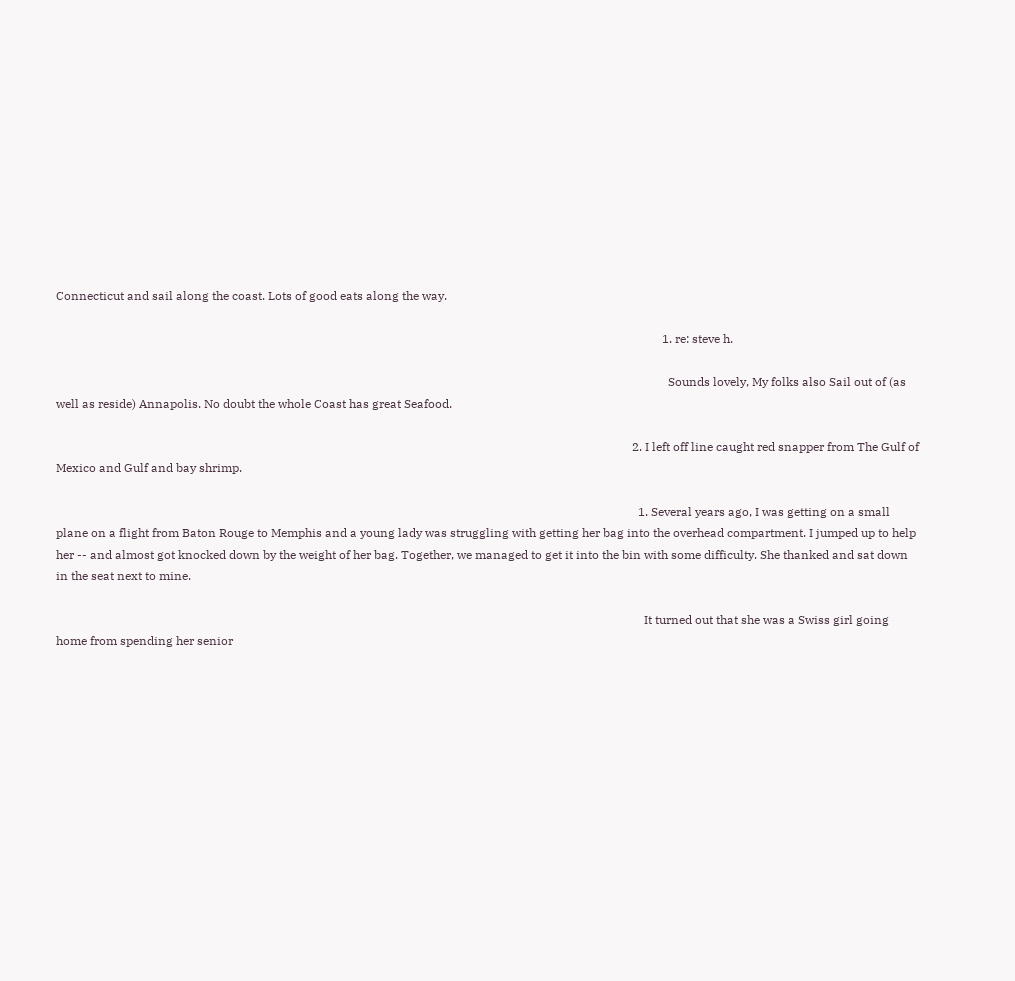Connecticut and sail along the coast. Lots of good eats along the way.

                                                                                                                                                                                                          1. re: steve h.

                                                                                                                                                                                                            Sounds lovely, My folks also Sail out of (as well as reside) Annapolis. No doubt the whole Coast has great Seafood.

                                                                                                                                                                                                2. I left off line caught red snapper from The Gulf of Mexico and Gulf and bay shrimp.

                                                                                                                                                                                                  1. Several years ago, I was getting on a small plane on a flight from Baton Rouge to Memphis and a young lady was struggling with getting her bag into the overhead compartment. I jumped up to help her -- and almost got knocked down by the weight of her bag. Together, we managed to get it into the bin with some difficulty. She thanked and sat down in the seat next to mine.

                                                                                                                                                                                                    It turned out that she was a Swiss girl going home from spending her senior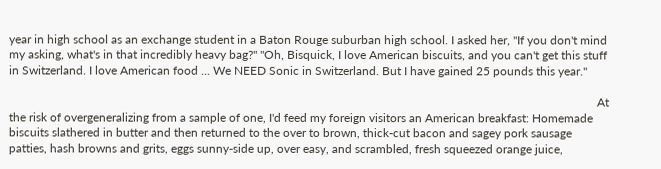year in high school as an exchange student in a Baton Rouge suburban high school. I asked her, "If you don't mind my asking, what's in that incredibly heavy bag?" "Oh, Bisquick, I love American biscuits, and you can't get this stuff in Switzerland. I love American food ... We NEED Sonic in Switzerland. But I have gained 25 pounds this year."

                                                                                                                                                                                                    At the risk of overgeneralizing from a sample of one, I'd feed my foreign visitors an American breakfast: Homemade biscuits slathered in butter and then returned to the over to brown, thick-cut bacon and sagey pork sausage patties, hash browns and grits, eggs sunny-side up, over easy, and scrambled, fresh squeezed orange juice,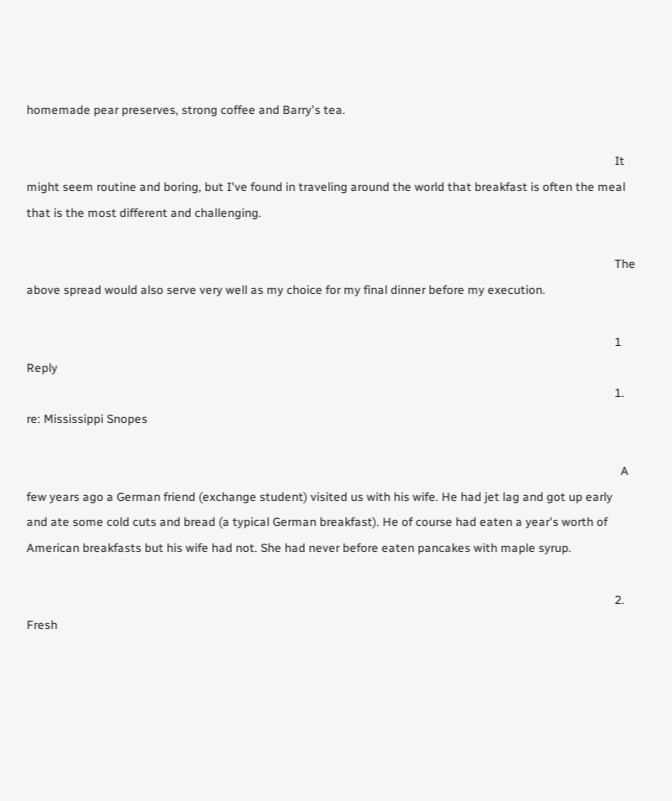homemade pear preserves, strong coffee and Barry's tea.

                                                                                                                                                                                                    It might seem routine and boring, but I've found in traveling around the world that breakfast is often the meal that is the most different and challenging.

                                                                                                                                                                                                    The above spread would also serve very well as my choice for my final dinner before my execution.

                                                                                                                                                                                                    1 Reply
                                                                                                                                                                                                    1. re: Mississippi Snopes

                                                                                                                                                                                                      A few years ago a German friend (exchange student) visited us with his wife. He had jet lag and got up early and ate some cold cuts and bread (a typical German breakfast). He of course had eaten a year's worth of American breakfasts but his wife had not. She had never before eaten pancakes with maple syrup.

                                                                                                                                                                                                    2. Fresh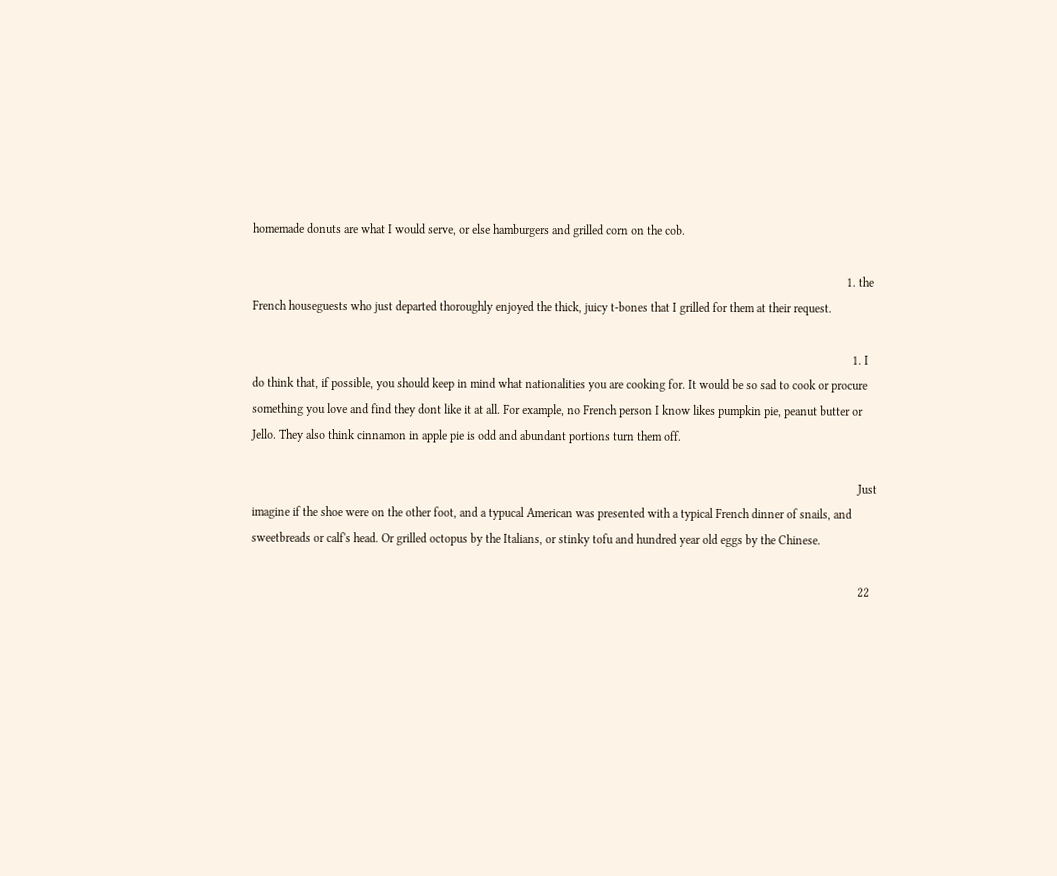homemade donuts are what I would serve, or else hamburgers and grilled corn on the cob.

                                                                                                                                                                                                      1. the French houseguests who just departed thoroughly enjoyed the thick, juicy t-bones that I grilled for them at their request.

                                                                                                                                                                                                        1. I do think that, if possible, you should keep in mind what nationalities you are cooking for. It would be so sad to cook or procure something you love and find they dont like it at all. For example, no French person I know likes pumpkin pie, peanut butter or Jello. They also think cinnamon in apple pie is odd and abundant portions turn them off.

                                                                                                                                                                                                          Just imagine if the shoe were on the other foot, and a typucal American was presented with a typical French dinner of snails, and sweetbreads or calf's head. Or grilled octopus by the Italians, or stinky tofu and hundred year old eggs by the Chinese.

                                                                                                                                                                                                          22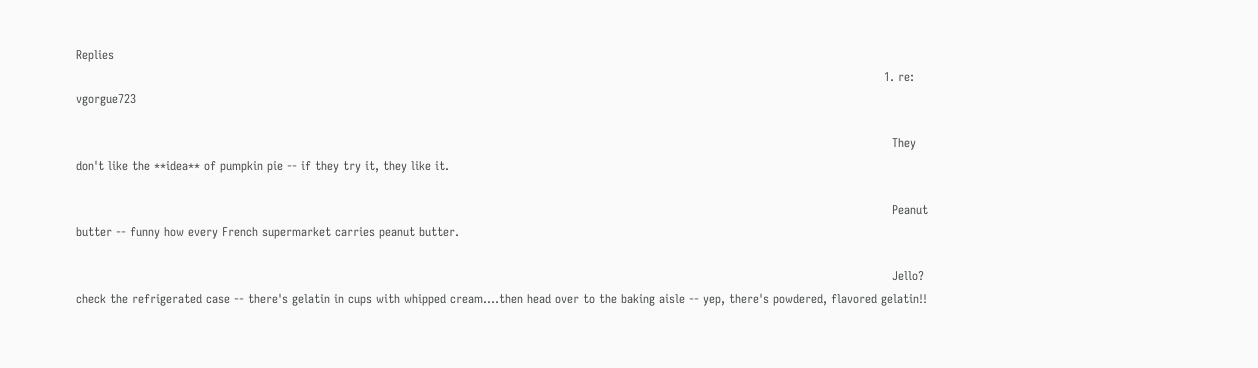Replies
                                                                                                                                                                                                          1. re: vgorgue723

                                                                                                                                                                                                            They don't like the **idea** of pumpkin pie -- if they try it, they like it.

                                                                                                                                                                                                            Peanut butter -- funny how every French supermarket carries peanut butter.

                                                                                                                                                                                                            Jello? check the refrigerated case -- there's gelatin in cups with whipped cream....then head over to the baking aisle -- yep, there's powdered, flavored gelatin!!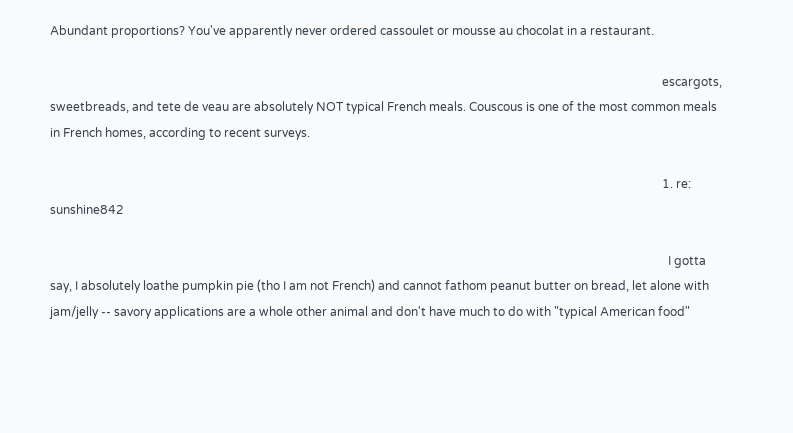Abundant proportions? You've apparently never ordered cassoulet or mousse au chocolat in a restaurant.

                                                                                                                                                                                                            escargots, sweetbreads, and tete de veau are absolutely NOT typical French meals. Couscous is one of the most common meals in French homes, according to recent surveys.

                                                                                                                                                                                                            1. re: sunshine842

                                                                                                                                                                                                              I gotta say, I absolutely loathe pumpkin pie (tho I am not French) and cannot fathom peanut butter on bread, let alone with jam/jelly -- savory applications are a whole other animal and don't have much to do with "typical American food"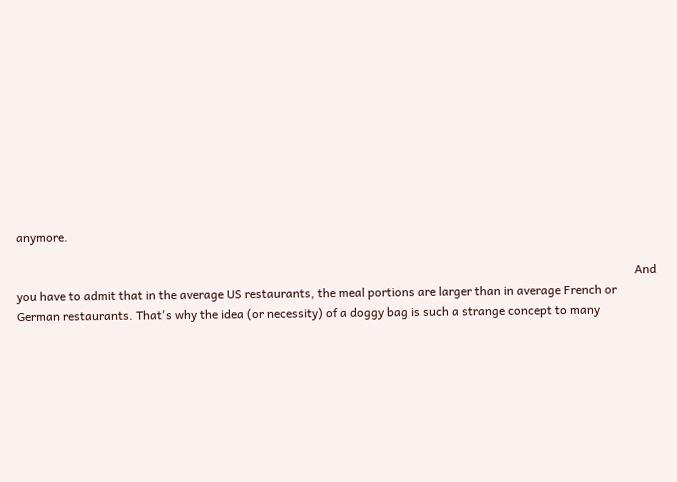anymore.

                                                                                                                                                                                                              And you have to admit that in the average US restaurants, the meal portions are larger than in average French or German restaurants. That's why the idea (or necessity) of a doggy bag is such a strange concept to many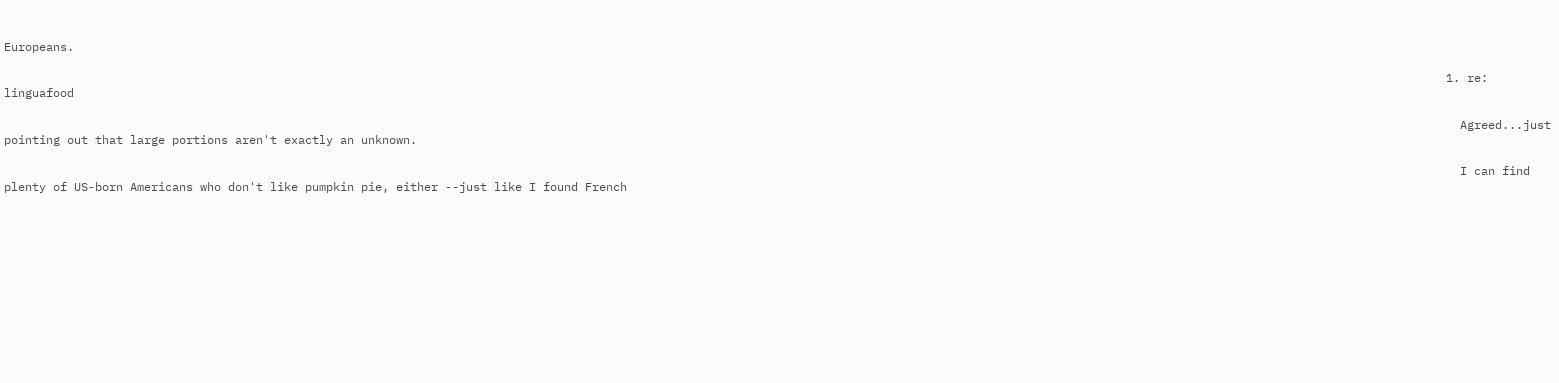Europeans.

                                                                                                                                                                                                              1. re: linguafood

                                                                                                                                                                                                                Agreed...just pointing out that large portions aren't exactly an unknown.

                                                                                                                                                                                                                I can find plenty of US-born Americans who don't like pumpkin pie, either --just like I found French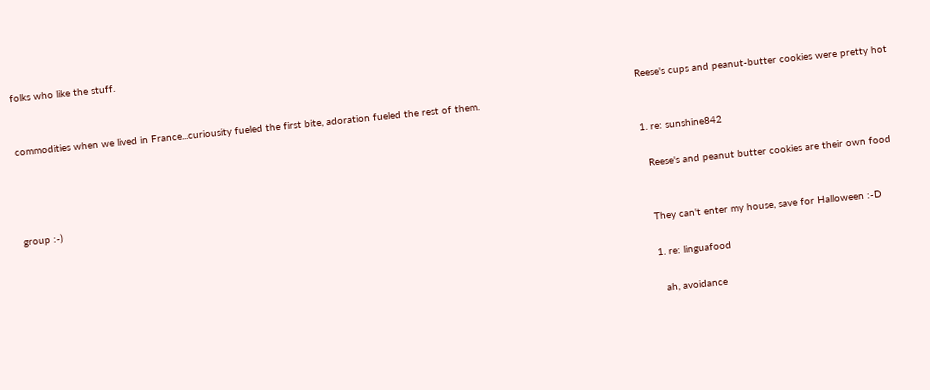folks who like the stuff.

                                                                                                                                                                                                                Reese's cups and peanut-butter cookies were pretty hot commodities when we lived in France...curiousity fueled the first bite, adoration fueled the rest of them.

                                                                                                                                                                                                                1. re: sunshine842

                                                                                                                                                                                                                  Reese's and peanut butter cookies are their own food group :-)

                                                                                                                                                                                                                  They can't enter my house, save for Halloween :-D

                                                                                                                                                                                                                  1. re: linguafood

                                                                                                                                                                                                                    ah, avoidance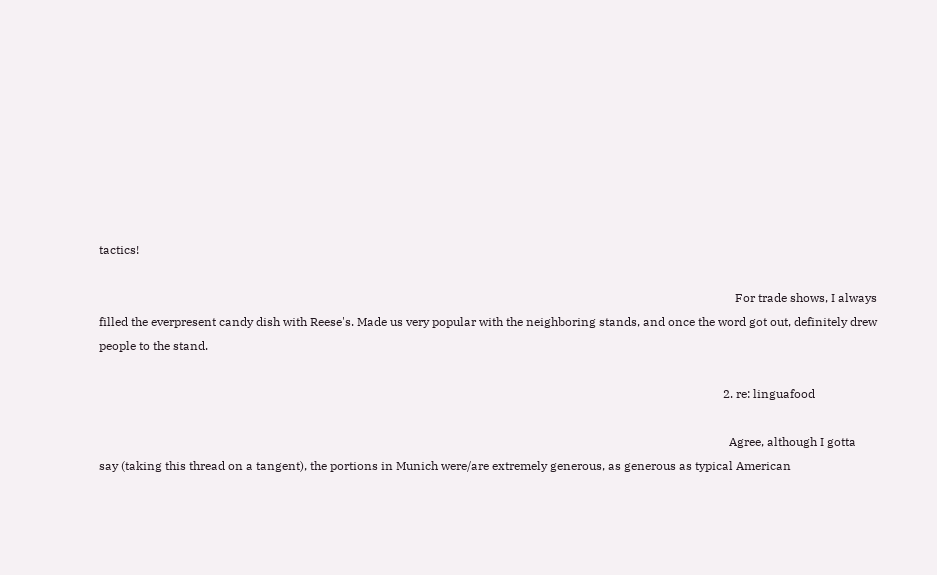tactics!

                                                                                                                                                                                                                    For trade shows, I always filled the everpresent candy dish with Reese's. Made us very popular with the neighboring stands, and once the word got out, definitely drew people to the stand.

                                                                                                                                                                                                                2. re: linguafood

                                                                                                                                                                                                                  Agree, although I gotta say (taking this thread on a tangent), the portions in Munich were/are extremely generous, as generous as typical American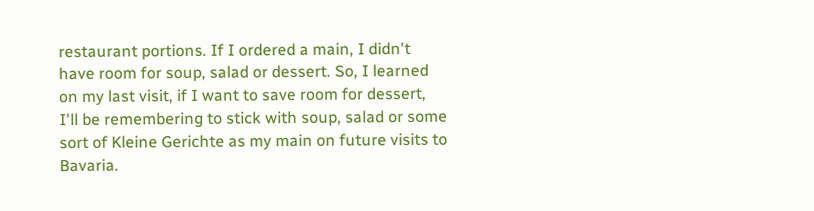restaurant portions. If I ordered a main, I didn't have room for soup, salad or dessert. So, I learned on my last visit, if I want to save room for dessert, I'll be remembering to stick with soup, salad or some sort of Kleine Gerichte as my main on future visits to Bavaria.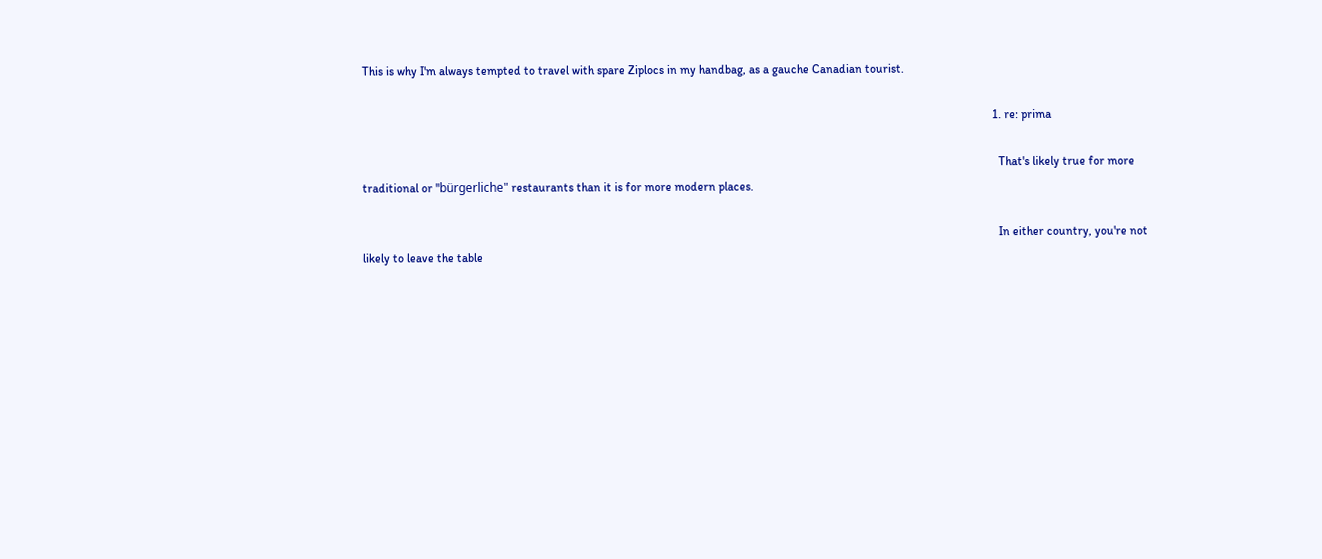This is why I'm always tempted to travel with spare Ziplocs in my handbag, as a gauche Canadian tourist.

                                                                                                                                                                                                                  1. re: prima

                                                                                                                                                                                                                    That's likely true for more traditional or "bürgerliche" restaurants than it is for more modern places.

                                                                                                                                                                                                                    In either country, you're not likely to leave the table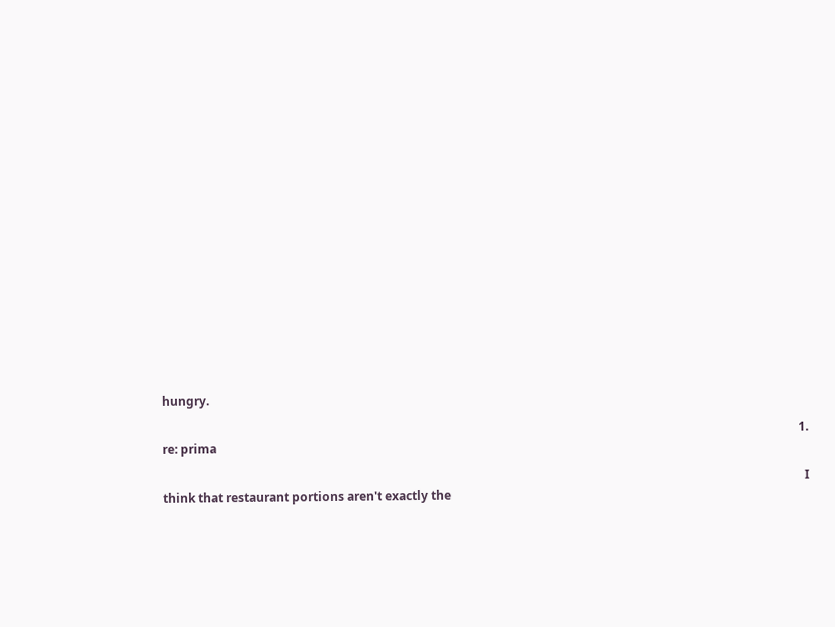hungry.

                                                                                                                                                                                                                    1. re: prima

                                                                                                                                                                                                                      I think that restaurant portions aren't exactly the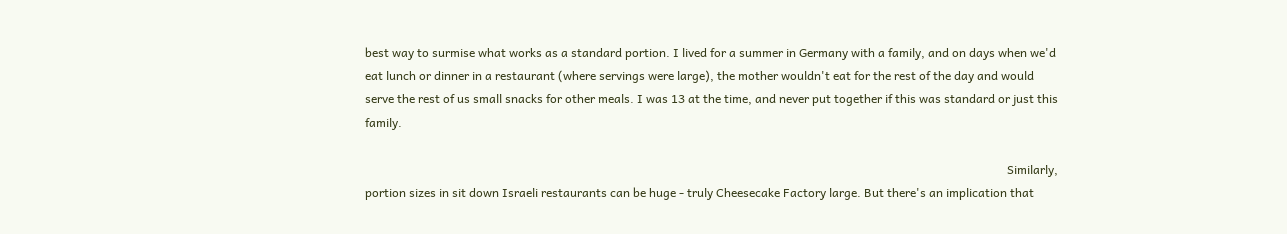best way to surmise what works as a standard portion. I lived for a summer in Germany with a family, and on days when we'd eat lunch or dinner in a restaurant (where servings were large), the mother wouldn't eat for the rest of the day and would serve the rest of us small snacks for other meals. I was 13 at the time, and never put together if this was standard or just this family.

                                                                                                                                                                                                                      Similarly, portion sizes in sit down Israeli restaurants can be huge - truly Cheesecake Factory large. But there's an implication that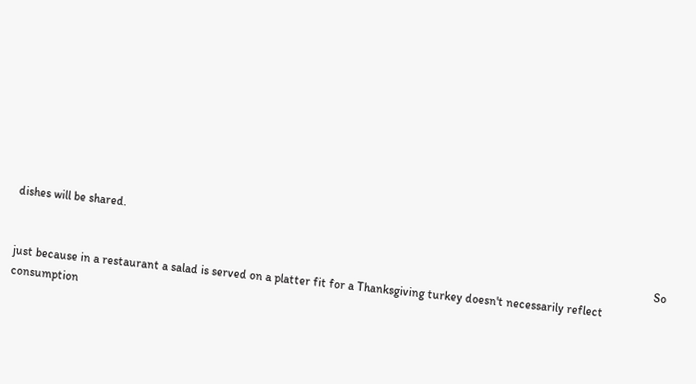dishes will be shared.

                                                                                                                                                                                                                      So just because in a restaurant a salad is served on a platter fit for a Thanksgiving turkey doesn't necessarily reflect consumption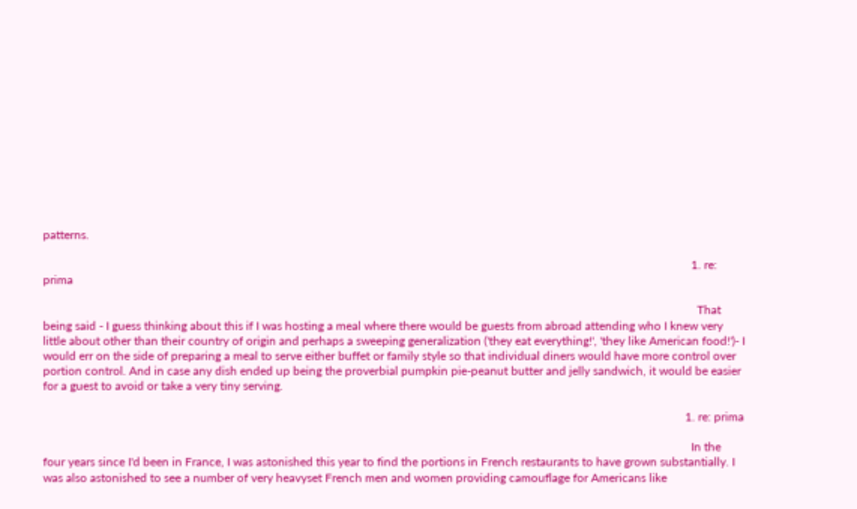patterns.

                                                                                                                                                                                                                        1. re: prima

                                                                                                                                                                                                                          That being said - I guess thinking about this if I was hosting a meal where there would be guests from abroad attending who I knew very little about other than their country of origin and perhaps a sweeping generalization ('they eat everything!', 'they like American food!')- I would err on the side of preparing a meal to serve either buffet or family style so that individual diners would have more control over portion control. And in case any dish ended up being the proverbial pumpkin pie-peanut butter and jelly sandwich, it would be easier for a guest to avoid or take a very tiny serving.

                                                                                                                                                                                                                      1. re: prima

                                                                                                                                                                                                                        In the four years since I'd been in France, I was astonished this year to find the portions in French restaurants to have grown substantially. I was also astonished to see a number of very heavyset French men and women providing camouflage for Americans like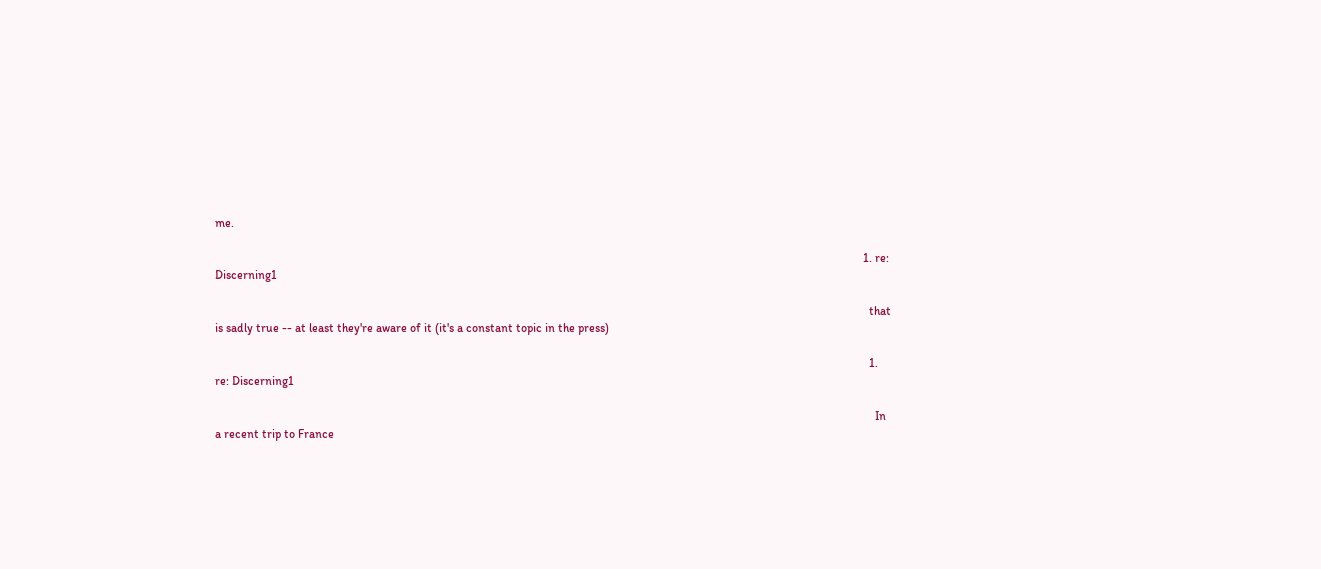me.

                                                                                                                                                                                                                        1. re: Discerning1

                                                                                                                                                                                                                          that is sadly true -- at least they're aware of it (it's a constant topic in the press)

                                                                                                                                                                                                                          1. re: Discerning1

                                                                                                                                                                                                                            In a recent trip to France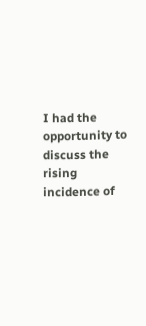I had the opportunity to discuss the rising incidence of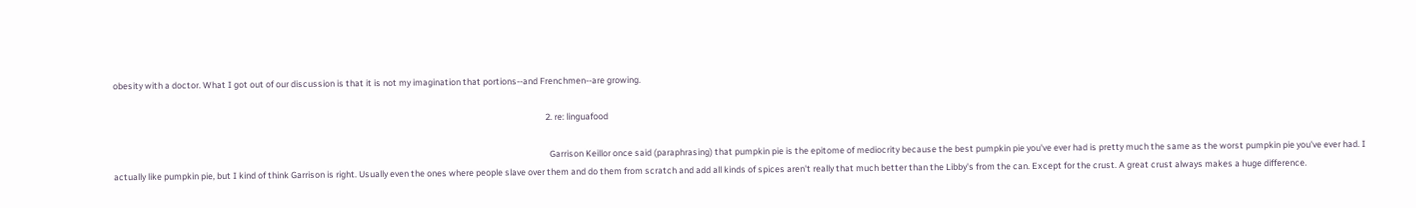obesity with a doctor. What I got out of our discussion is that it is not my imagination that portions--and Frenchmen--are growing.

                                                                                                                                                                                                                        2. re: linguafood

                                                                                                                                                                                                                          Garrison Keillor once said (paraphrasing) that pumpkin pie is the epitome of mediocrity because the best pumpkin pie you've ever had is pretty much the same as the worst pumpkin pie you've ever had. I actually like pumpkin pie, but I kind of think Garrison is right. Usually even the ones where people slave over them and do them from scratch and add all kinds of spices aren't really that much better than the Libby's from the can. Except for the crust. A great crust always makes a huge difference.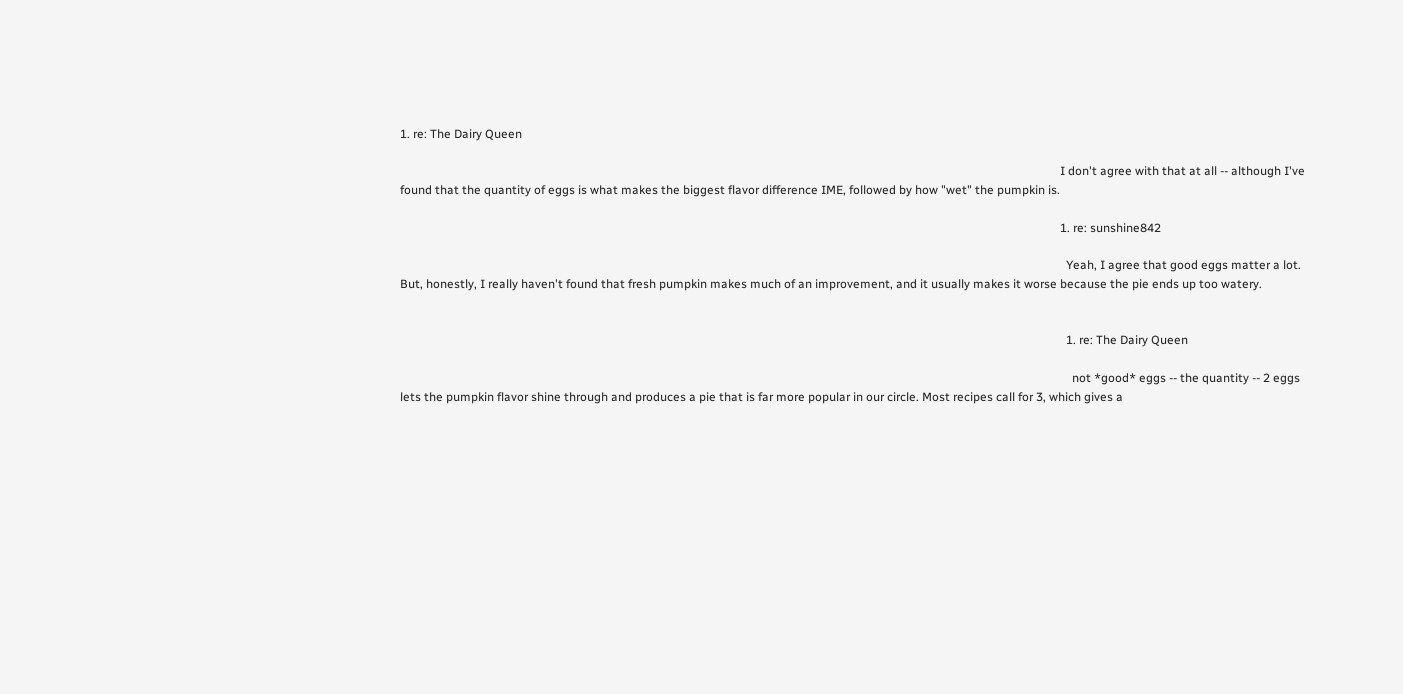1. re: The Dairy Queen

                                                                                                                                                                                                                            I don't agree with that at all -- although I've found that the quantity of eggs is what makes the biggest flavor difference IME, followed by how "wet" the pumpkin is.

                                                                                                                                                                                                                            1. re: sunshine842

                                                                                                                                                                                                                              Yeah, I agree that good eggs matter a lot. But, honestly, I really haven't found that fresh pumpkin makes much of an improvement, and it usually makes it worse because the pie ends up too watery.


                                                                                                                                                                                                                              1. re: The Dairy Queen

                                                                                                                                                                                                                                not *good* eggs -- the quantity -- 2 eggs lets the pumpkin flavor shine through and produces a pie that is far more popular in our circle. Most recipes call for 3, which gives a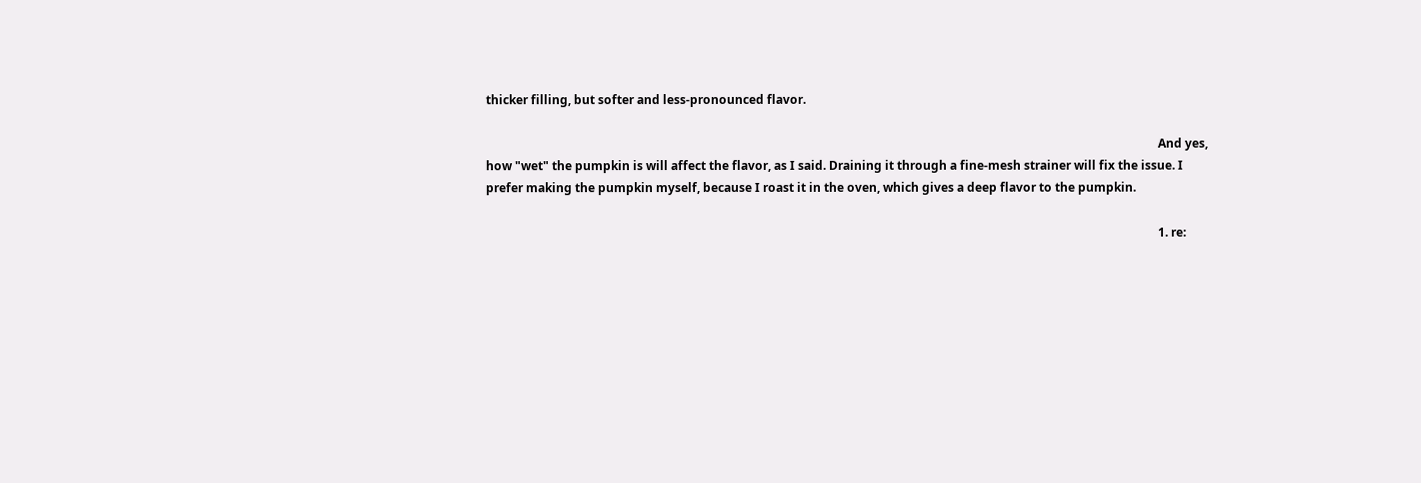thicker filling, but softer and less-pronounced flavor.

                                                                                                                                                                                                                                And yes, how "wet" the pumpkin is will affect the flavor, as I said. Draining it through a fine-mesh strainer will fix the issue. I prefer making the pumpkin myself, because I roast it in the oven, which gives a deep flavor to the pumpkin.

                                                                                                                                                                                                                                1. re: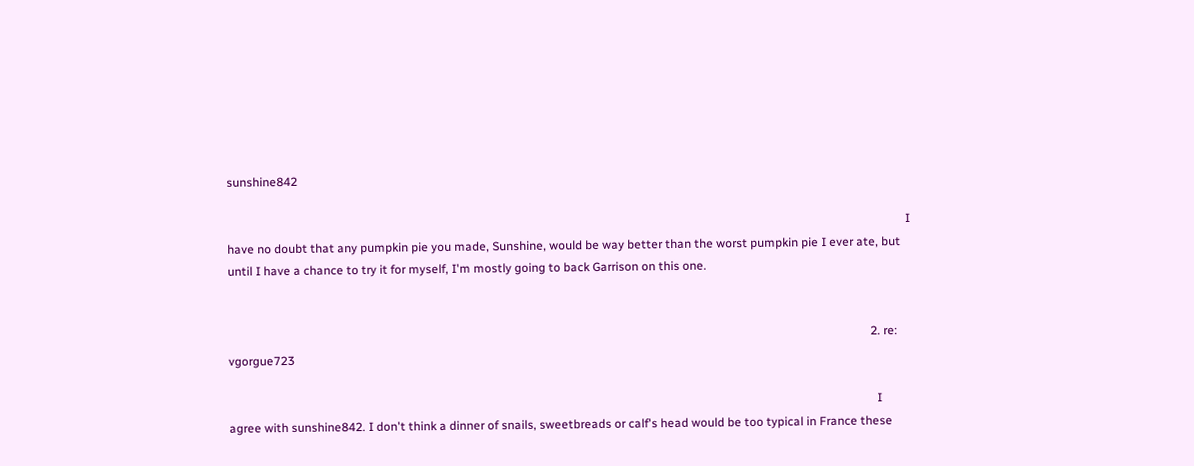sunshine842

                                                                                                                                                                                                                                  I have no doubt that any pumpkin pie you made, Sunshine, would be way better than the worst pumpkin pie I ever ate, but until I have a chance to try it for myself, I'm mostly going to back Garrison on this one.


                                                                                                                                                                                                                      2. re: vgorgue723

                                                                                                                                                                                                                        I agree with sunshine842. I don't think a dinner of snails, sweetbreads or calf's head would be too typical in France these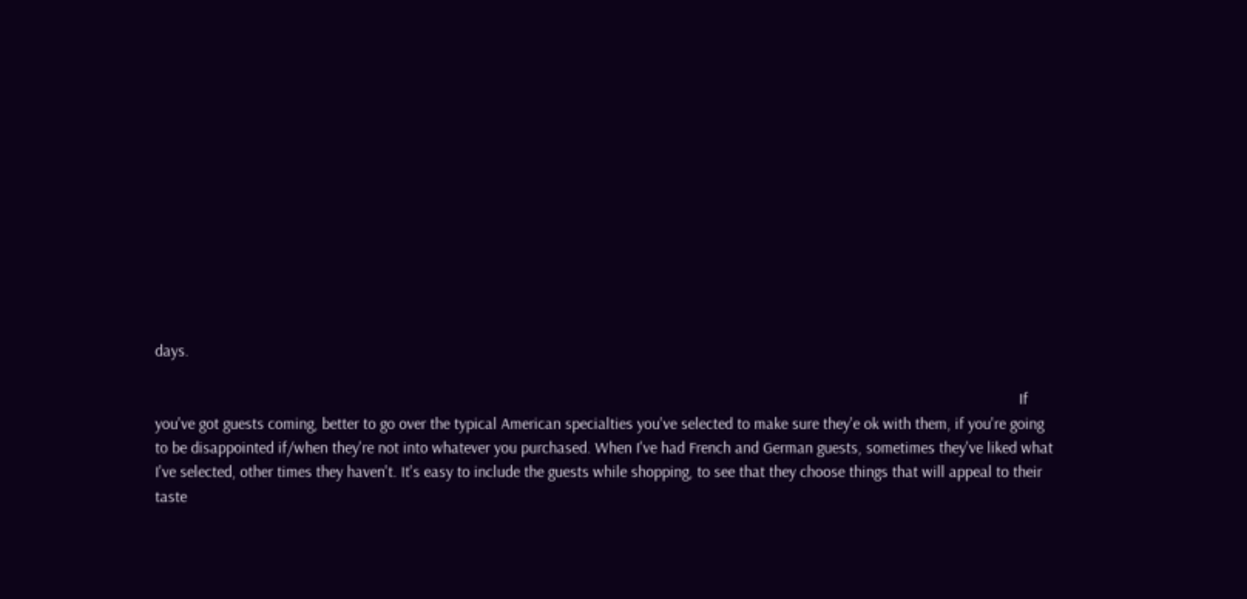days.

                                                                                                                                                                                                                        If you've got guests coming, better to go over the typical American specialties you've selected to make sure they'e ok with them, if you're going to be disappointed if/when they're not into whatever you purchased. When I've had French and German guests, sometimes they've liked what I've selected, other times they haven't. It's easy to include the guests while shopping, to see that they choose things that will appeal to their taste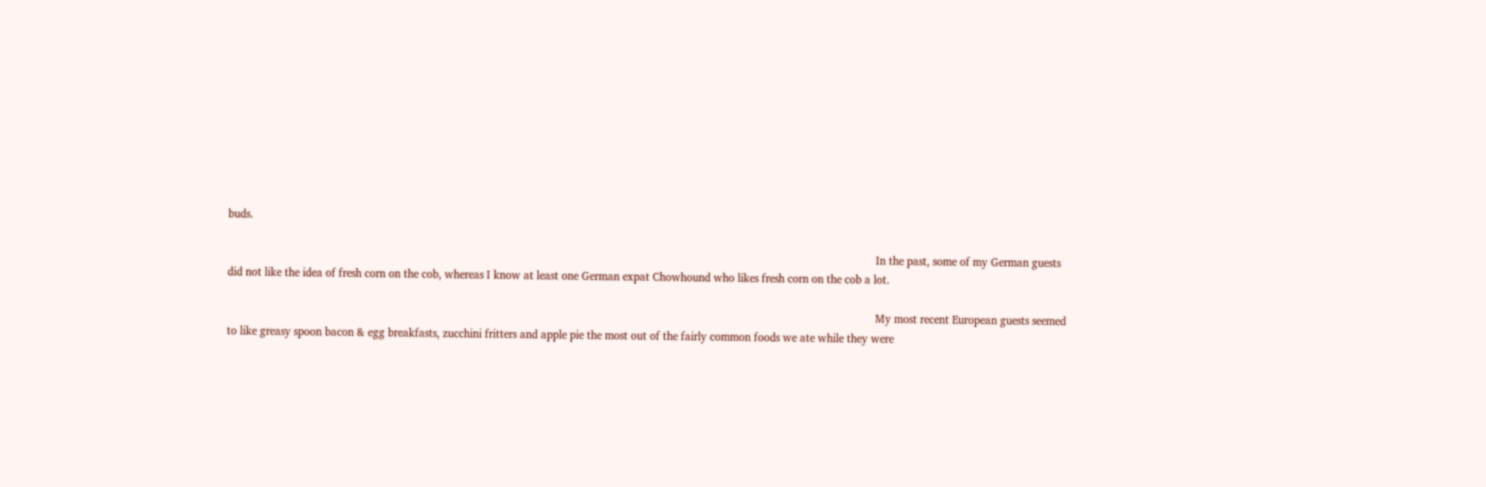buds.

                                                                                                                                                                                                                        In the past, some of my German guests did not like the idea of fresh corn on the cob, whereas I know at least one German expat Chowhound who likes fresh corn on the cob a lot.

                                                                                                                                                                                                                        My most recent European guests seemed to like greasy spoon bacon & egg breakfasts, zucchini fritters and apple pie the most out of the fairly common foods we ate while they were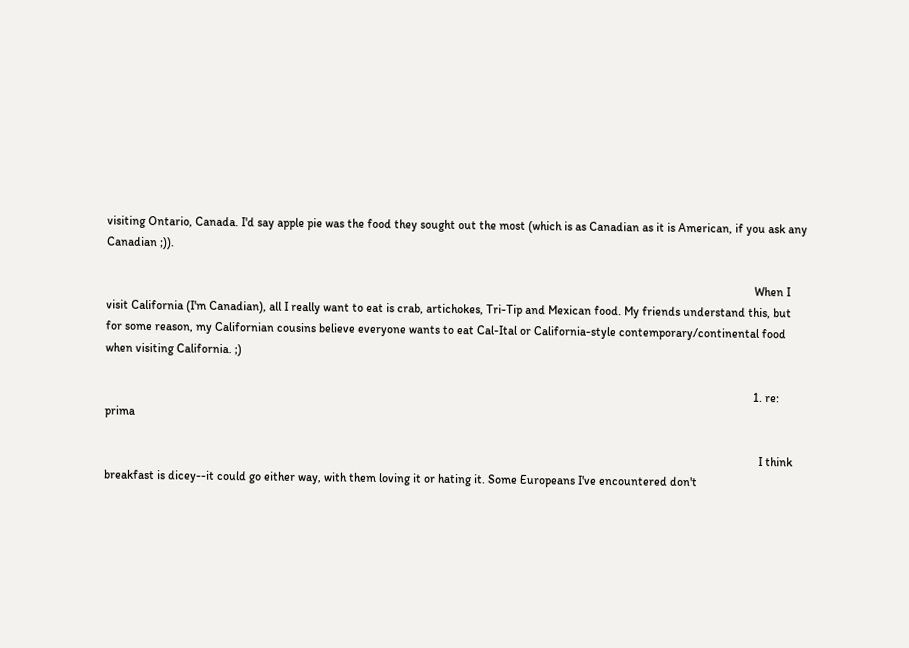visiting Ontario, Canada. I'd say apple pie was the food they sought out the most (which is as Canadian as it is American, if you ask any Canadian ;)).

                                                                                                                                                                                                                        When I visit California (I'm Canadian), all I really want to eat is crab, artichokes, Tri-Tip and Mexican food. My friends understand this, but for some reason, my Californian cousins believe everyone wants to eat Cal-Ital or California-style contemporary/continental food when visiting California. ;)

                                                                                                                                                                                                                        1. re: prima

                                                                                                                                                                                                                          I think breakfast is dicey--it could go either way, with them loving it or hating it. Some Europeans I've encountered don't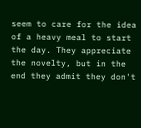seem to care for the idea of a heavy meal to start the day. They appreciate the novelty, but in the end they admit they don't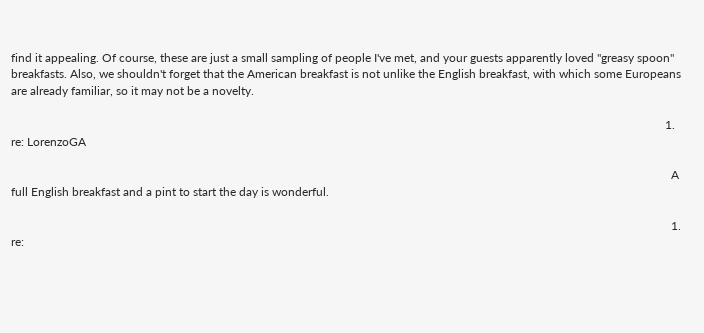find it appealing. Of course, these are just a small sampling of people I've met, and your guests apparently loved "greasy spoon" breakfasts. Also, we shouldn't forget that the American breakfast is not unlike the English breakfast, with which some Europeans are already familiar, so it may not be a novelty.

                                                                                                                                                                                                                          1. re: LorenzoGA

                                                                                                                                                                                                                            A full English breakfast and a pint to start the day is wonderful.

                                                                                                                                                                                                                            1. re: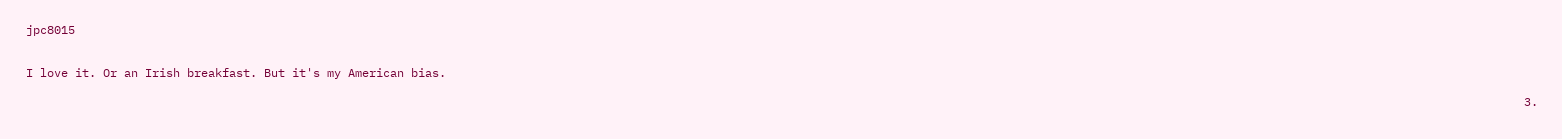jpc8015

                                                                                                                                                                                                                              I love it. Or an Irish breakfast. But it's my American bias.

                                                                                                                                                                                                                      3.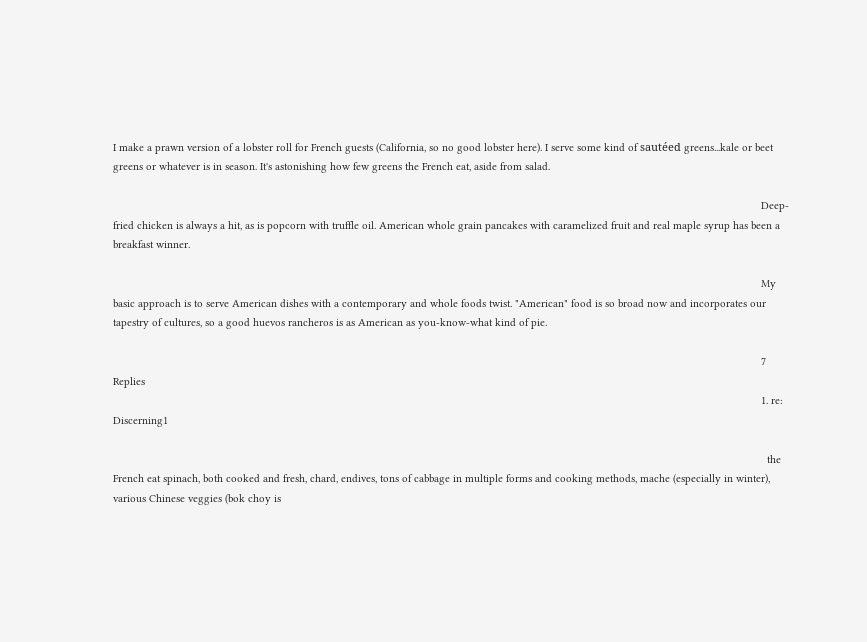I make a prawn version of a lobster roll for French guests (California, so no good lobster here). I serve some kind of sautéed greens...kale or beet greens or whatever is in season. It's astonishing how few greens the French eat, aside from salad.

                                                                                                                                                                                                                        Deep-fried chicken is always a hit, as is popcorn with truffle oil. American whole grain pancakes with caramelized fruit and real maple syrup has been a breakfast winner.

                                                                                                                                                                                                                        My basic approach is to serve American dishes with a contemporary and whole foods twist. "American" food is so broad now and incorporates our tapestry of cultures, so a good huevos rancheros is as American as you-know-what kind of pie.

                                                                                                                                                                                                                        7 Replies
                                                                                                                                                                                                                        1. re: Discerning1

                                                                                                                                                                                                                          the French eat spinach, both cooked and fresh, chard, endives, tons of cabbage in multiple forms and cooking methods, mache (especially in winter), various Chinese veggies (bok choy is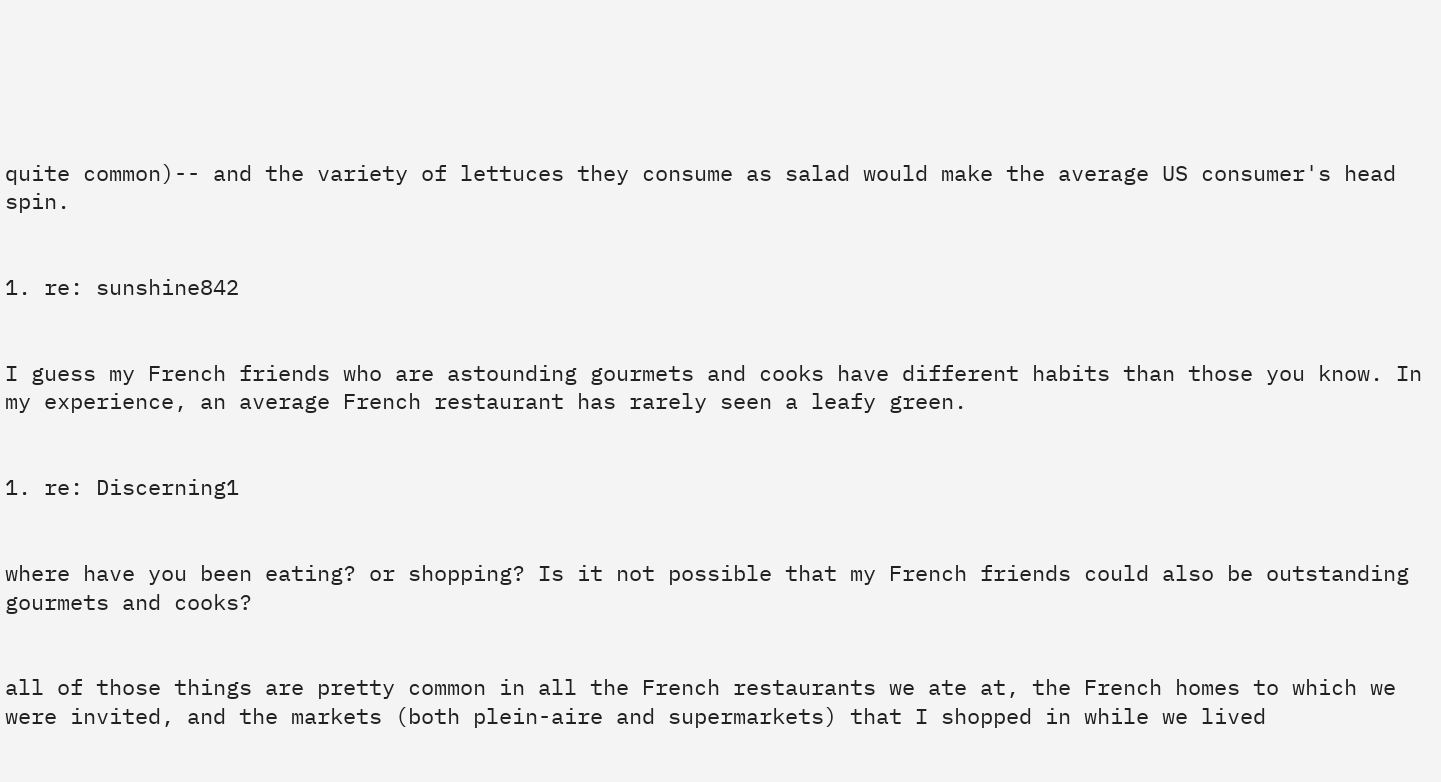quite common)-- and the variety of lettuces they consume as salad would make the average US consumer's head spin.

                                                                                                                                                                                                                          1. re: sunshine842

                                                                                                                                                                                                                            I guess my French friends who are astounding gourmets and cooks have different habits than those you know. In my experience, an average French restaurant has rarely seen a leafy green.

                                                                                                                                                                                                                            1. re: Discerning1

                                                                                                                                                                                                                              where have you been eating? or shopping? Is it not possible that my French friends could also be outstanding gourmets and cooks?

                                                                                                                                                                                                                              all of those things are pretty common in all the French restaurants we ate at, the French homes to which we were invited, and the markets (both plein-aire and supermarkets) that I shopped in while we lived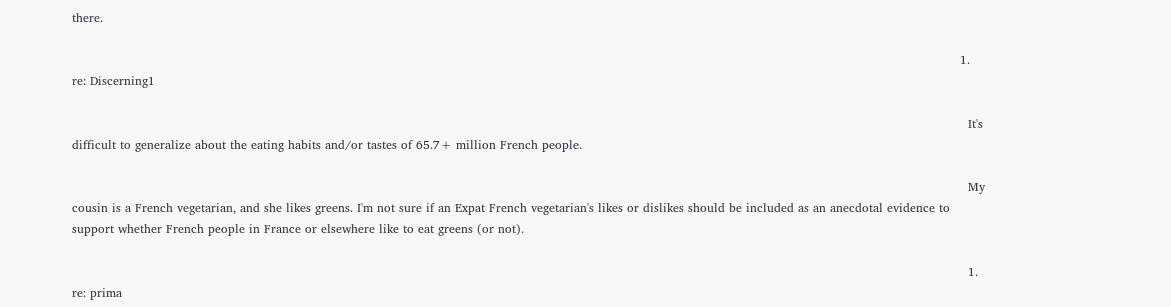there.

                                                                                                                                                                                                                              1. re: Discerning1

                                                                                                                                                                                                                                It's difficult to generalize about the eating habits and/or tastes of 65.7+ million French people.

                                                                                                                                                                                                                                My cousin is a French vegetarian, and she likes greens. I'm not sure if an Expat French vegetarian's likes or dislikes should be included as an anecdotal evidence to support whether French people in France or elsewhere like to eat greens (or not).

                                                                                                                                                                                                                                1. re: prima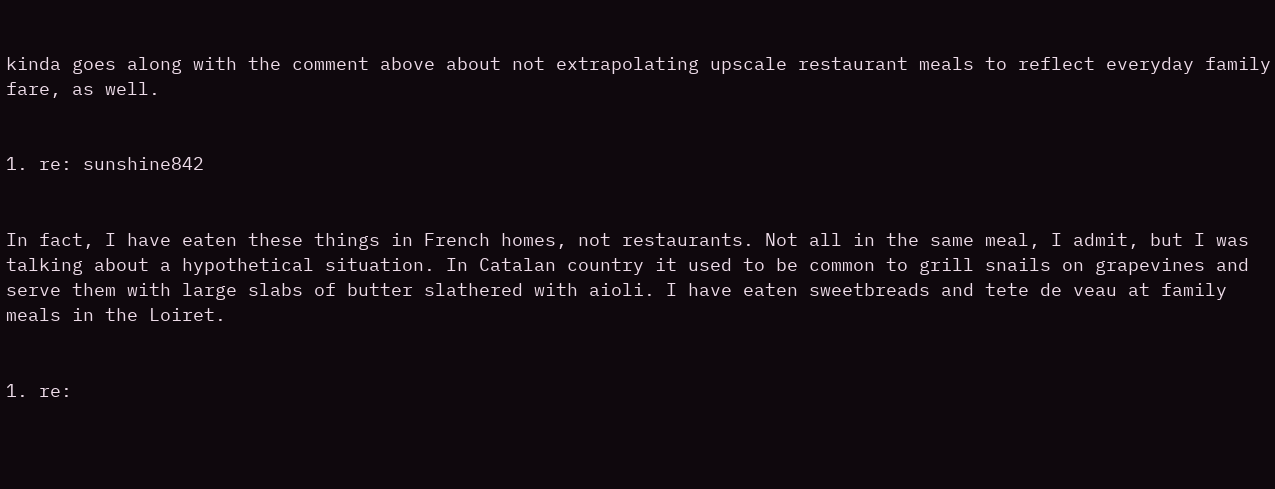kinda goes along with the comment above about not extrapolating upscale restaurant meals to reflect everyday family fare, as well.

                                                                                                                                                                                                                                  1. re: sunshine842

                                                                                                                                                                                                                                    In fact, I have eaten these things in French homes, not restaurants. Not all in the same meal, I admit, but I was talking about a hypothetical situation. In Catalan country it used to be common to grill snails on grapevines and serve them with large slabs of butter slathered with aioli. I have eaten sweetbreads and tete de veau at family meals in the Loiret.

                                                                                                                                                                                                                                    1. re: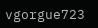vgorgue723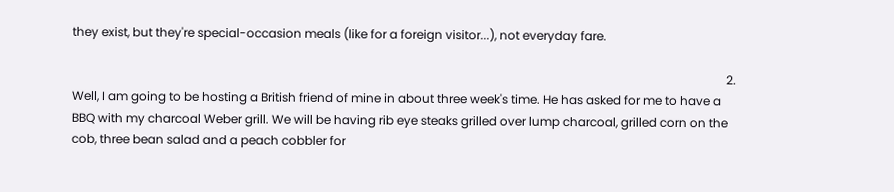they exist, but they're special-occasion meals (like for a foreign visitor...), not everyday fare.

                                                                                                                                                                                                                          2. Well, I am going to be hosting a British friend of mine in about three week's time. He has asked for me to have a BBQ with my charcoal Weber grill. We will be having rib eye steaks grilled over lump charcoal, grilled corn on the cob, three bean salad and a peach cobbler for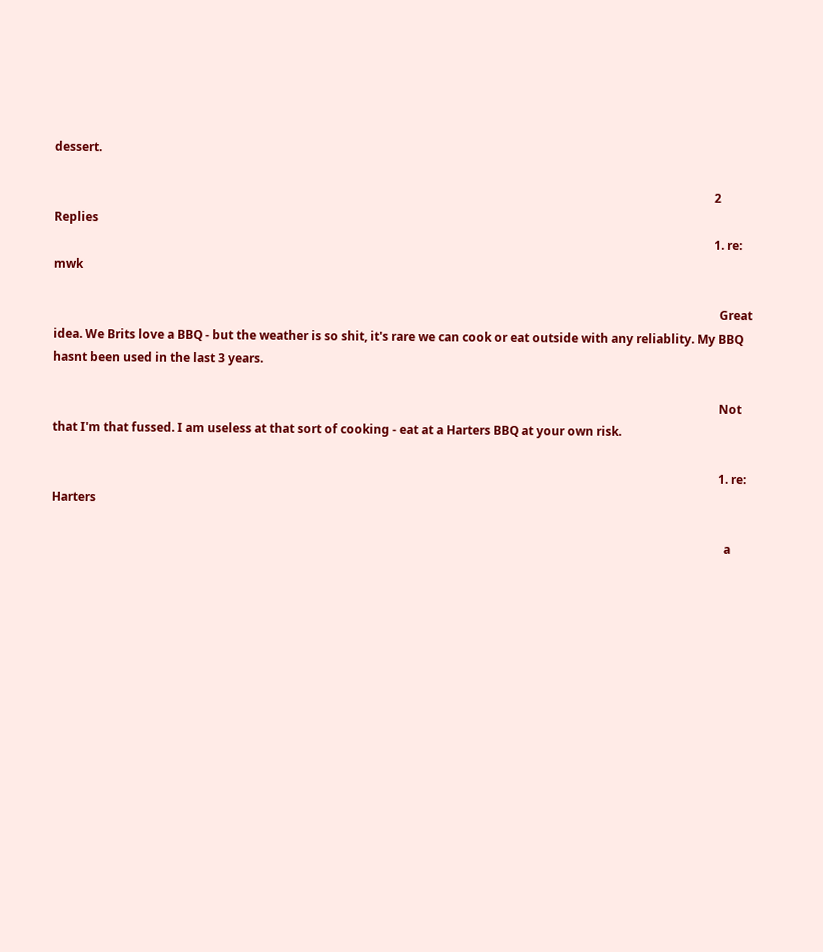dessert.

                                                                                                                                                                                                                            2 Replies
                                                                                                                                                                                                                            1. re: mwk

                                                                                                                                                                                                                              Great idea. We Brits love a BBQ - but the weather is so shit, it's rare we can cook or eat outside with any reliablity. My BBQ hasnt been used in the last 3 years.

                                                                                                                                                                                                                              Not that I'm that fussed. I am useless at that sort of cooking - eat at a Harters BBQ at your own risk.

                                                                                                                                                                                                                              1. re: Harters

                                                                                                                                                                                                                                a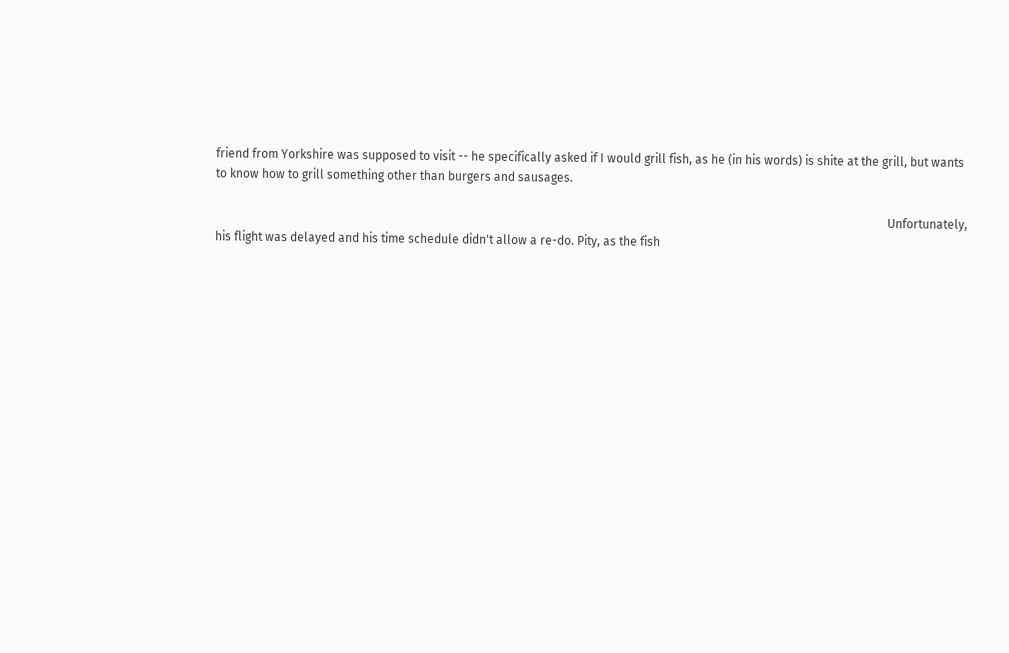friend from Yorkshire was supposed to visit -- he specifically asked if I would grill fish, as he (in his words) is shite at the grill, but wants to know how to grill something other than burgers and sausages.

                                                                                                                                                                                                                                Unfortunately, his flight was delayed and his time schedule didn't allow a re-do. Pity, as the fish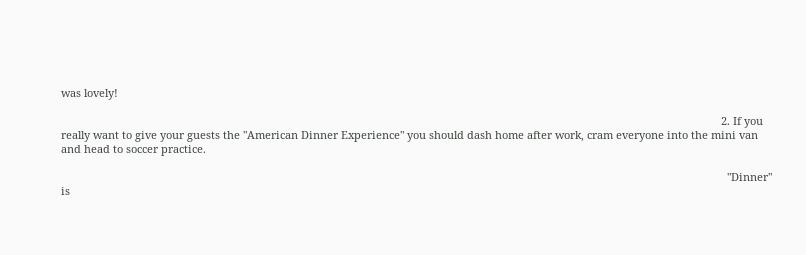was lovely!

                                                                                                                                                                                                                            2. If you really want to give your guests the "American Dinner Experience" you should dash home after work, cram everyone into the mini van and head to soccer practice.

                                                                                                                                                                                                                              "Dinner" is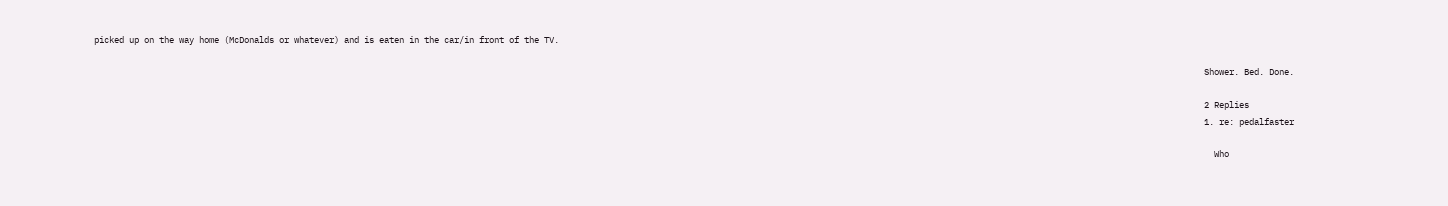picked up on the way home (McDonalds or whatever) and is eaten in the car/in front of the TV.

                                                                                                                                                                                                                              Shower. Bed. Done.

                                                                                                                                                                                                                              2 Replies
                                                                                                                                                                                                                              1. re: pedalfaster

                                                                                                                                                                                                                                Who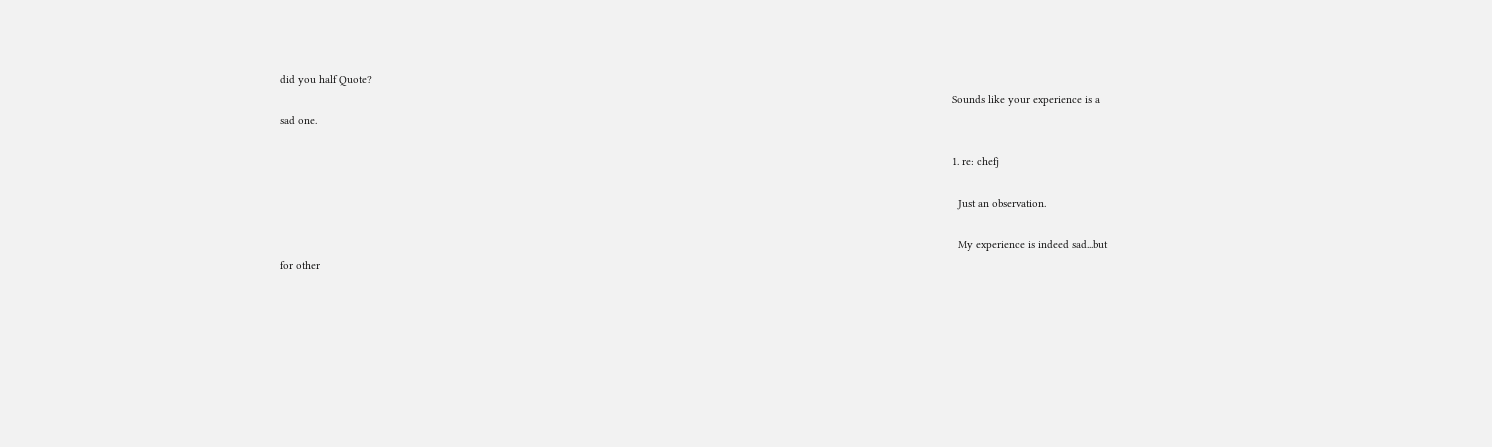did you half Quote?
                                                                                                                                                                                                                                Sounds like your experience is a sad one.

                                                                                                                                                                                                                                1. re: chefj

                                                                                                                                                                                                                                  Just an observation.

                                                                                                                                                                                                                                  My experience is indeed sad...but for other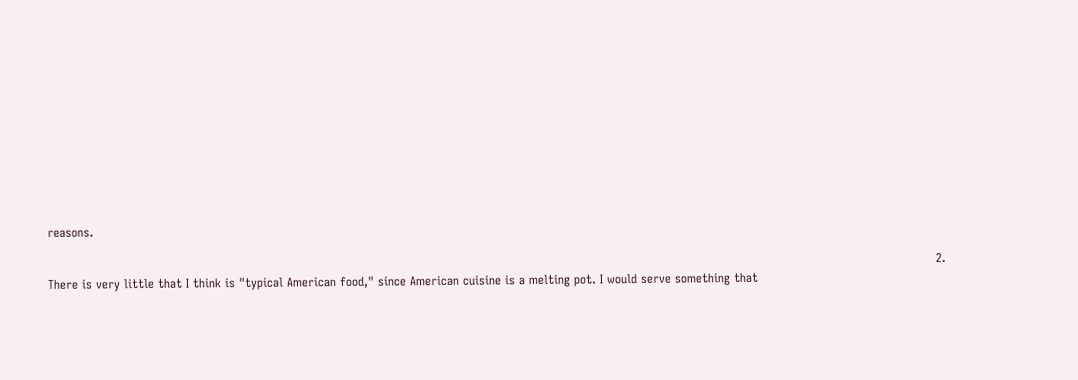reasons.

                                                                                                                                                                                                                              2. There is very little that I think is "typical American food," since American cuisine is a melting pot. I would serve something that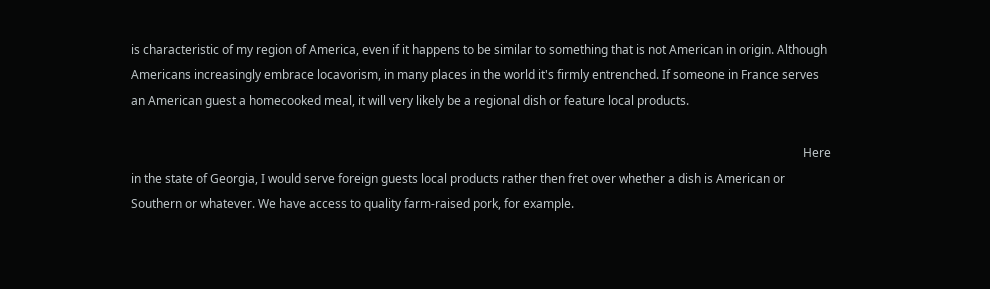is characteristic of my region of America, even if it happens to be similar to something that is not American in origin. Although Americans increasingly embrace locavorism, in many places in the world it's firmly entrenched. If someone in France serves an American guest a homecooked meal, it will very likely be a regional dish or feature local products.

                                                                                                                                                                                                                                Here in the state of Georgia, I would serve foreign guests local products rather then fret over whether a dish is American or Southern or whatever. We have access to quality farm-raised pork, for example.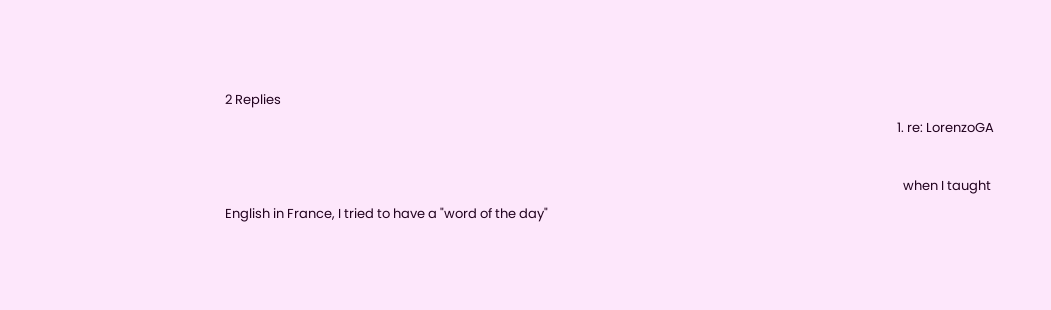2 Replies
                                                                                                                                                                                                                                1. re: LorenzoGA

                                                                                                                                                                                                                                  when I taught English in France, I tried to have a "word of the day"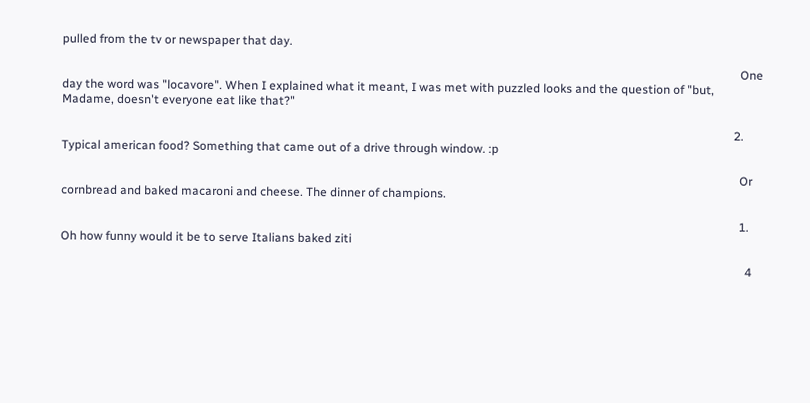pulled from the tv or newspaper that day.

                                                                                                                                                                                                                                  One day the word was "locavore". When I explained what it meant, I was met with puzzled looks and the question of "but, Madame, doesn't everyone eat like that?"

                                                                                                                                                                                                                                2. Typical american food? Something that came out of a drive through window. :p

                                                                                                                                                                                                                                  Or cornbread and baked macaroni and cheese. The dinner of champions.

                                                                                                                                                                                                                                  1. Oh how funny would it be to serve Italians baked ziti

                                                                                                                                                                                                                                    4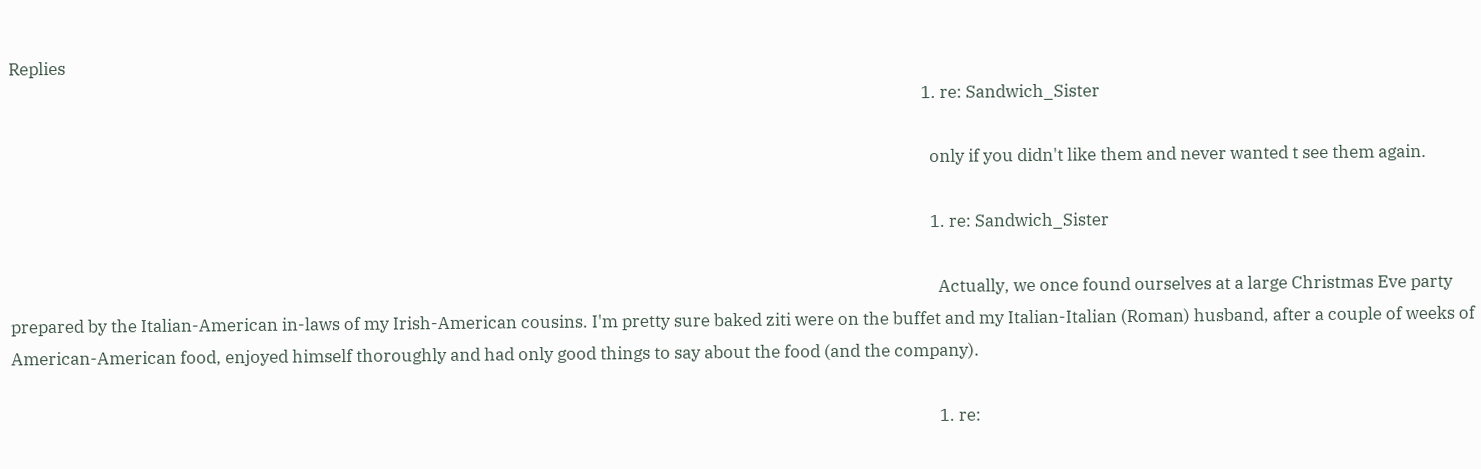Replies
                                                                                                                                                                                                                                    1. re: Sandwich_Sister

                                                                                                                                                                                                                                      only if you didn't like them and never wanted t see them again.

                                                                                                                                                                                                                                      1. re: Sandwich_Sister

                                                                                                                                                                                                                                        Actually, we once found ourselves at a large Christmas Eve party prepared by the Italian-American in-laws of my Irish-American cousins. I'm pretty sure baked ziti were on the buffet and my Italian-Italian (Roman) husband, after a couple of weeks of American-American food, enjoyed himself thoroughly and had only good things to say about the food (and the company).

                                                                                                                                                                                                                                        1. re: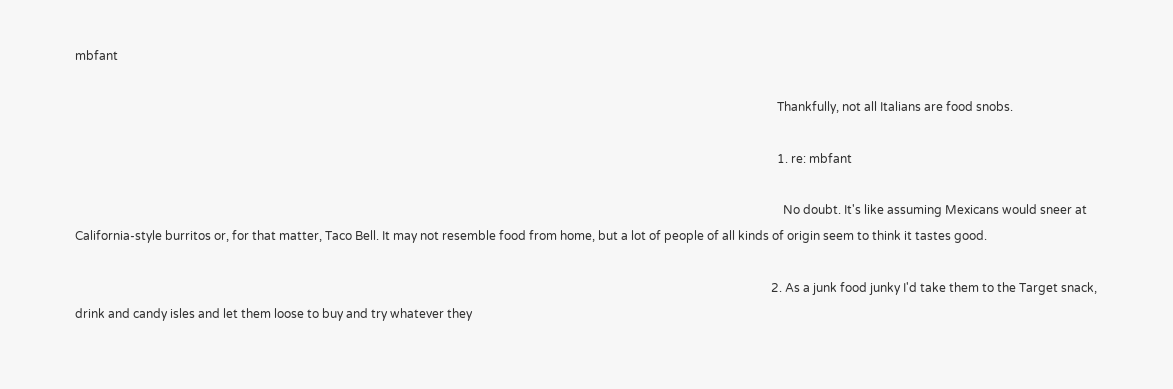mbfant

                                                                                                                                                                                                                                          Thankfully, not all Italians are food snobs.

                                                                                                                                                                                                                                          1. re: mbfant

                                                                                                                                                                                                                                            No doubt. It's like assuming Mexicans would sneer at California-style burritos or, for that matter, Taco Bell. It may not resemble food from home, but a lot of people of all kinds of origin seem to think it tastes good.

                                                                                                                                                                                                                                        2. As a junk food junky I'd take them to the Target snack, drink and candy isles and let them loose to buy and try whatever they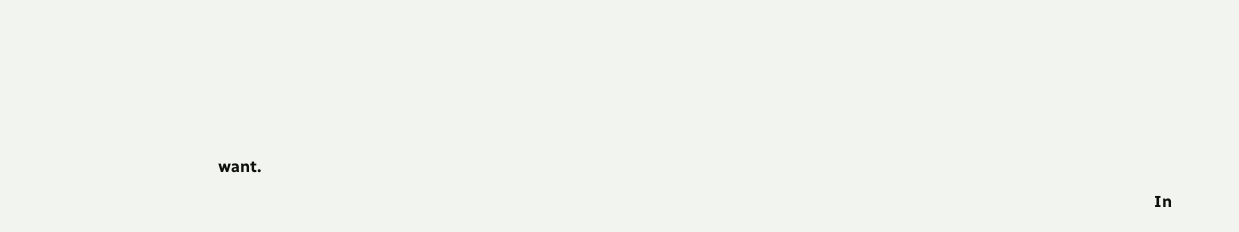want.

                                                                                                                                                                                                                                          In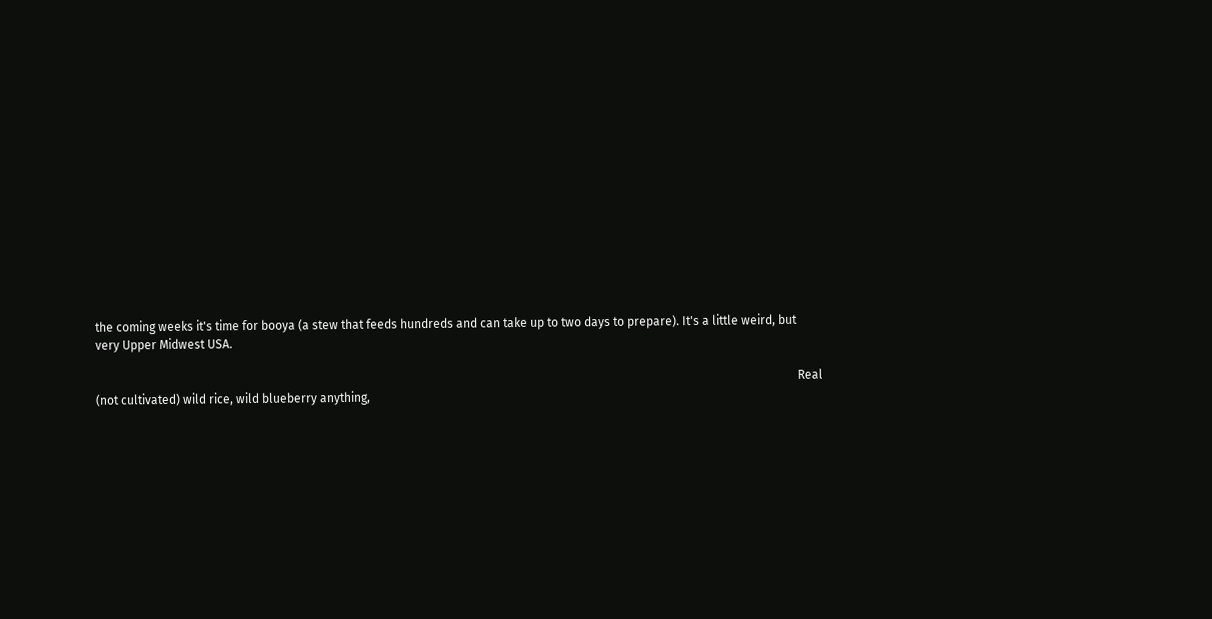the coming weeks it's time for booya (a stew that feeds hundreds and can take up to two days to prepare). It's a little weird, but very Upper Midwest USA.

                                                                                                                                                                                                                                          Real (not cultivated) wild rice, wild blueberry anything,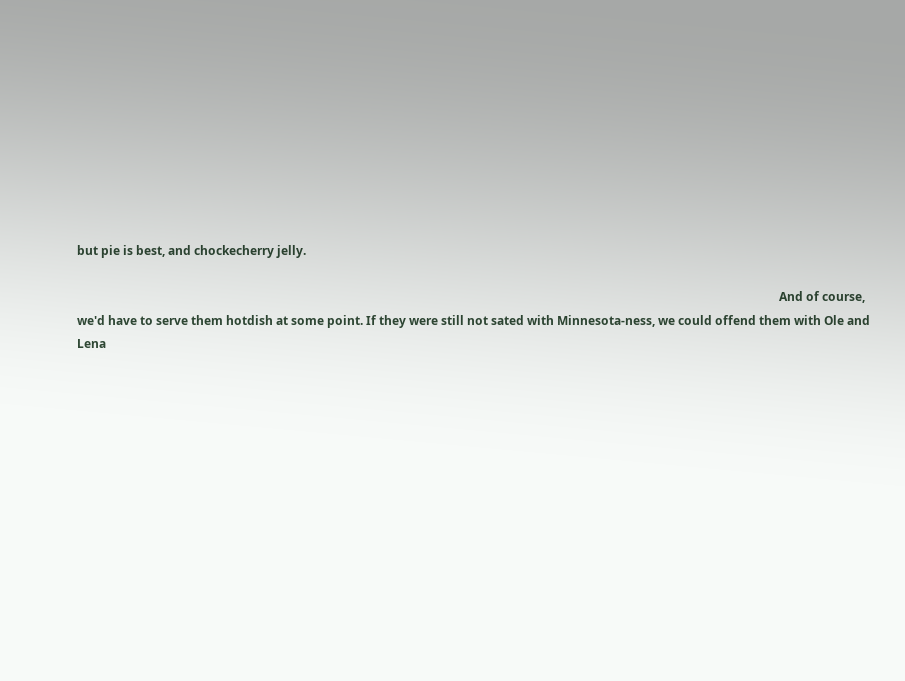but pie is best, and chockecherry jelly.

                                                                                                                                                                                                                                          And of course, we'd have to serve them hotdish at some point. If they were still not sated with Minnesota-ness, we could offend them with Ole and Lena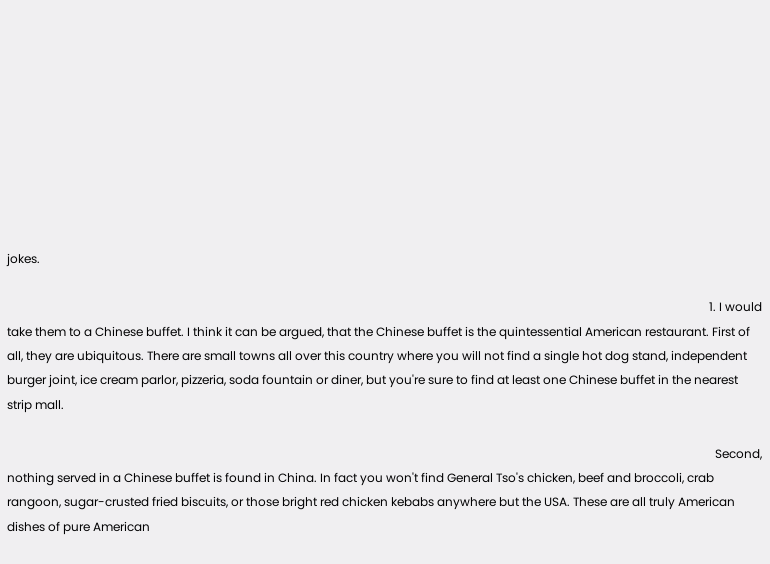jokes.

                                                                                                                                                                                                                                          1. I would take them to a Chinese buffet. I think it can be argued, that the Chinese buffet is the quintessential American restaurant. First of all, they are ubiquitous. There are small towns all over this country where you will not find a single hot dog stand, independent burger joint, ice cream parlor, pizzeria, soda fountain or diner, but you're sure to find at least one Chinese buffet in the nearest strip mall.

                                                                                                                                                                                                                                            Second, nothing served in a Chinese buffet is found in China. In fact you won't find General Tso's chicken, beef and broccoli, crab rangoon, sugar-crusted fried biscuits, or those bright red chicken kebabs anywhere but the USA. These are all truly American dishes of pure American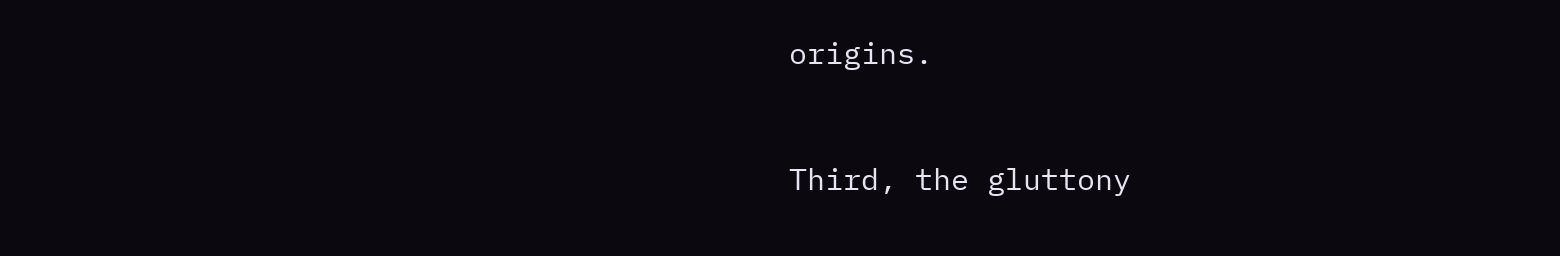origins.

                                                                                                                                                                                                                                            Third, the gluttony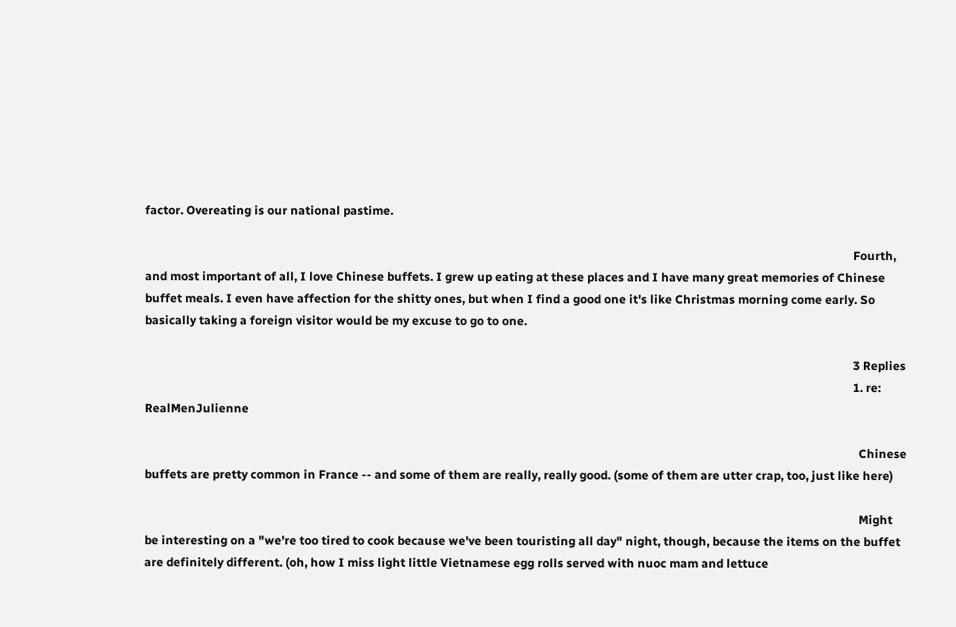factor. Overeating is our national pastime.

                                                                                                                                                                                                                                            Fourth, and most important of all, I love Chinese buffets. I grew up eating at these places and I have many great memories of Chinese buffet meals. I even have affection for the shitty ones, but when I find a good one it's like Christmas morning come early. So basically taking a foreign visitor would be my excuse to go to one.

                                                                                                                                                                                                                                            3 Replies
                                                                                                                                                                                                                                            1. re: RealMenJulienne

                                                                                                                                                                                                                                              Chinese buffets are pretty common in France -- and some of them are really, really good. (some of them are utter crap, too, just like here)

                                                                                                                                                                                                                                              Might be interesting on a "we're too tired to cook because we've been touristing all day" night, though, because the items on the buffet are definitely different. (oh, how I miss light little Vietnamese egg rolls served with nuoc mam and lettuce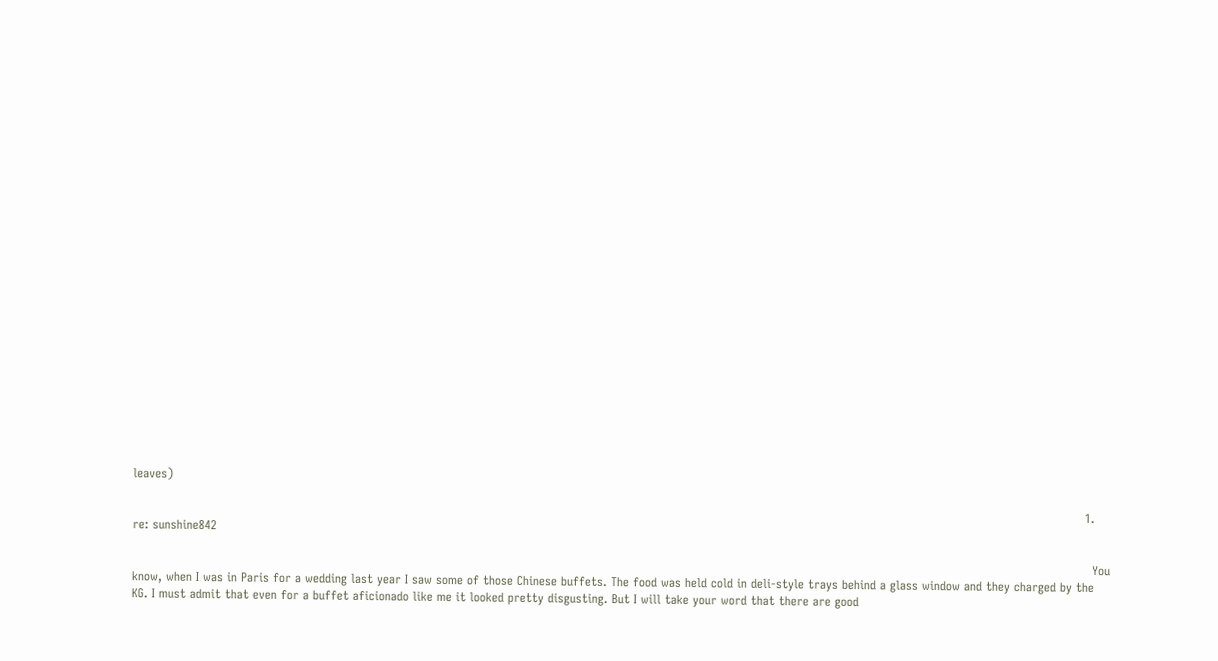leaves)

                                                                                                                                                                                                                                              1. re: sunshine842

                                                                                                                                                                                                                                                You know, when I was in Paris for a wedding last year I saw some of those Chinese buffets. The food was held cold in deli-style trays behind a glass window and they charged by the KG. I must admit that even for a buffet aficionado like me it looked pretty disgusting. But I will take your word that there are good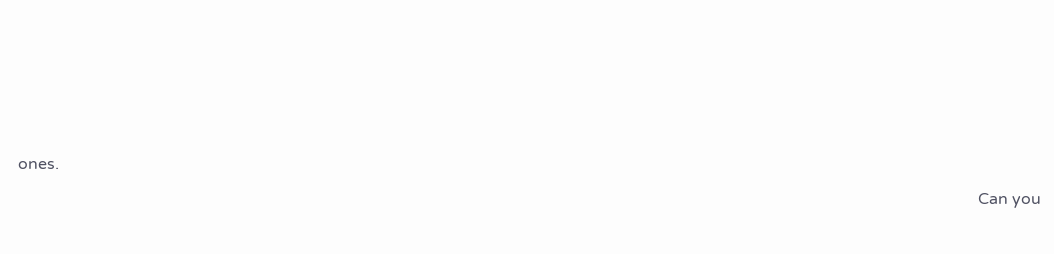ones.

                                                                                                                                                                                                                                                Can you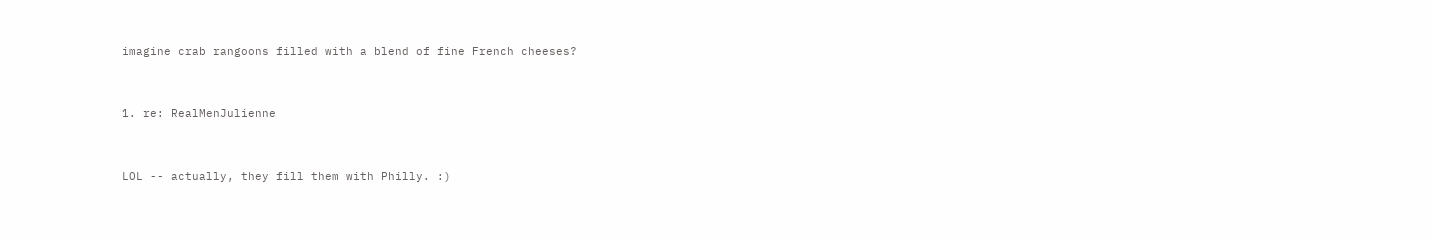imagine crab rangoons filled with a blend of fine French cheeses?

                                                                                                                                                                                                                                                1. re: RealMenJulienne

                                                                                                                                                                                                                                                  LOL -- actually, they fill them with Philly. :)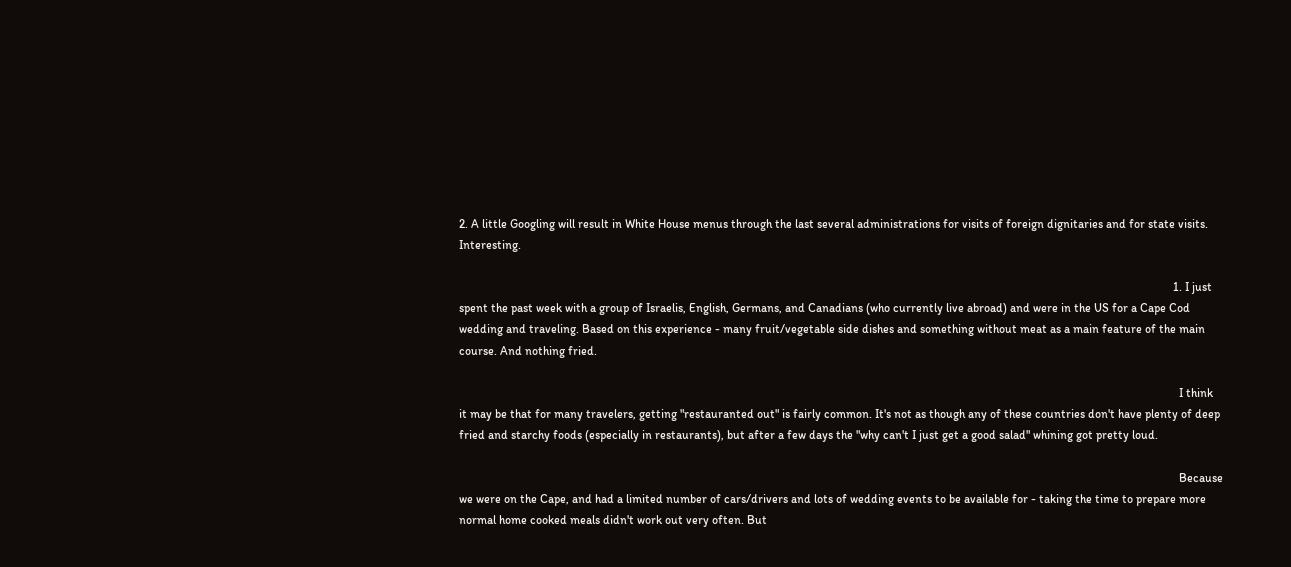2. A little Googling will result in White House menus through the last several administrations for visits of foreign dignitaries and for state visits. Interesting.

                                                                                                                                                                                                                                              1. I just spent the past week with a group of Israelis, English, Germans, and Canadians (who currently live abroad) and were in the US for a Cape Cod wedding and traveling. Based on this experience - many fruit/vegetable side dishes and something without meat as a main feature of the main course. And nothing fried.

                                                                                                                                                                                                                                                I think it may be that for many travelers, getting "restauranted out" is fairly common. It's not as though any of these countries don't have plenty of deep fried and starchy foods (especially in restaurants), but after a few days the "why can't I just get a good salad" whining got pretty loud.

                                                                                                                                                                                                                                                Because we were on the Cape, and had a limited number of cars/drivers and lots of wedding events to be available for - taking the time to prepare more normal home cooked meals didn't work out very often. But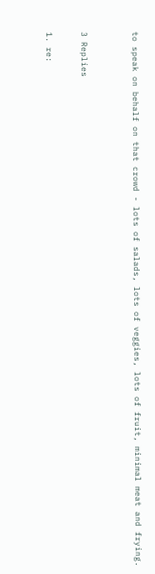to speak on behalf on that crowd - lots of salads, lots of veggies, lots of fruit, minimal meat and frying.

                                                                                                                                                                                                                                                3 Replies
                                                                                                                                                                                                                                                1. re: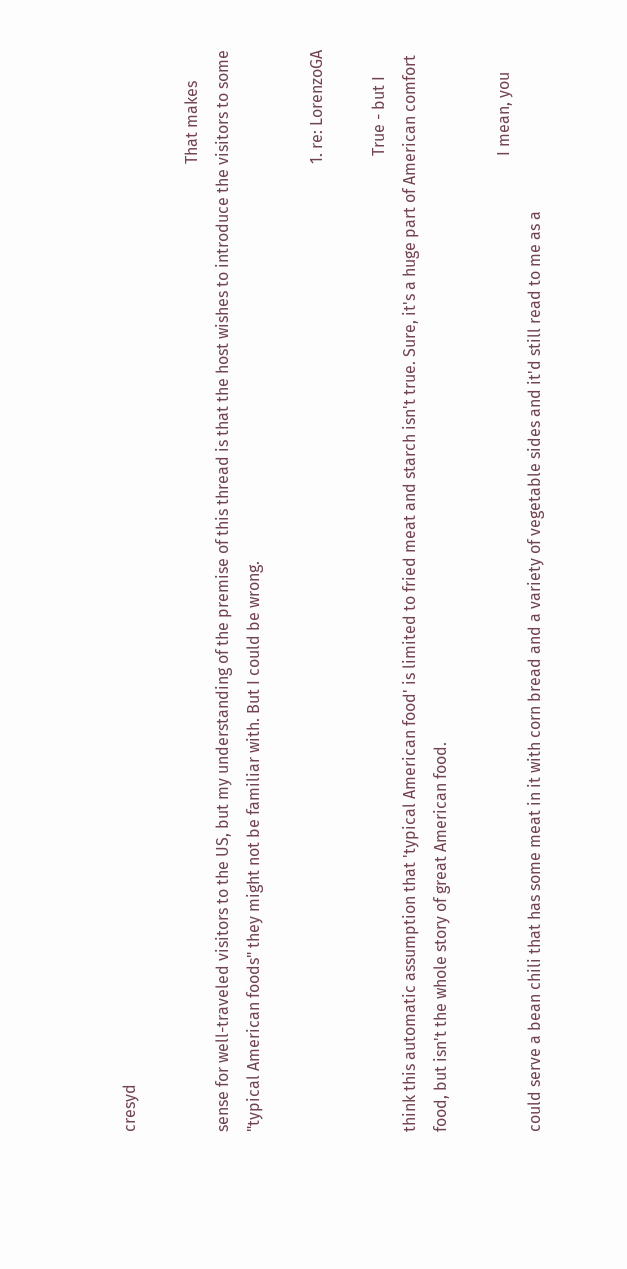cresyd

                                                                                                                                                                                                                                                  That makes sense for well-traveled visitors to the US, but my understanding of the premise of this thread is that the host wishes to introduce the visitors to some "typical American foods" they might not be familiar with. But I could be wrong.

                                                                                                                                                                                                                                                  1. re: LorenzoGA

                                                                                                                                                                                                                                                    True - but I think this automatic assumption that 'typical American food' is limited to fried meat and starch isn't true. Sure, it's a huge part of American comfort food, but isn't the whole story of great American food.

                                                                                                                                                                                                                                                    I mean, you could serve a bean chili that has some meat in it with corn bread and a variety of vegetable sides and it'd still read to me as a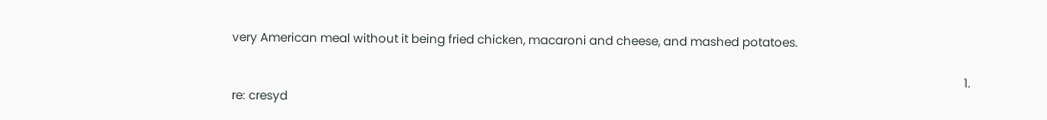very American meal without it being fried chicken, macaroni and cheese, and mashed potatoes.

                                                                                                                                                                                                                                                    1. re: cresyd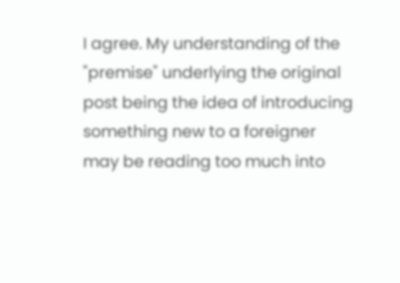I agree. My understanding of the "premise" underlying the original post being the idea of introducing something new to a foreigner may be reading too much into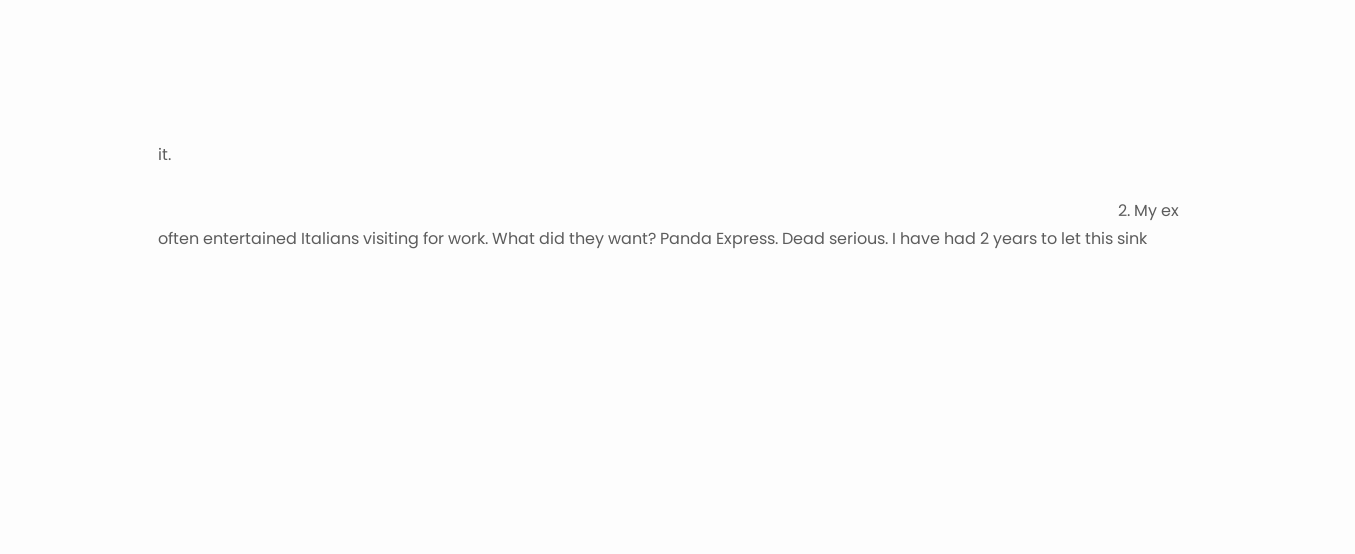it.

                                                                                                                                                                                                                                                2. My ex often entertained Italians visiting for work. What did they want? Panda Express. Dead serious. I have had 2 years to let this sink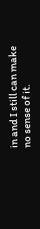in and I still can make no sense of it.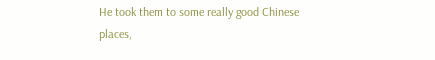He took them to some really good Chinese places,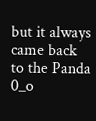but it always came back to the Panda 0_o